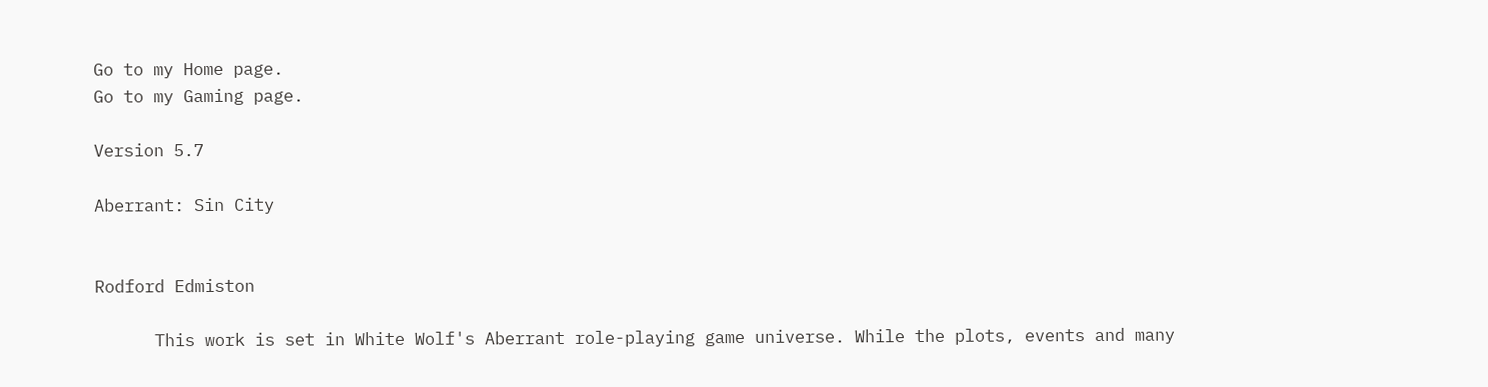Go to my Home page.
Go to my Gaming page.

Version 5.7

Aberrant: Sin City


Rodford Edmiston

      This work is set in White Wolf's Aberrant role-playing game universe. While the plots, events and many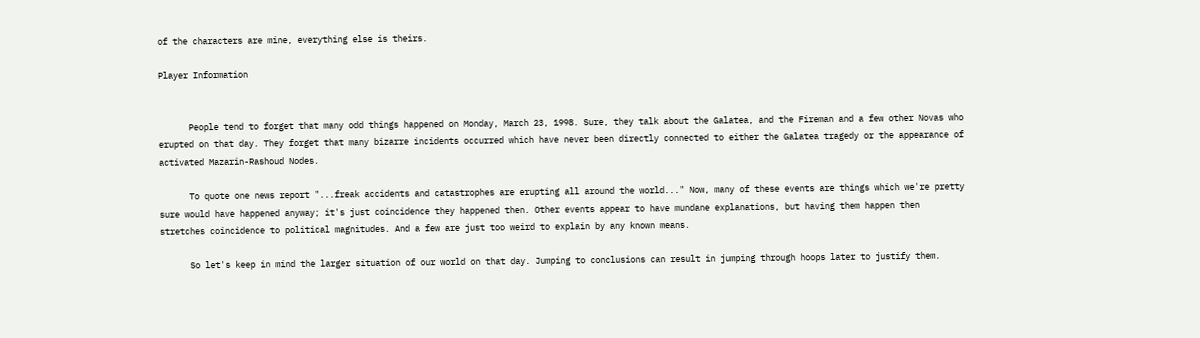of the characters are mine, everything else is theirs.

Player Information


      People tend to forget that many odd things happened on Monday, March 23, 1998. Sure, they talk about the Galatea, and the Fireman and a few other Novas who erupted on that day. They forget that many bizarre incidents occurred which have never been directly connected to either the Galatea tragedy or the appearance of activated Mazarin-Rashoud Nodes.

      To quote one news report "...freak accidents and catastrophes are erupting all around the world..." Now, many of these events are things which we're pretty sure would have happened anyway; it's just coincidence they happened then. Other events appear to have mundane explanations, but having them happen then stretches coincidence to political magnitudes. And a few are just too weird to explain by any known means.

      So let's keep in mind the larger situation of our world on that day. Jumping to conclusions can result in jumping through hoops later to justify them.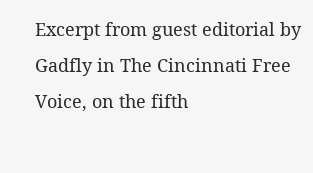Excerpt from guest editorial by Gadfly in The Cincinnati Free Voice, on the fifth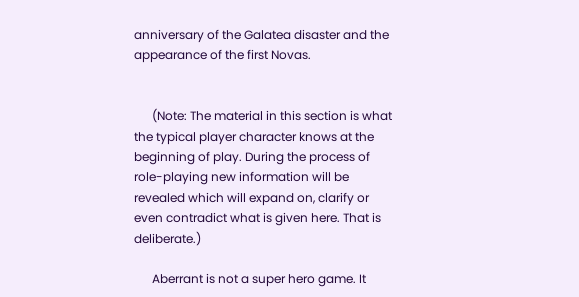anniversary of the Galatea disaster and the appearance of the first Novas.


      (Note: The material in this section is what the typical player character knows at the beginning of play. During the process of role-playing new information will be revealed which will expand on, clarify or even contradict what is given here. That is deliberate.)

      Aberrant is not a super hero game. It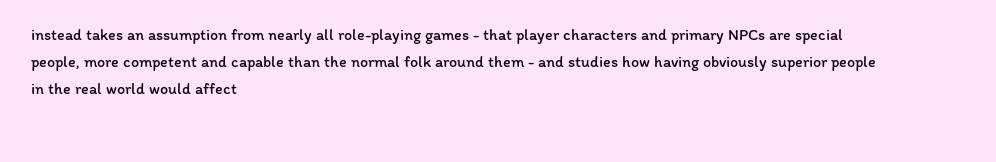instead takes an assumption from nearly all role-playing games - that player characters and primary NPCs are special people, more competent and capable than the normal folk around them - and studies how having obviously superior people in the real world would affect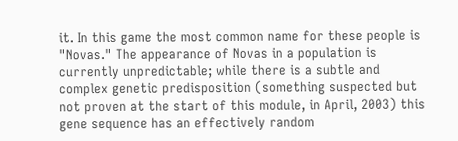it. In this game the most common name for these people is "Novas." The appearance of Novas in a population is currently unpredictable; while there is a subtle and complex genetic predisposition (something suspected but not proven at the start of this module, in April, 2003) this gene sequence has an effectively random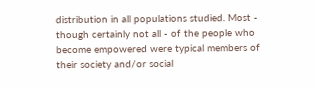distribution in all populations studied. Most - though certainly not all - of the people who become empowered were typical members of their society and/or social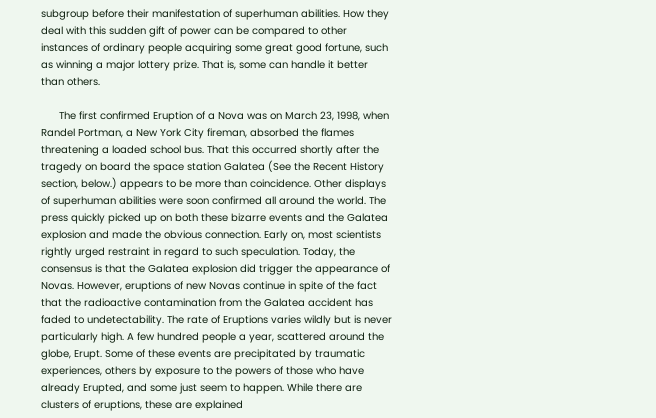subgroup before their manifestation of superhuman abilities. How they deal with this sudden gift of power can be compared to other instances of ordinary people acquiring some great good fortune, such as winning a major lottery prize. That is, some can handle it better than others.

      The first confirmed Eruption of a Nova was on March 23, 1998, when Randel Portman, a New York City fireman, absorbed the flames threatening a loaded school bus. That this occurred shortly after the tragedy on board the space station Galatea (See the Recent History section, below.) appears to be more than coincidence. Other displays of superhuman abilities were soon confirmed all around the world. The press quickly picked up on both these bizarre events and the Galatea explosion and made the obvious connection. Early on, most scientists rightly urged restraint in regard to such speculation. Today, the consensus is that the Galatea explosion did trigger the appearance of Novas. However, eruptions of new Novas continue in spite of the fact that the radioactive contamination from the Galatea accident has faded to undetectability. The rate of Eruptions varies wildly but is never particularly high. A few hundred people a year, scattered around the globe, Erupt. Some of these events are precipitated by traumatic experiences, others by exposure to the powers of those who have already Erupted, and some just seem to happen. While there are clusters of eruptions, these are explained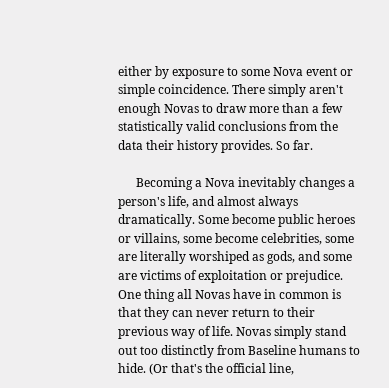either by exposure to some Nova event or simple coincidence. There simply aren't enough Novas to draw more than a few statistically valid conclusions from the data their history provides. So far.

      Becoming a Nova inevitably changes a person's life, and almost always dramatically. Some become public heroes or villains, some become celebrities, some are literally worshiped as gods, and some are victims of exploitation or prejudice. One thing all Novas have in common is that they can never return to their previous way of life. Novas simply stand out too distinctly from Baseline humans to hide. (Or that's the official line,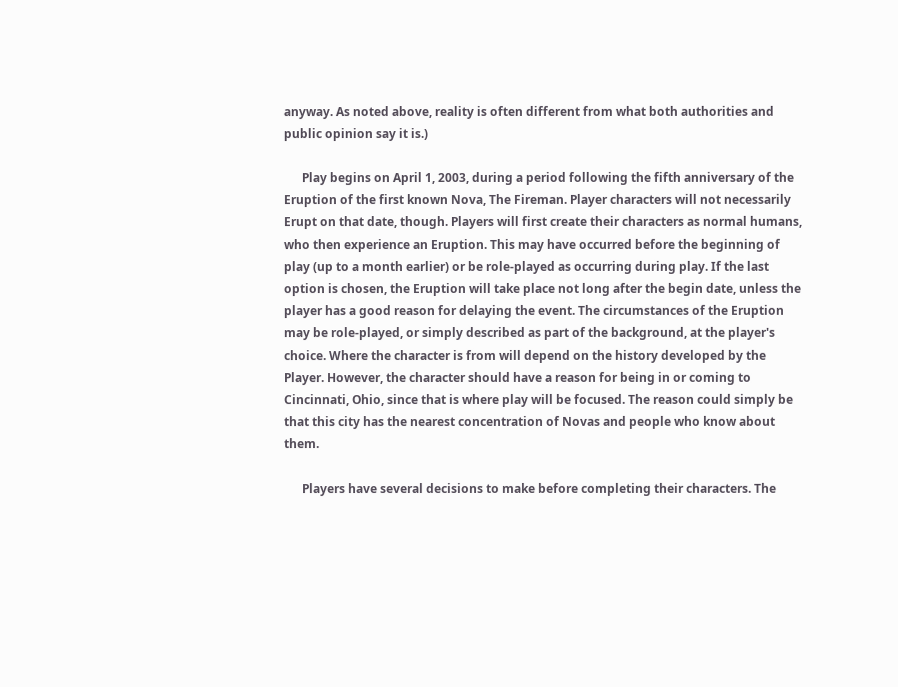anyway. As noted above, reality is often different from what both authorities and public opinion say it is.)

      Play begins on April 1, 2003, during a period following the fifth anniversary of the Eruption of the first known Nova, The Fireman. Player characters will not necessarily Erupt on that date, though. Players will first create their characters as normal humans, who then experience an Eruption. This may have occurred before the beginning of play (up to a month earlier) or be role-played as occurring during play. If the last option is chosen, the Eruption will take place not long after the begin date, unless the player has a good reason for delaying the event. The circumstances of the Eruption may be role-played, or simply described as part of the background, at the player's choice. Where the character is from will depend on the history developed by the Player. However, the character should have a reason for being in or coming to Cincinnati, Ohio, since that is where play will be focused. The reason could simply be that this city has the nearest concentration of Novas and people who know about them.

      Players have several decisions to make before completing their characters. The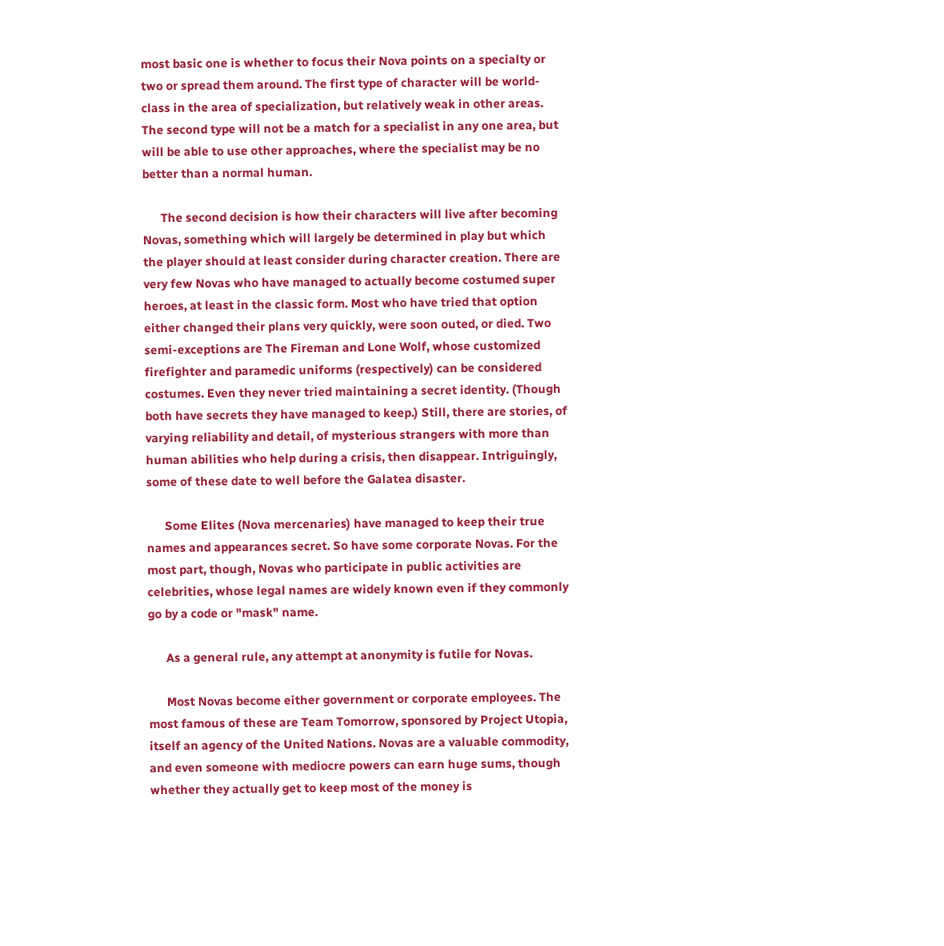most basic one is whether to focus their Nova points on a specialty or two or spread them around. The first type of character will be world-class in the area of specialization, but relatively weak in other areas. The second type will not be a match for a specialist in any one area, but will be able to use other approaches, where the specialist may be no better than a normal human.

      The second decision is how their characters will live after becoming Novas, something which will largely be determined in play but which the player should at least consider during character creation. There are very few Novas who have managed to actually become costumed super heroes, at least in the classic form. Most who have tried that option either changed their plans very quickly, were soon outed, or died. Two semi-exceptions are The Fireman and Lone Wolf, whose customized firefighter and paramedic uniforms (respectively) can be considered costumes. Even they never tried maintaining a secret identity. (Though both have secrets they have managed to keep.) Still, there are stories, of varying reliability and detail, of mysterious strangers with more than human abilities who help during a crisis, then disappear. Intriguingly, some of these date to well before the Galatea disaster.

      Some Elites (Nova mercenaries) have managed to keep their true names and appearances secret. So have some corporate Novas. For the most part, though, Novas who participate in public activities are celebrities, whose legal names are widely known even if they commonly go by a code or "mask" name.

      As a general rule, any attempt at anonymity is futile for Novas.

      Most Novas become either government or corporate employees. The most famous of these are Team Tomorrow, sponsored by Project Utopia, itself an agency of the United Nations. Novas are a valuable commodity, and even someone with mediocre powers can earn huge sums, though whether they actually get to keep most of the money is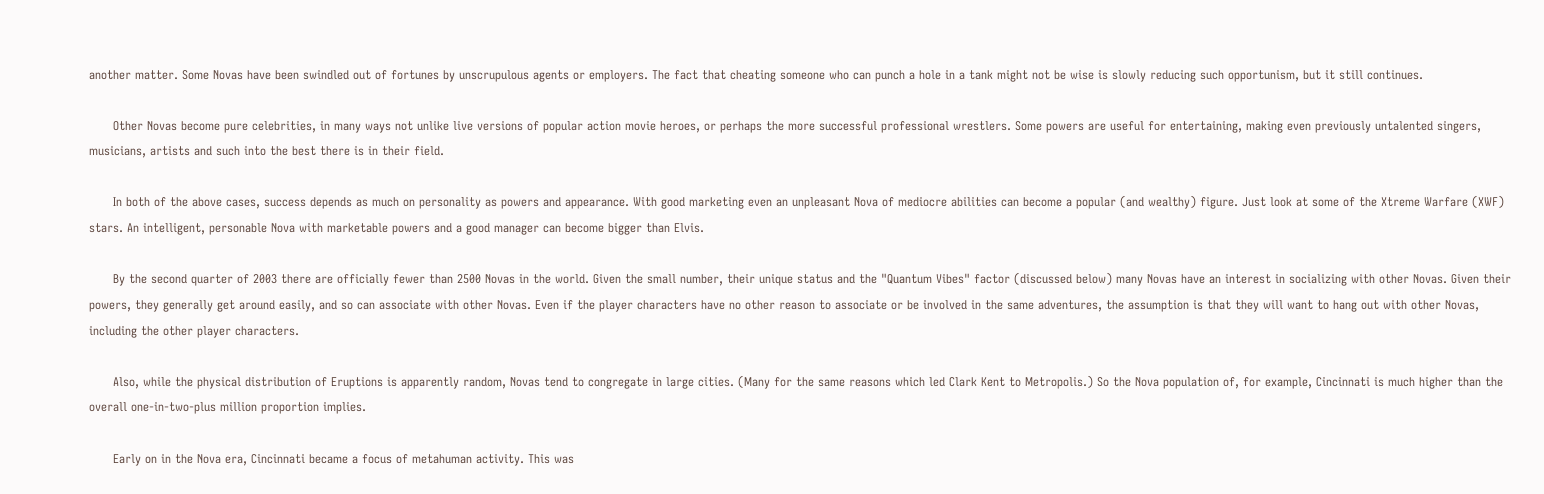another matter. Some Novas have been swindled out of fortunes by unscrupulous agents or employers. The fact that cheating someone who can punch a hole in a tank might not be wise is slowly reducing such opportunism, but it still continues.

      Other Novas become pure celebrities, in many ways not unlike live versions of popular action movie heroes, or perhaps the more successful professional wrestlers. Some powers are useful for entertaining, making even previously untalented singers, musicians, artists and such into the best there is in their field.

      In both of the above cases, success depends as much on personality as powers and appearance. With good marketing even an unpleasant Nova of mediocre abilities can become a popular (and wealthy) figure. Just look at some of the Xtreme Warfare (XWF) stars. An intelligent, personable Nova with marketable powers and a good manager can become bigger than Elvis.

      By the second quarter of 2003 there are officially fewer than 2500 Novas in the world. Given the small number, their unique status and the "Quantum Vibes" factor (discussed below) many Novas have an interest in socializing with other Novas. Given their powers, they generally get around easily, and so can associate with other Novas. Even if the player characters have no other reason to associate or be involved in the same adventures, the assumption is that they will want to hang out with other Novas, including the other player characters.

      Also, while the physical distribution of Eruptions is apparently random, Novas tend to congregate in large cities. (Many for the same reasons which led Clark Kent to Metropolis.) So the Nova population of, for example, Cincinnati is much higher than the overall one-in-two-plus million proportion implies.

      Early on in the Nova era, Cincinnati became a focus of metahuman activity. This was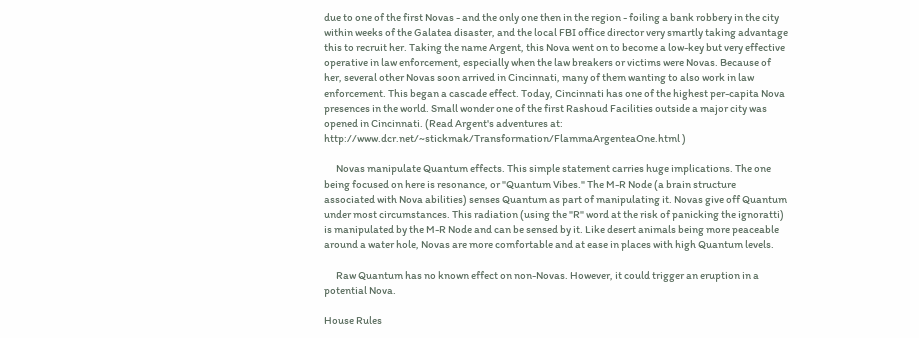due to one of the first Novas - and the only one then in the region - foiling a bank robbery in the city within weeks of the Galatea disaster, and the local FBI office director very smartly taking advantage this to recruit her. Taking the name Argent, this Nova went on to become a low-key but very effective operative in law enforcement, especially when the law breakers or victims were Novas. Because of her, several other Novas soon arrived in Cincinnati, many of them wanting to also work in law enforcement. This began a cascade effect. Today, Cincinnati has one of the highest per-capita Nova presences in the world. Small wonder one of the first Rashoud Facilities outside a major city was opened in Cincinnati. (Read Argent's adventures at: http://www.dcr.net/~stickmak/Transformation/FlammaArgenteaOne.html )

      Novas manipulate Quantum effects. This simple statement carries huge implications. The one being focused on here is resonance, or "Quantum Vibes." The M-R Node (a brain structure associated with Nova abilities) senses Quantum as part of manipulating it. Novas give off Quantum under most circumstances. This radiation (using the "R" word at the risk of panicking the ignoratti) is manipulated by the M-R Node and can be sensed by it. Like desert animals being more peaceable around a water hole, Novas are more comfortable and at ease in places with high Quantum levels.

      Raw Quantum has no known effect on non-Novas. However, it could trigger an eruption in a potential Nova.

House Rules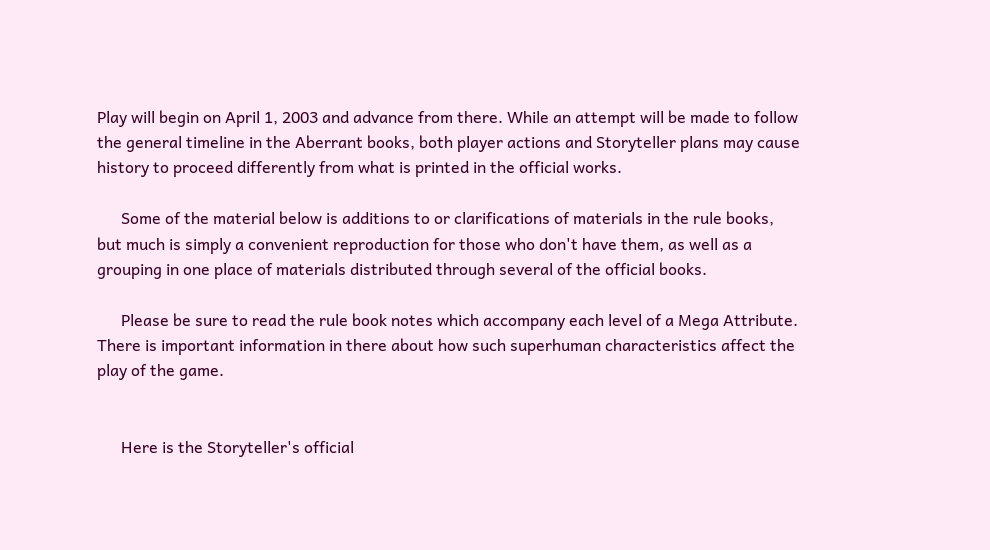Play will begin on April 1, 2003 and advance from there. While an attempt will be made to follow the general timeline in the Aberrant books, both player actions and Storyteller plans may cause history to proceed differently from what is printed in the official works.

      Some of the material below is additions to or clarifications of materials in the rule books, but much is simply a convenient reproduction for those who don't have them, as well as a grouping in one place of materials distributed through several of the official books.

      Please be sure to read the rule book notes which accompany each level of a Mega Attribute. There is important information in there about how such superhuman characteristics affect the play of the game.


      Here is the Storyteller's official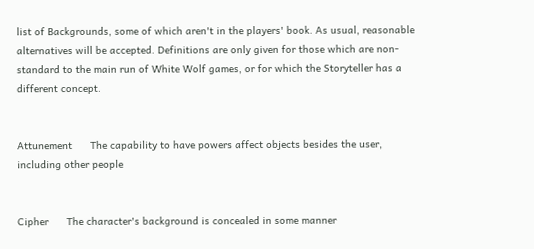list of Backgrounds, some of which aren't in the players' book. As usual, reasonable alternatives will be accepted. Definitions are only given for those which are non-standard to the main run of White Wolf games, or for which the Storyteller has a different concept.


Attunement      The capability to have powers affect objects besides the user, including other people


Cipher      The character's background is concealed in some manner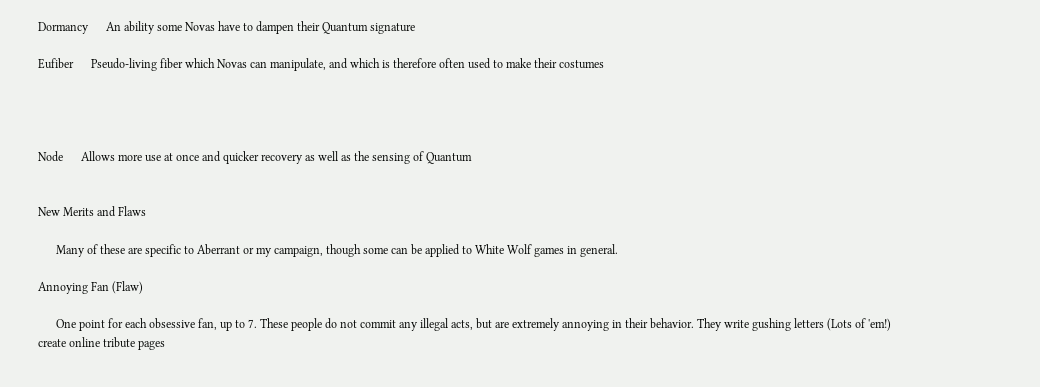Dormancy      An ability some Novas have to dampen their Quantum signature

Eufiber      Pseudo-living fiber which Novas can manipulate, and which is therefore often used to make their costumes




Node      Allows more use at once and quicker recovery as well as the sensing of Quantum


New Merits and Flaws

      Many of these are specific to Aberrant or my campaign, though some can be applied to White Wolf games in general.

Annoying Fan (Flaw)

      One point for each obsessive fan, up to 7. These people do not commit any illegal acts, but are extremely annoying in their behavior. They write gushing letters (Lots of 'em!) create online tribute pages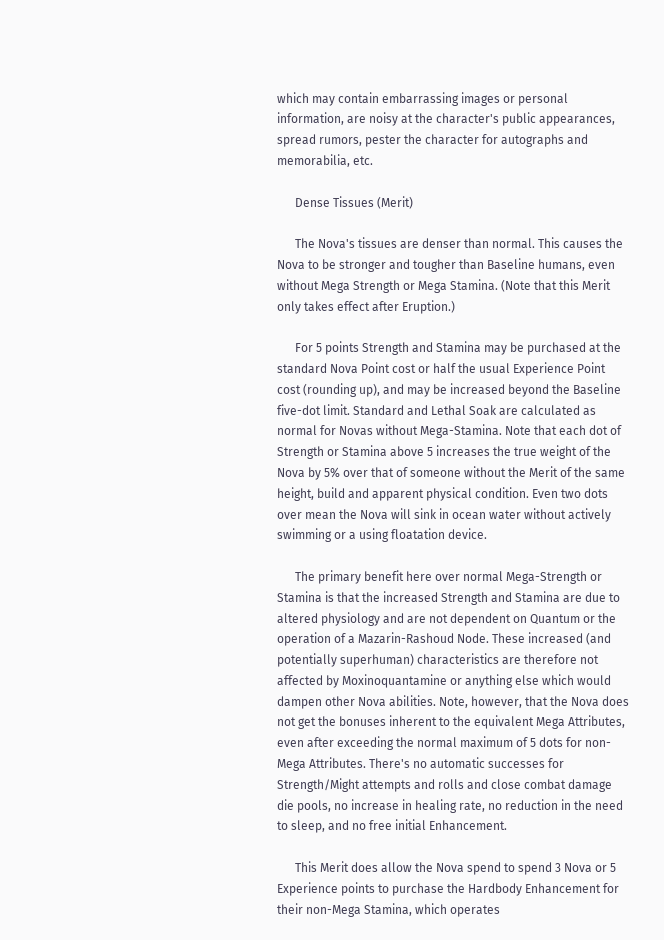which may contain embarrassing images or personal information, are noisy at the character's public appearances, spread rumors, pester the character for autographs and memorabilia, etc.

      Dense Tissues (Merit)

      The Nova's tissues are denser than normal. This causes the Nova to be stronger and tougher than Baseline humans, even without Mega Strength or Mega Stamina. (Note that this Merit only takes effect after Eruption.)

      For 5 points Strength and Stamina may be purchased at the standard Nova Point cost or half the usual Experience Point cost (rounding up), and may be increased beyond the Baseline five-dot limit. Standard and Lethal Soak are calculated as normal for Novas without Mega-Stamina. Note that each dot of Strength or Stamina above 5 increases the true weight of the Nova by 5% over that of someone without the Merit of the same height, build and apparent physical condition. Even two dots over mean the Nova will sink in ocean water without actively swimming or a using floatation device.

      The primary benefit here over normal Mega-Strength or Stamina is that the increased Strength and Stamina are due to altered physiology and are not dependent on Quantum or the operation of a Mazarin-Rashoud Node. These increased (and potentially superhuman) characteristics are therefore not affected by Moxinoquantamine or anything else which would dampen other Nova abilities. Note, however, that the Nova does not get the bonuses inherent to the equivalent Mega Attributes, even after exceeding the normal maximum of 5 dots for non-Mega Attributes. There's no automatic successes for Strength/Might attempts and rolls and close combat damage die pools, no increase in healing rate, no reduction in the need to sleep, and no free initial Enhancement.

      This Merit does allow the Nova spend to spend 3 Nova or 5 Experience points to purchase the Hardbody Enhancement for their non-Mega Stamina, which operates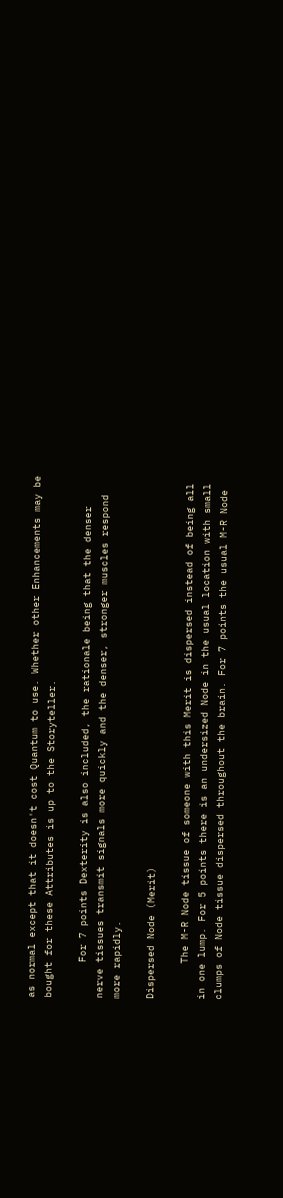as normal except that it doesn't cost Quantum to use. Whether other Enhancements may be bought for these Attributes is up to the Storyteller.

      For 7 points Dexterity is also included, the rationale being that the denser nerve tissues transmit signals more quickly and the denser, stronger muscles respond more rapidly.

Dispersed Node (Merit)

      The M-R Node tissue of someone with this Merit is dispersed instead of being all in one lump. For 5 points there is an undersized Node in the usual location with small clumps of Node tissue dispersed throughout the brain. For 7 points the usual M-R Node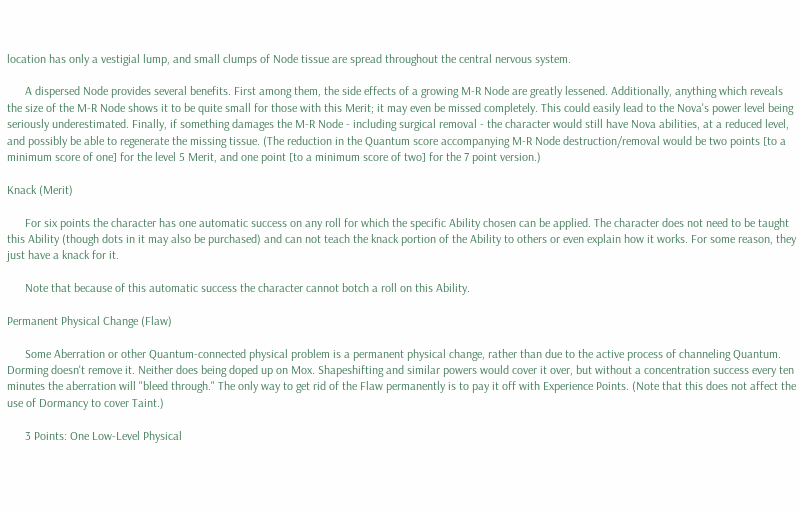location has only a vestigial lump, and small clumps of Node tissue are spread throughout the central nervous system.

      A dispersed Node provides several benefits. First among them, the side effects of a growing M-R Node are greatly lessened. Additionally, anything which reveals the size of the M-R Node shows it to be quite small for those with this Merit; it may even be missed completely. This could easily lead to the Nova's power level being seriously underestimated. Finally, if something damages the M-R Node - including surgical removal - the character would still have Nova abilities, at a reduced level, and possibly be able to regenerate the missing tissue. (The reduction in the Quantum score accompanying M-R Node destruction/removal would be two points [to a minimum score of one] for the level 5 Merit, and one point [to a minimum score of two] for the 7 point version.)

Knack (Merit)

      For six points the character has one automatic success on any roll for which the specific Ability chosen can be applied. The character does not need to be taught this Ability (though dots in it may also be purchased) and can not teach the knack portion of the Ability to others or even explain how it works. For some reason, they just have a knack for it.

      Note that because of this automatic success the character cannot botch a roll on this Ability.

Permanent Physical Change (Flaw)

      Some Aberration or other Quantum-connected physical problem is a permanent physical change, rather than due to the active process of channeling Quantum. Dorming doesn't remove it. Neither does being doped up on Mox. Shapeshifting and similar powers would cover it over, but without a concentration success every ten minutes the aberration will "bleed through." The only way to get rid of the Flaw permanently is to pay it off with Experience Points. (Note that this does not affect the use of Dormancy to cover Taint.)

      3 Points: One Low-Level Physical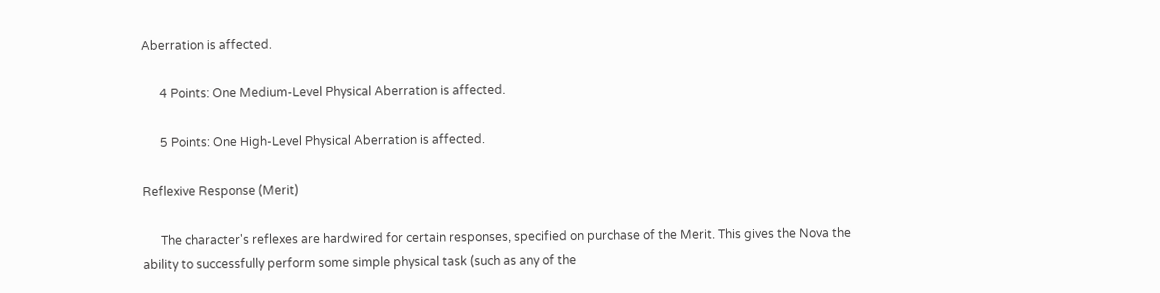Aberration is affected.

      4 Points: One Medium-Level Physical Aberration is affected.

      5 Points: One High-Level Physical Aberration is affected.

Reflexive Response (Merit)

      The character's reflexes are hardwired for certain responses, specified on purchase of the Merit. This gives the Nova the ability to successfully perform some simple physical task (such as any of the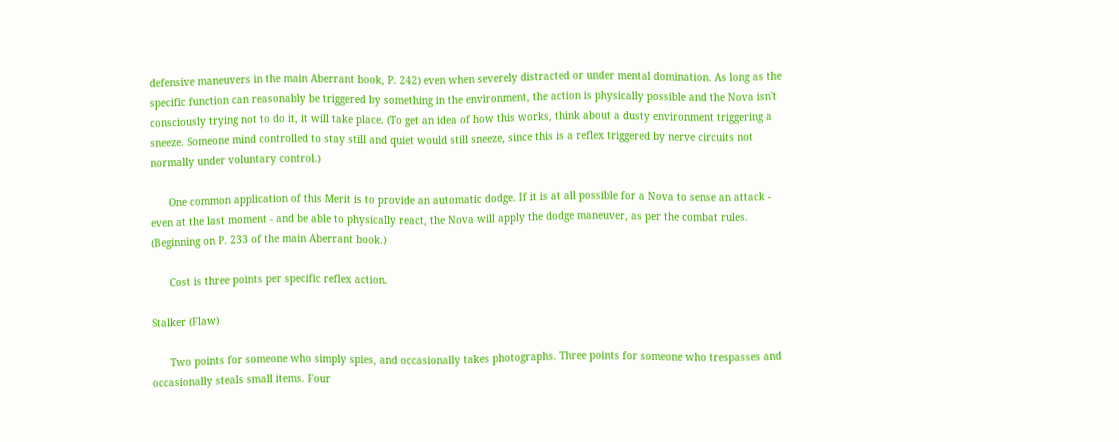defensive maneuvers in the main Aberrant book, P. 242) even when severely distracted or under mental domination. As long as the specific function can reasonably be triggered by something in the environment, the action is physically possible and the Nova isn't consciously trying not to do it, it will take place. (To get an idea of how this works, think about a dusty environment triggering a sneeze. Someone mind controlled to stay still and quiet would still sneeze, since this is a reflex triggered by nerve circuits not normally under voluntary control.)

      One common application of this Merit is to provide an automatic dodge. If it is at all possible for a Nova to sense an attack - even at the last moment - and be able to physically react, the Nova will apply the dodge maneuver, as per the combat rules. (Beginning on P. 233 of the main Aberrant book.)

      Cost is three points per specific reflex action.

Stalker (Flaw)

      Two points for someone who simply spies, and occasionally takes photographs. Three points for someone who trespasses and occasionally steals small items. Four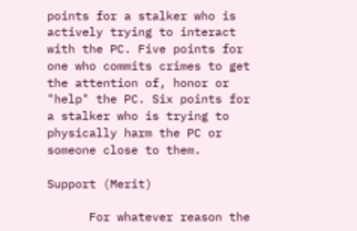points for a stalker who is actively trying to interact with the PC. Five points for one who commits crimes to get the attention of, honor or "help" the PC. Six points for a stalker who is trying to physically harm the PC or someone close to them.

Support (Merit)

      For whatever reason the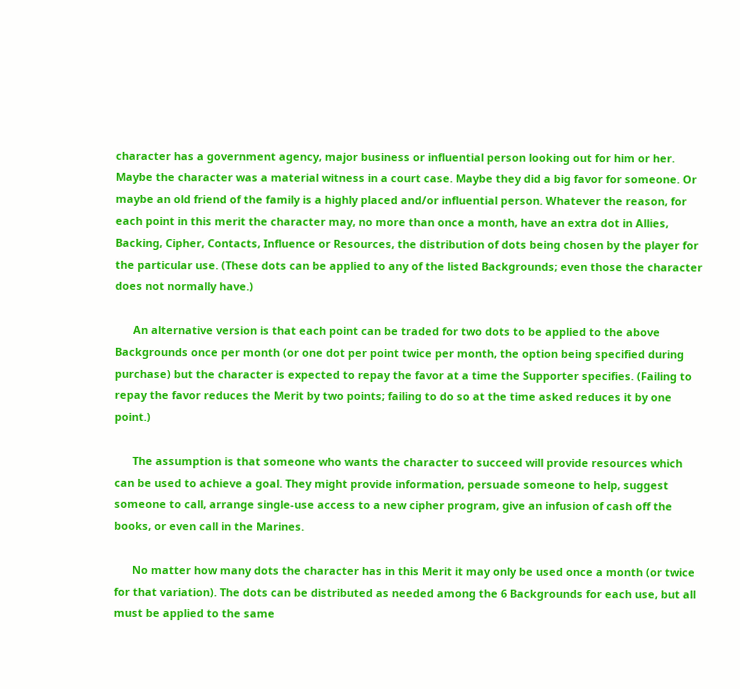character has a government agency, major business or influential person looking out for him or her. Maybe the character was a material witness in a court case. Maybe they did a big favor for someone. Or maybe an old friend of the family is a highly placed and/or influential person. Whatever the reason, for each point in this merit the character may, no more than once a month, have an extra dot in Allies, Backing, Cipher, Contacts, Influence or Resources, the distribution of dots being chosen by the player for the particular use. (These dots can be applied to any of the listed Backgrounds; even those the character does not normally have.)

      An alternative version is that each point can be traded for two dots to be applied to the above Backgrounds once per month (or one dot per point twice per month, the option being specified during purchase) but the character is expected to repay the favor at a time the Supporter specifies. (Failing to repay the favor reduces the Merit by two points; failing to do so at the time asked reduces it by one point.)

      The assumption is that someone who wants the character to succeed will provide resources which can be used to achieve a goal. They might provide information, persuade someone to help, suggest someone to call, arrange single-use access to a new cipher program, give an infusion of cash off the books, or even call in the Marines.

      No matter how many dots the character has in this Merit it may only be used once a month (or twice for that variation). The dots can be distributed as needed among the 6 Backgrounds for each use, but all must be applied to the same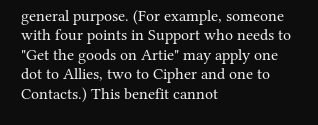general purpose. (For example, someone with four points in Support who needs to "Get the goods on Artie" may apply one dot to Allies, two to Cipher and one to Contacts.) This benefit cannot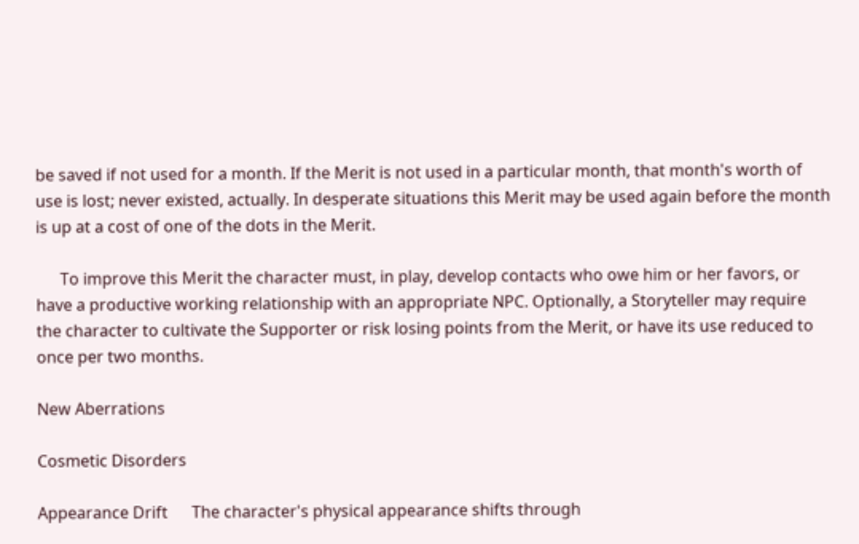be saved if not used for a month. If the Merit is not used in a particular month, that month's worth of use is lost; never existed, actually. In desperate situations this Merit may be used again before the month is up at a cost of one of the dots in the Merit.

      To improve this Merit the character must, in play, develop contacts who owe him or her favors, or have a productive working relationship with an appropriate NPC. Optionally, a Storyteller may require the character to cultivate the Supporter or risk losing points from the Merit, or have its use reduced to once per two months.

New Aberrations

Cosmetic Disorders

Appearance Drift      The character's physical appearance shifts through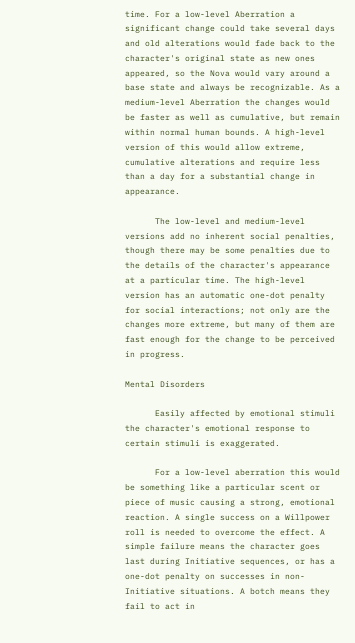time. For a low-level Aberration a significant change could take several days and old alterations would fade back to the character's original state as new ones appeared, so the Nova would vary around a base state and always be recognizable. As a medium-level Aberration the changes would be faster as well as cumulative, but remain within normal human bounds. A high-level version of this would allow extreme, cumulative alterations and require less than a day for a substantial change in appearance.

      The low-level and medium-level versions add no inherent social penalties, though there may be some penalties due to the details of the character's appearance at a particular time. The high-level version has an automatic one-dot penalty for social interactions; not only are the changes more extreme, but many of them are fast enough for the change to be perceived in progress.

Mental Disorders

      Easily affected by emotional stimuli the character's emotional response to certain stimuli is exaggerated.

      For a low-level aberration this would be something like a particular scent or piece of music causing a strong, emotional reaction. A single success on a Willpower roll is needed to overcome the effect. A simple failure means the character goes last during Initiative sequences, or has a one-dot penalty on successes in non-Initiative situations. A botch means they fail to act in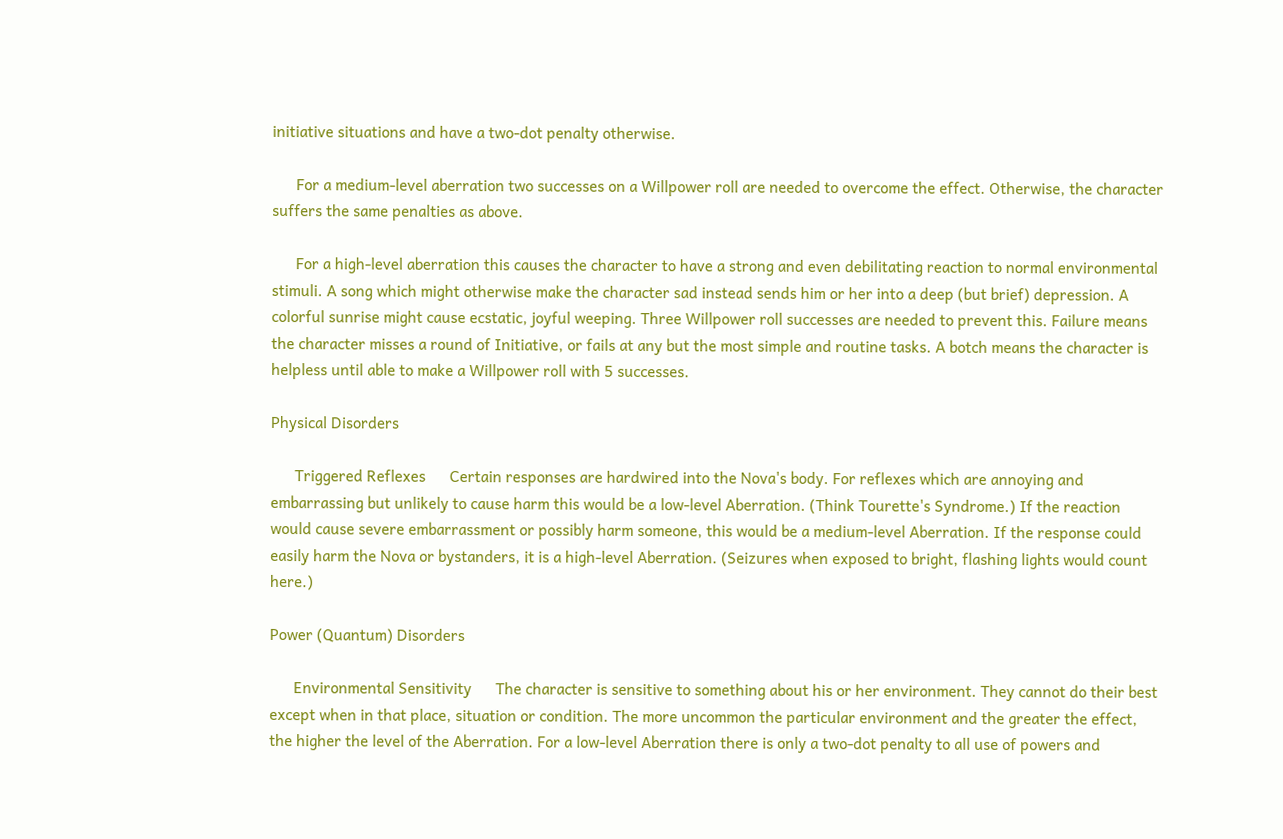initiative situations and have a two-dot penalty otherwise.

      For a medium-level aberration two successes on a Willpower roll are needed to overcome the effect. Otherwise, the character suffers the same penalties as above.

      For a high-level aberration this causes the character to have a strong and even debilitating reaction to normal environmental stimuli. A song which might otherwise make the character sad instead sends him or her into a deep (but brief) depression. A colorful sunrise might cause ecstatic, joyful weeping. Three Willpower roll successes are needed to prevent this. Failure means the character misses a round of Initiative, or fails at any but the most simple and routine tasks. A botch means the character is helpless until able to make a Willpower roll with 5 successes.

Physical Disorders

      Triggered Reflexes      Certain responses are hardwired into the Nova's body. For reflexes which are annoying and embarrassing but unlikely to cause harm this would be a low-level Aberration. (Think Tourette's Syndrome.) If the reaction would cause severe embarrassment or possibly harm someone, this would be a medium-level Aberration. If the response could easily harm the Nova or bystanders, it is a high-level Aberration. (Seizures when exposed to bright, flashing lights would count here.)

Power (Quantum) Disorders

      Environmental Sensitivity      The character is sensitive to something about his or her environment. They cannot do their best except when in that place, situation or condition. The more uncommon the particular environment and the greater the effect, the higher the level of the Aberration. For a low-level Aberration there is only a two-dot penalty to all use of powers and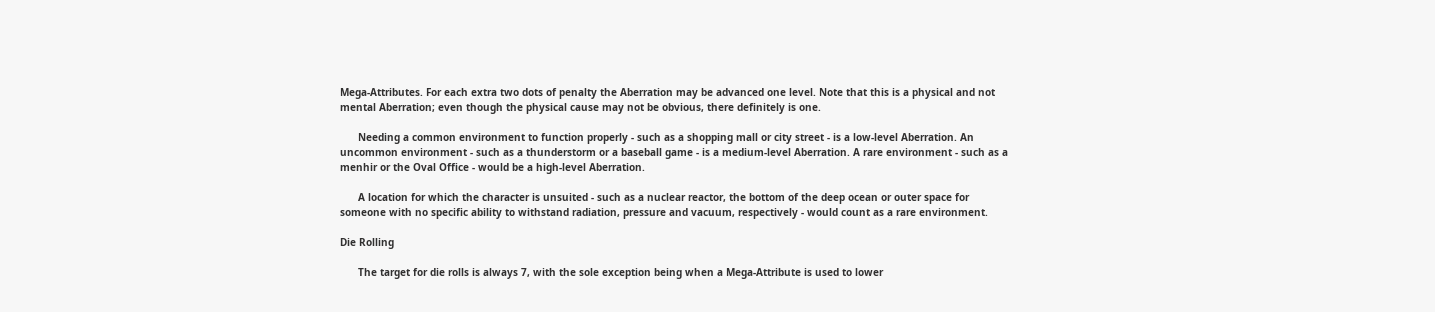Mega-Attributes. For each extra two dots of penalty the Aberration may be advanced one level. Note that this is a physical and not mental Aberration; even though the physical cause may not be obvious, there definitely is one.

      Needing a common environment to function properly - such as a shopping mall or city street - is a low-level Aberration. An uncommon environment - such as a thunderstorm or a baseball game - is a medium-level Aberration. A rare environment - such as a menhir or the Oval Office - would be a high-level Aberration.

      A location for which the character is unsuited - such as a nuclear reactor, the bottom of the deep ocean or outer space for someone with no specific ability to withstand radiation, pressure and vacuum, respectively - would count as a rare environment.

Die Rolling

      The target for die rolls is always 7, with the sole exception being when a Mega-Attribute is used to lower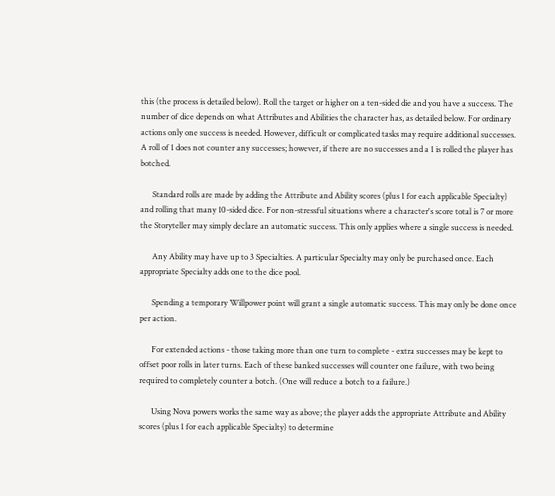this (the process is detailed below). Roll the target or higher on a ten-sided die and you have a success. The number of dice depends on what Attributes and Abilities the character has, as detailed below. For ordinary actions only one success is needed. However, difficult or complicated tasks may require additional successes. A roll of 1 does not counter any successes; however, if there are no successes and a 1 is rolled the player has botched.

      Standard rolls are made by adding the Attribute and Ability scores (plus 1 for each applicable Specialty) and rolling that many 10-sided dice. For non-stressful situations where a character's score total is 7 or more the Storyteller may simply declare an automatic success. This only applies where a single success is needed.

      Any Ability may have up to 3 Specialties. A particular Specialty may only be purchased once. Each appropriate Specialty adds one to the dice pool.

      Spending a temporary Willpower point will grant a single automatic success. This may only be done once per action.

      For extended actions - those taking more than one turn to complete - extra successes may be kept to offset poor rolls in later turns. Each of these banked successes will counter one failure, with two being required to completely counter a botch. (One will reduce a botch to a failure.)

      Using Nova powers works the same way as above; the player adds the appropriate Attribute and Ability scores (plus 1 for each applicable Specialty) to determine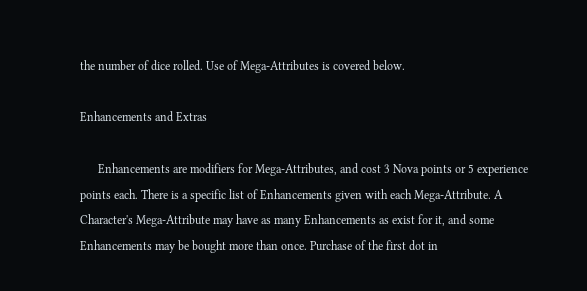the number of dice rolled. Use of Mega-Attributes is covered below.

Enhancements and Extras

      Enhancements are modifiers for Mega-Attributes, and cost 3 Nova points or 5 experience points each. There is a specific list of Enhancements given with each Mega-Attribute. A Character's Mega-Attribute may have as many Enhancements as exist for it, and some Enhancements may be bought more than once. Purchase of the first dot in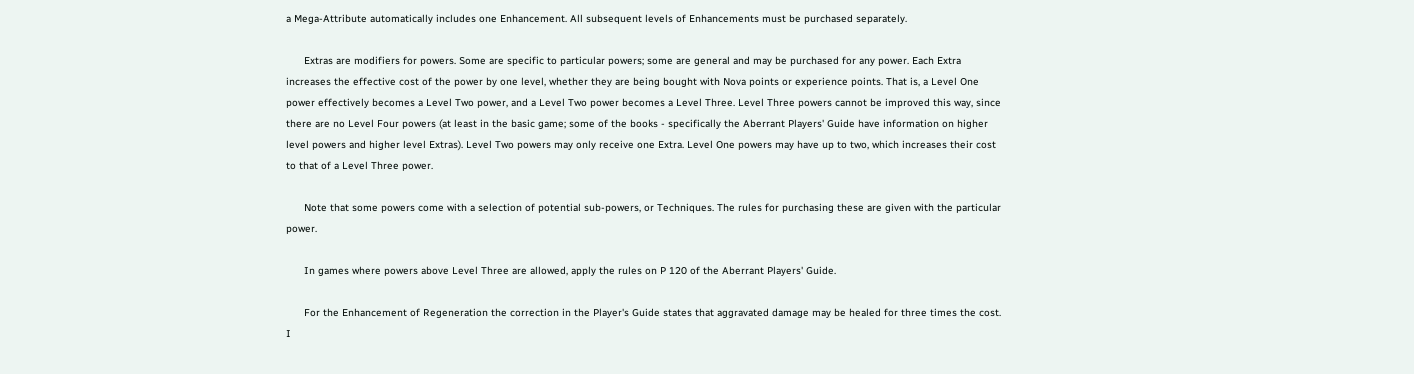a Mega-Attribute automatically includes one Enhancement. All subsequent levels of Enhancements must be purchased separately.

      Extras are modifiers for powers. Some are specific to particular powers; some are general and may be purchased for any power. Each Extra increases the effective cost of the power by one level, whether they are being bought with Nova points or experience points. That is, a Level One power effectively becomes a Level Two power, and a Level Two power becomes a Level Three. Level Three powers cannot be improved this way, since there are no Level Four powers (at least in the basic game; some of the books - specifically the Aberrant Players' Guide have information on higher level powers and higher level Extras). Level Two powers may only receive one Extra. Level One powers may have up to two, which increases their cost to that of a Level Three power.

      Note that some powers come with a selection of potential sub-powers, or Techniques. The rules for purchasing these are given with the particular power.

      In games where powers above Level Three are allowed, apply the rules on P 120 of the Aberrant Players' Guide.

      For the Enhancement of Regeneration the correction in the Player's Guide states that aggravated damage may be healed for three times the cost. I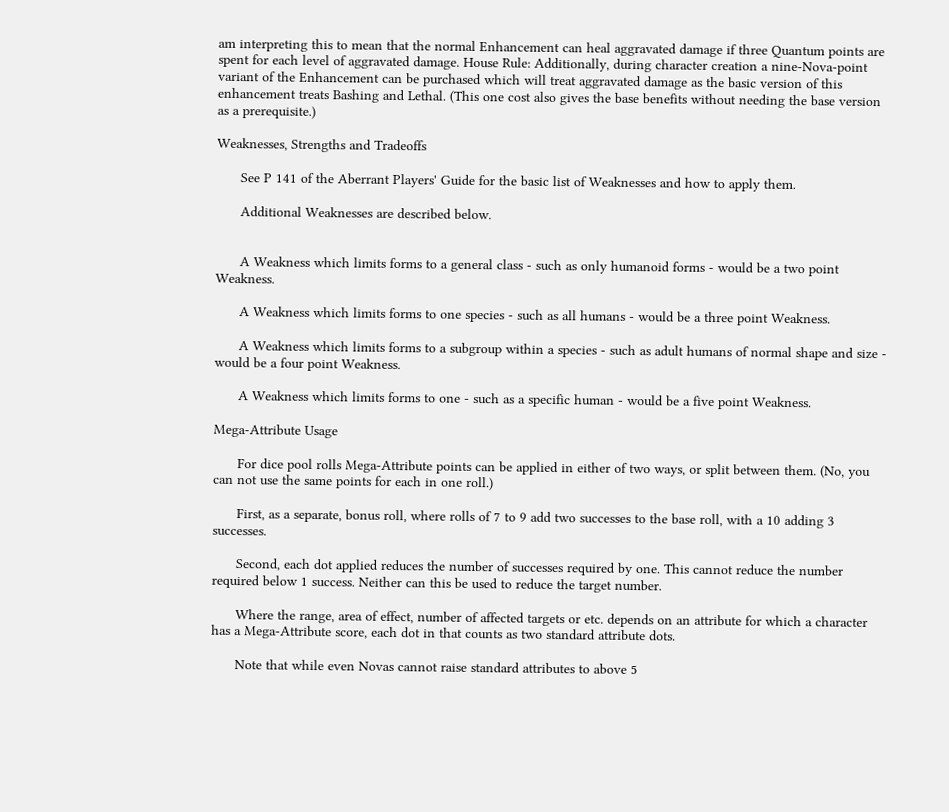am interpreting this to mean that the normal Enhancement can heal aggravated damage if three Quantum points are spent for each level of aggravated damage. House Rule: Additionally, during character creation a nine-Nova-point variant of the Enhancement can be purchased which will treat aggravated damage as the basic version of this enhancement treats Bashing and Lethal. (This one cost also gives the base benefits without needing the base version as a prerequisite.)

Weaknesses, Strengths and Tradeoffs

      See P 141 of the Aberrant Players' Guide for the basic list of Weaknesses and how to apply them.

      Additional Weaknesses are described below.


      A Weakness which limits forms to a general class - such as only humanoid forms - would be a two point Weakness.

      A Weakness which limits forms to one species - such as all humans - would be a three point Weakness.

      A Weakness which limits forms to a subgroup within a species - such as adult humans of normal shape and size - would be a four point Weakness.

      A Weakness which limits forms to one - such as a specific human - would be a five point Weakness.

Mega-Attribute Usage

      For dice pool rolls Mega-Attribute points can be applied in either of two ways, or split between them. (No, you can not use the same points for each in one roll.)

      First, as a separate, bonus roll, where rolls of 7 to 9 add two successes to the base roll, with a 10 adding 3 successes.

      Second, each dot applied reduces the number of successes required by one. This cannot reduce the number required below 1 success. Neither can this be used to reduce the target number.

      Where the range, area of effect, number of affected targets or etc. depends on an attribute for which a character has a Mega-Attribute score, each dot in that counts as two standard attribute dots.

      Note that while even Novas cannot raise standard attributes to above 5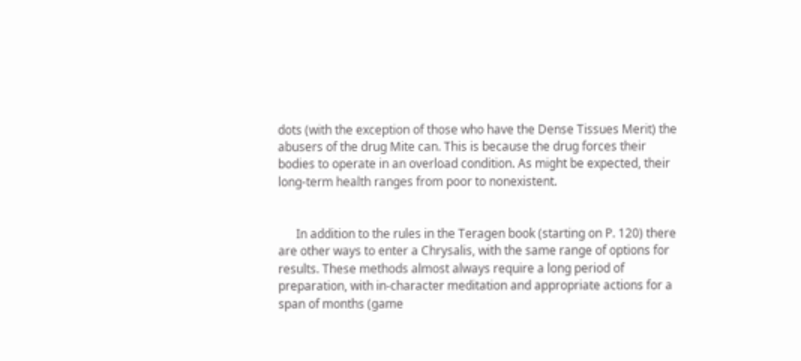dots (with the exception of those who have the Dense Tissues Merit) the abusers of the drug Mite can. This is because the drug forces their bodies to operate in an overload condition. As might be expected, their long-term health ranges from poor to nonexistent.


      In addition to the rules in the Teragen book (starting on P. 120) there are other ways to enter a Chrysalis, with the same range of options for results. These methods almost always require a long period of preparation, with in-character meditation and appropriate actions for a span of months (game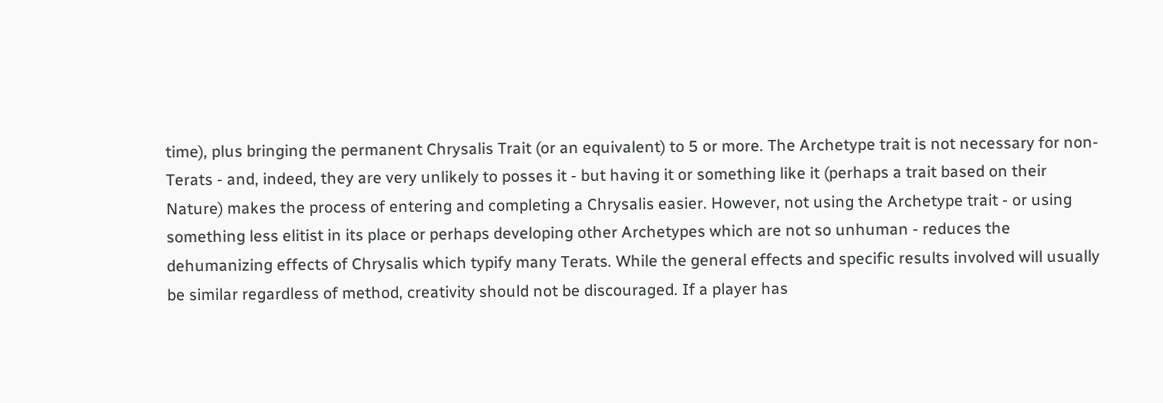time), plus bringing the permanent Chrysalis Trait (or an equivalent) to 5 or more. The Archetype trait is not necessary for non-Terats - and, indeed, they are very unlikely to posses it - but having it or something like it (perhaps a trait based on their Nature) makes the process of entering and completing a Chrysalis easier. However, not using the Archetype trait - or using something less elitist in its place or perhaps developing other Archetypes which are not so unhuman - reduces the dehumanizing effects of Chrysalis which typify many Terats. While the general effects and specific results involved will usually be similar regardless of method, creativity should not be discouraged. If a player has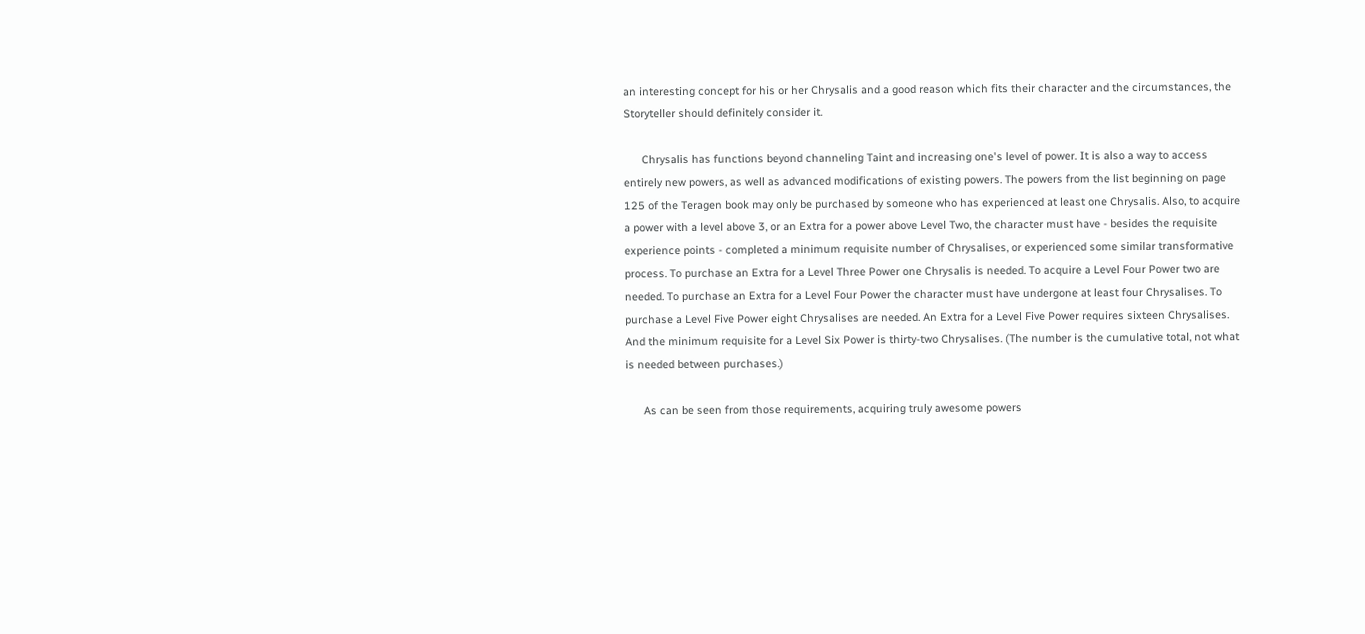an interesting concept for his or her Chrysalis and a good reason which fits their character and the circumstances, the Storyteller should definitely consider it.

      Chrysalis has functions beyond channeling Taint and increasing one's level of power. It is also a way to access entirely new powers, as well as advanced modifications of existing powers. The powers from the list beginning on page 125 of the Teragen book may only be purchased by someone who has experienced at least one Chrysalis. Also, to acquire a power with a level above 3, or an Extra for a power above Level Two, the character must have - besides the requisite experience points - completed a minimum requisite number of Chrysalises, or experienced some similar transformative process. To purchase an Extra for a Level Three Power one Chrysalis is needed. To acquire a Level Four Power two are needed. To purchase an Extra for a Level Four Power the character must have undergone at least four Chrysalises. To purchase a Level Five Power eight Chrysalises are needed. An Extra for a Level Five Power requires sixteen Chrysalises. And the minimum requisite for a Level Six Power is thirty-two Chrysalises. (The number is the cumulative total, not what is needed between purchases.)

      As can be seen from those requirements, acquiring truly awesome powers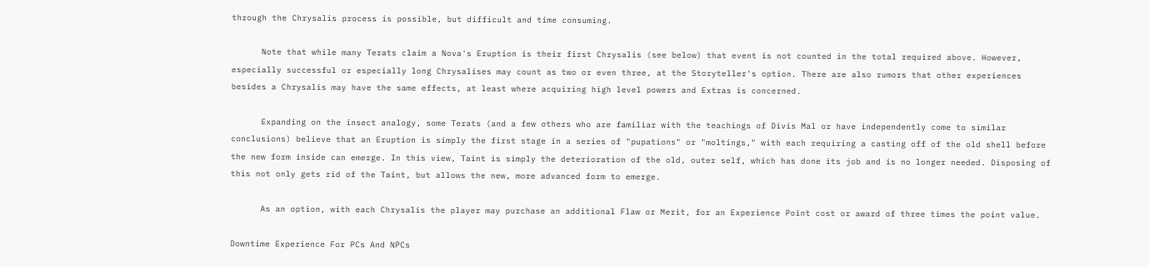through the Chrysalis process is possible, but difficult and time consuming.

      Note that while many Terats claim a Nova's Eruption is their first Chrysalis (see below) that event is not counted in the total required above. However, especially successful or especially long Chrysalises may count as two or even three, at the Storyteller's option. There are also rumors that other experiences besides a Chrysalis may have the same effects, at least where acquiring high level powers and Extras is concerned.

      Expanding on the insect analogy, some Terats (and a few others who are familiar with the teachings of Divis Mal or have independently come to similar conclusions) believe that an Eruption is simply the first stage in a series of "pupations" or "moltings," with each requiring a casting off of the old shell before the new form inside can emerge. In this view, Taint is simply the deterioration of the old, outer self, which has done its job and is no longer needed. Disposing of this not only gets rid of the Taint, but allows the new, more advanced form to emerge.

      As an option, with each Chrysalis the player may purchase an additional Flaw or Merit, for an Experience Point cost or award of three times the point value.

Downtime Experience For PCs And NPCs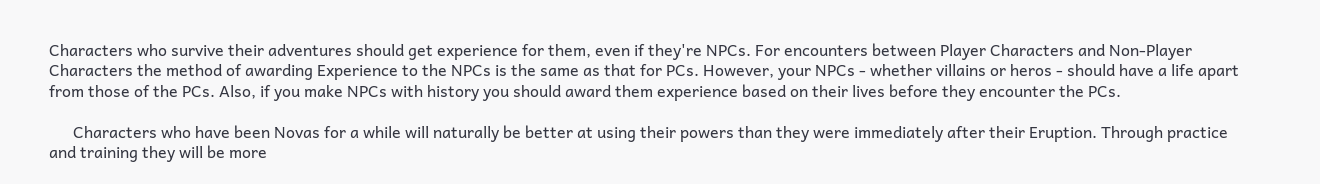Characters who survive their adventures should get experience for them, even if they're NPCs. For encounters between Player Characters and Non-Player Characters the method of awarding Experience to the NPCs is the same as that for PCs. However, your NPCs - whether villains or heros - should have a life apart from those of the PCs. Also, if you make NPCs with history you should award them experience based on their lives before they encounter the PCs.

      Characters who have been Novas for a while will naturally be better at using their powers than they were immediately after their Eruption. Through practice and training they will be more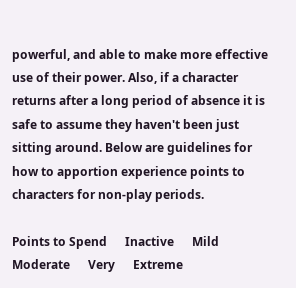powerful, and able to make more effective use of their power. Also, if a character returns after a long period of absence it is safe to assume they haven't been just sitting around. Below are guidelines for how to apportion experience points to characters for non-play periods.

Points to Spend      Inactive      Mild      Moderate      Very      Extreme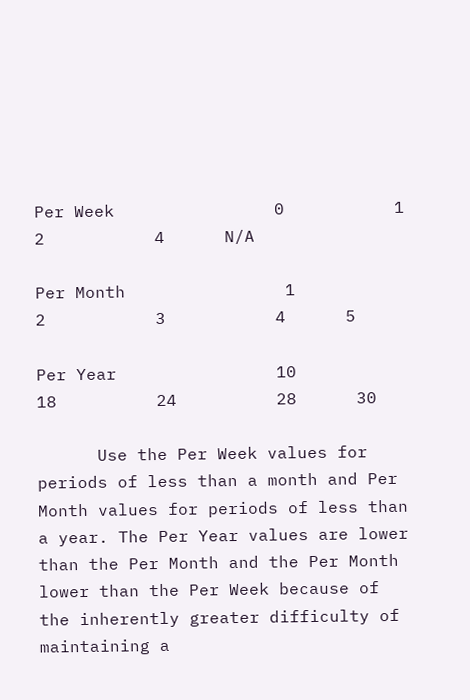Per Week                0           1           2           4      N/A

Per Month                1           2           3           4      5

Per Year                10           18          24          28      30

      Use the Per Week values for periods of less than a month and Per Month values for periods of less than a year. The Per Year values are lower than the Per Month and the Per Month lower than the Per Week because of the inherently greater difficulty of maintaining a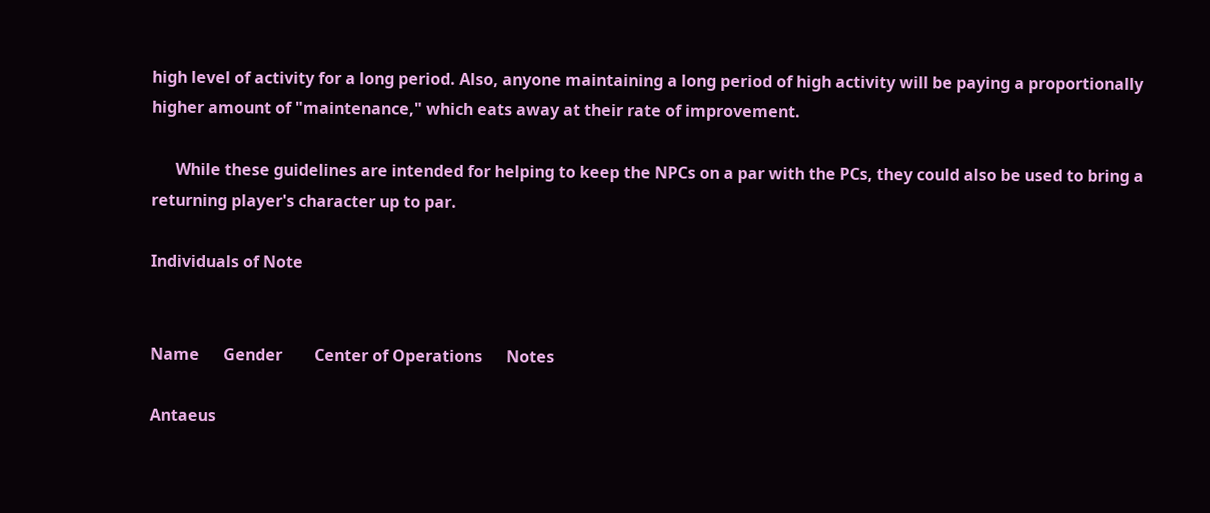high level of activity for a long period. Also, anyone maintaining a long period of high activity will be paying a proportionally higher amount of "maintenance," which eats away at their rate of improvement.

      While these guidelines are intended for helping to keep the NPCs on a par with the PCs, they could also be used to bring a returning player's character up to par.

Individuals of Note


Name      Gender        Center of Operations      Notes

Antaeus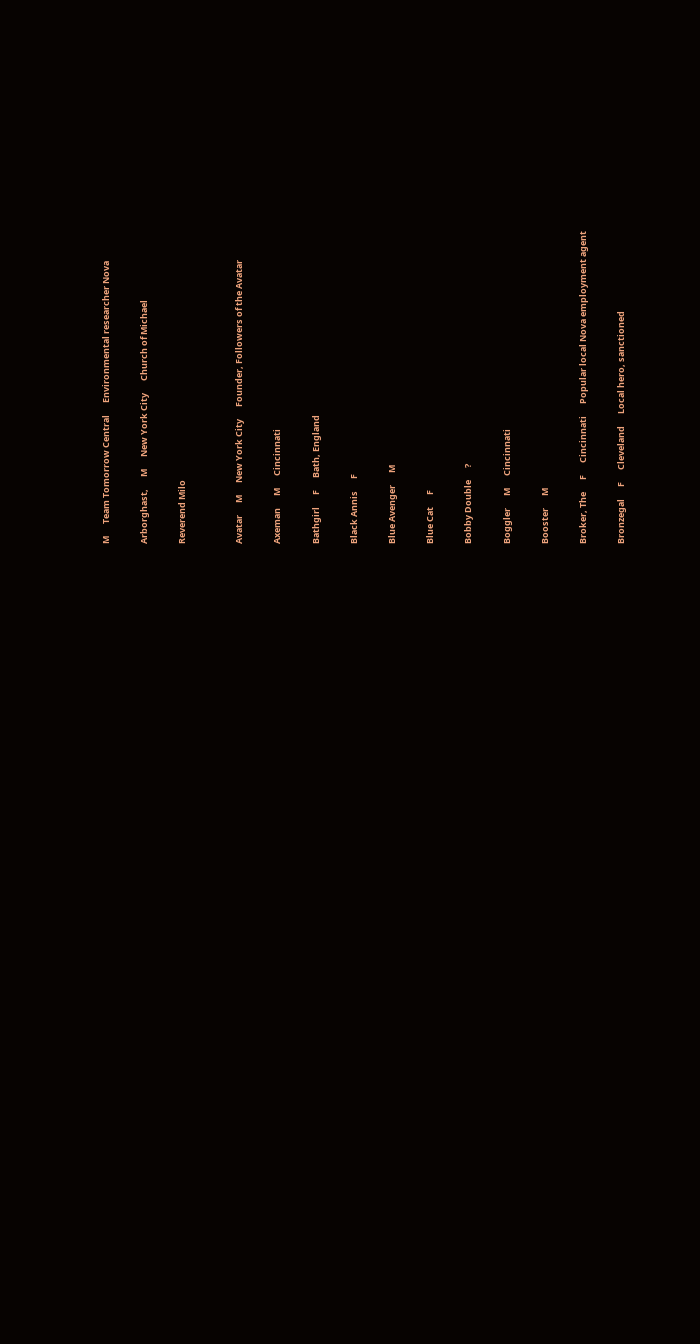M      Team Tomorrow Central      Environmental researcher Nova

Arborghast,      M      New York City      Church of Michael

Reverend Milo


Avatar      M      New York City      Founder, Followers of the Avatar

Axeman      M      Cincinnati

Bathgirl      F      Bath, England

Black Annis      F

Blue Avenger      M

Blue Cat      F

Bobby Double      ?

Boggler      M      Cincinnati

Booster      M

Broker, The      F      Cincinnati      Popular local Nova employment agent

Bronzegal      F      Cleveland      Local hero, sanctioned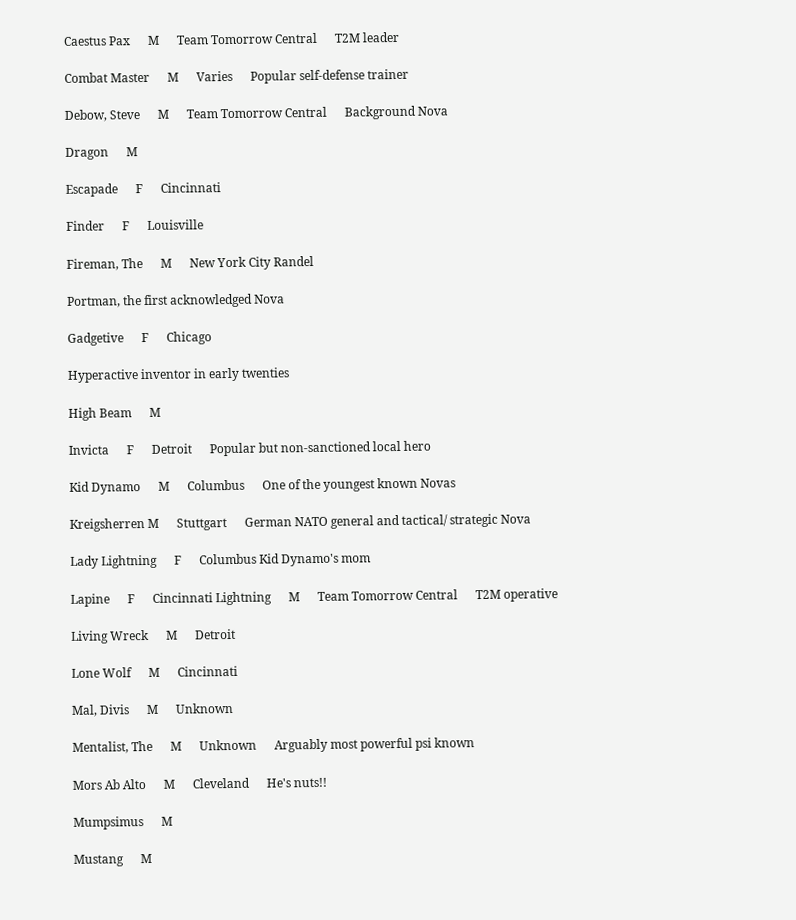Caestus Pax      M      Team Tomorrow Central      T2M leader

Combat Master      M      Varies      Popular self-defense trainer

Debow, Steve      M      Team Tomorrow Central      Background Nova

Dragon      M

Escapade      F      Cincinnati

Finder      F      Louisville

Fireman, The      M      New York City Randel

Portman, the first acknowledged Nova

Gadgetive      F      Chicago

Hyperactive inventor in early twenties

High Beam      M

Invicta      F      Detroit      Popular but non-sanctioned local hero

Kid Dynamo      M      Columbus      One of the youngest known Novas

Kreigsherren M      Stuttgart      German NATO general and tactical/ strategic Nova

Lady Lightning      F      Columbus Kid Dynamo's mom

Lapine      F      Cincinnati Lightning      M      Team Tomorrow Central      T2M operative

Living Wreck      M      Detroit

Lone Wolf      M      Cincinnati

Mal, Divis      M      Unknown

Mentalist, The      M      Unknown      Arguably most powerful psi known

Mors Ab Alto      M      Cleveland      He's nuts!!

Mumpsimus      M

Mustang      M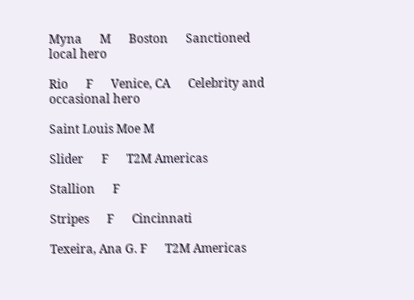Myna      M      Boston      Sanctioned local hero

Rio      F      Venice, CA      Celebrity and occasional hero

Saint Louis Moe M

Slider      F      T2M Americas

Stallion      F

Stripes      F      Cincinnati

Texeira, Ana G. F      T2M Americas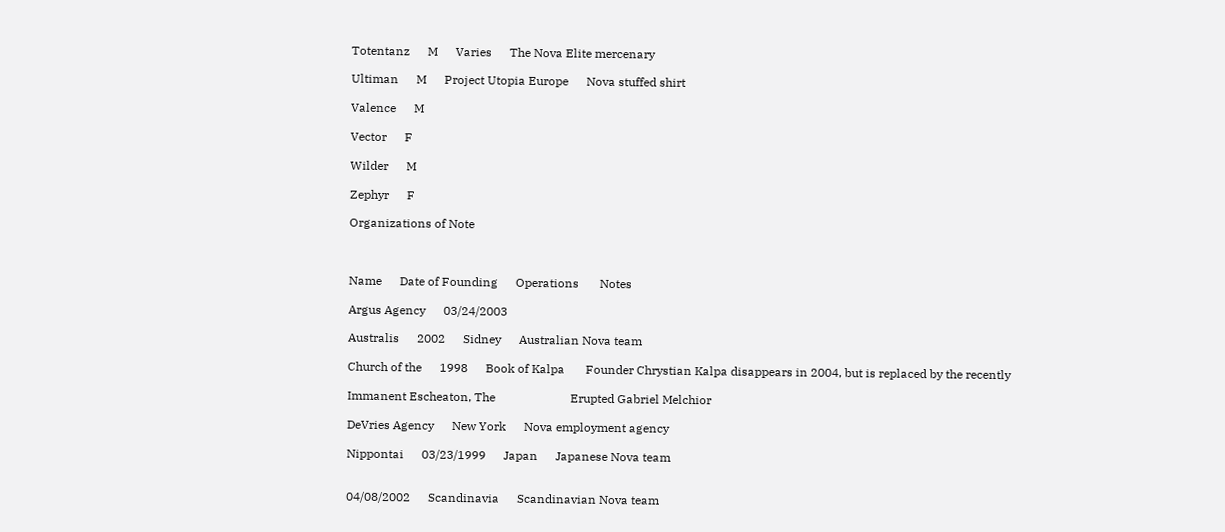Totentanz      M      Varies      The Nova Elite mercenary

Ultiman      M      Project Utopia Europe      Nova stuffed shirt

Valence      M

Vector      F

Wilder      M

Zephyr      F

Organizations of Note



Name      Date of Founding      Operations       Notes

Argus Agency      03/24/2003

Australis      2002      Sidney      Australian Nova team

Church of the      1998      Book of Kalpa       Founder Chrystian Kalpa disappears in 2004, but is replaced by the recently

Immanent Escheaton, The                         Erupted Gabriel Melchior

DeVries Agency      New York      Nova employment agency

Nippontai      03/23/1999      Japan      Japanese Nova team


04/08/2002      Scandinavia      Scandinavian Nova team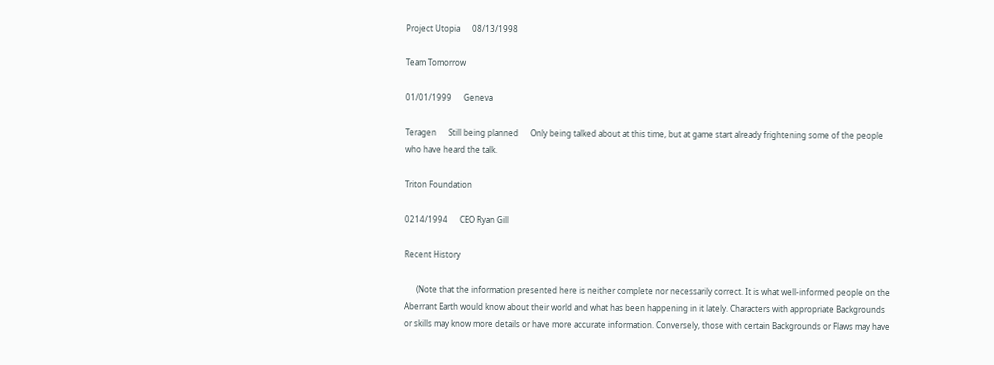Project Utopia      08/13/1998

Team Tomorrow

01/01/1999      Geneva

Teragen      Still being planned      Only being talked about at this time, but at game start already frightening some of the people who have heard the talk.

Triton Foundation

0214/1994      CEO Ryan Gill

Recent History

      (Note that the information presented here is neither complete nor necessarily correct. It is what well-informed people on the Aberrant Earth would know about their world and what has been happening in it lately. Characters with appropriate Backgrounds or skills may know more details or have more accurate information. Conversely, those with certain Backgrounds or Flaws may have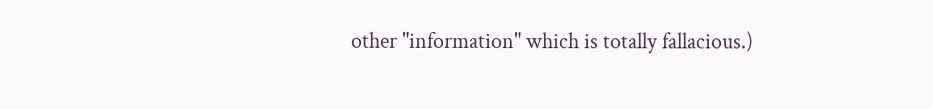other "information" which is totally fallacious.)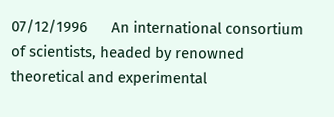07/12/1996      An international consortium of scientists, headed by renowned theoretical and experimental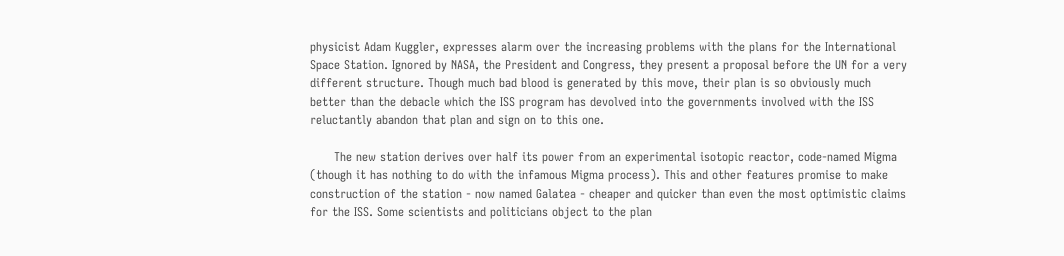physicist Adam Kuggler, expresses alarm over the increasing problems with the plans for the International Space Station. Ignored by NASA, the President and Congress, they present a proposal before the UN for a very different structure. Though much bad blood is generated by this move, their plan is so obviously much better than the debacle which the ISS program has devolved into the governments involved with the ISS reluctantly abandon that plan and sign on to this one.

      The new station derives over half its power from an experimental isotopic reactor, code-named Migma (though it has nothing to do with the infamous Migma process). This and other features promise to make construction of the station - now named Galatea - cheaper and quicker than even the most optimistic claims for the ISS. Some scientists and politicians object to the plan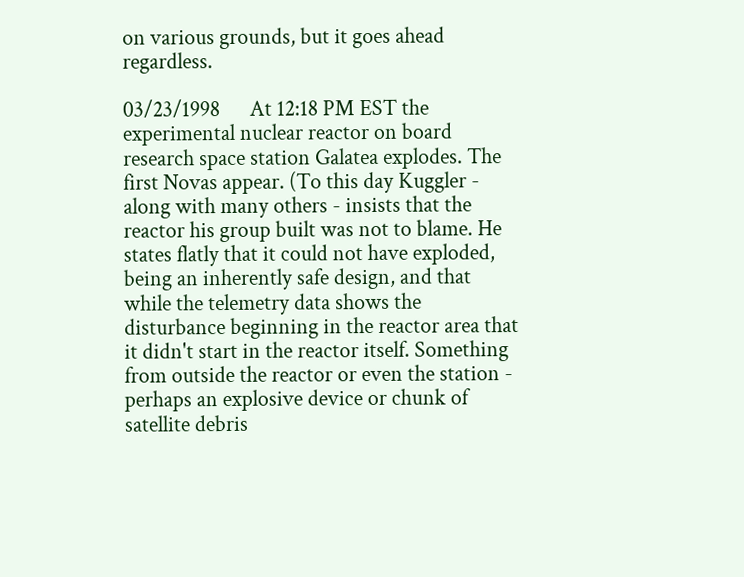on various grounds, but it goes ahead regardless.

03/23/1998      At 12:18 PM EST the experimental nuclear reactor on board research space station Galatea explodes. The first Novas appear. (To this day Kuggler - along with many others - insists that the reactor his group built was not to blame. He states flatly that it could not have exploded, being an inherently safe design, and that while the telemetry data shows the disturbance beginning in the reactor area that it didn't start in the reactor itself. Something from outside the reactor or even the station - perhaps an explosive device or chunk of satellite debris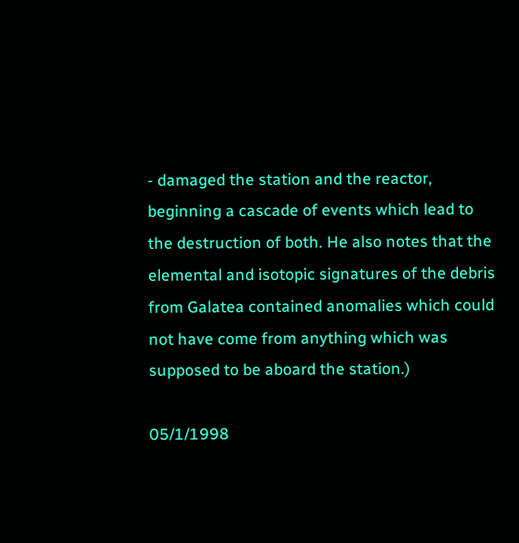- damaged the station and the reactor, beginning a cascade of events which lead to the destruction of both. He also notes that the elemental and isotopic signatures of the debris from Galatea contained anomalies which could not have come from anything which was supposed to be aboard the station.)

05/1/1998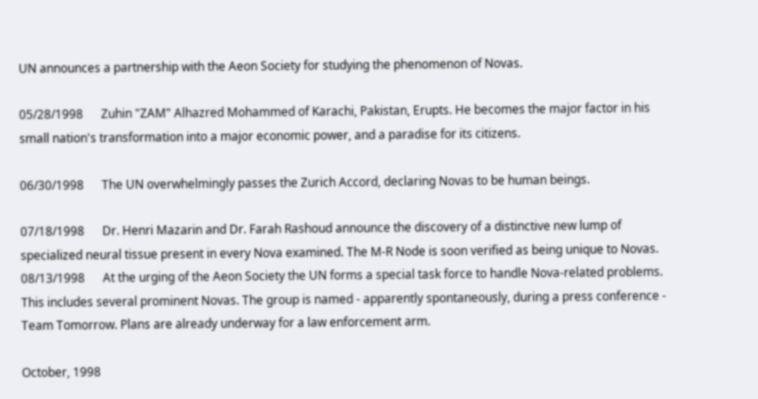UN announces a partnership with the Aeon Society for studying the phenomenon of Novas.

05/28/1998      Zuhin "ZAM" Alhazred Mohammed of Karachi, Pakistan, Erupts. He becomes the major factor in his small nation's transformation into a major economic power, and a paradise for its citizens.

06/30/1998      The UN overwhelmingly passes the Zurich Accord, declaring Novas to be human beings.

07/18/1998      Dr. Henri Mazarin and Dr. Farah Rashoud announce the discovery of a distinctive new lump of specialized neural tissue present in every Nova examined. The M-R Node is soon verified as being unique to Novas.
08/13/1998      At the urging of the Aeon Society the UN forms a special task force to handle Nova-related problems. This includes several prominent Novas. The group is named - apparently spontaneously, during a press conference - Team Tomorrow. Plans are already underway for a law enforcement arm.

October, 1998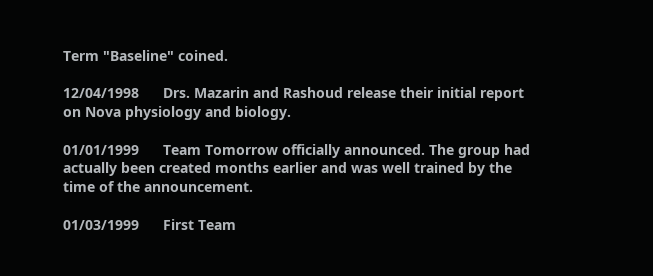Term "Baseline" coined.

12/04/1998      Drs. Mazarin and Rashoud release their initial report on Nova physiology and biology.

01/01/1999      Team Tomorrow officially announced. The group had actually been created months earlier and was well trained by the time of the announcement.

01/03/1999      First Team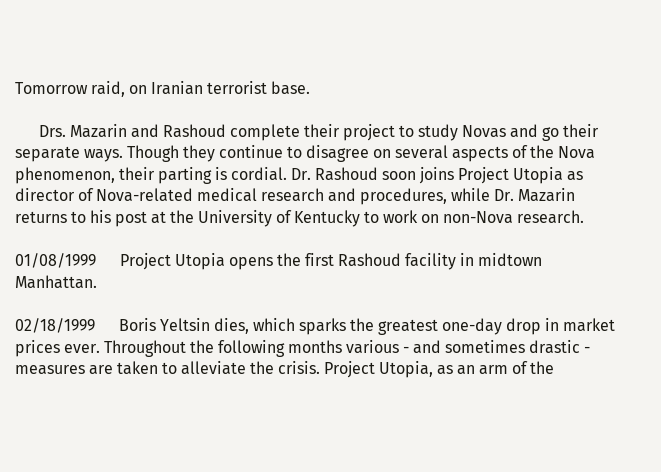Tomorrow raid, on Iranian terrorist base.

      Drs. Mazarin and Rashoud complete their project to study Novas and go their separate ways. Though they continue to disagree on several aspects of the Nova phenomenon, their parting is cordial. Dr. Rashoud soon joins Project Utopia as director of Nova-related medical research and procedures, while Dr. Mazarin returns to his post at the University of Kentucky to work on non-Nova research.

01/08/1999      Project Utopia opens the first Rashoud facility in midtown Manhattan.

02/18/1999      Boris Yeltsin dies, which sparks the greatest one-day drop in market prices ever. Throughout the following months various - and sometimes drastic - measures are taken to alleviate the crisis. Project Utopia, as an arm of the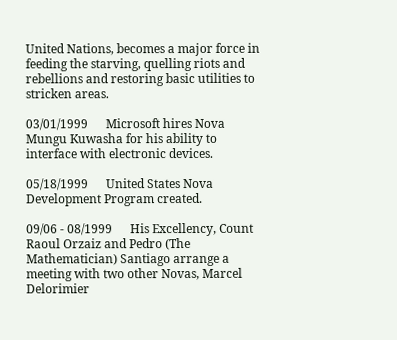United Nations, becomes a major force in feeding the starving, quelling riots and rebellions and restoring basic utilities to stricken areas.

03/01/1999      Microsoft hires Nova Mungu Kuwasha for his ability to interface with electronic devices.

05/18/1999      United States Nova Development Program created.

09/06 - 08/1999      His Excellency, Count Raoul Orzaiz and Pedro (The Mathematician) Santiago arrange a meeting with two other Novas, Marcel Delorimier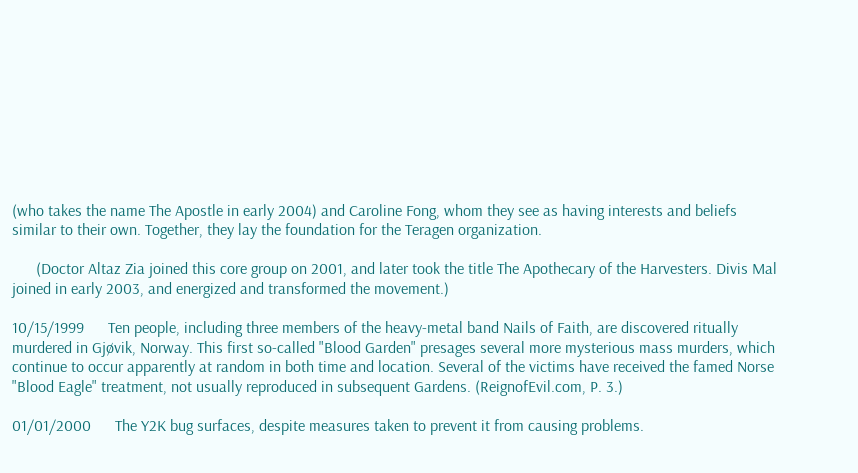(who takes the name The Apostle in early 2004) and Caroline Fong, whom they see as having interests and beliefs similar to their own. Together, they lay the foundation for the Teragen organization.

      (Doctor Altaz Zia joined this core group on 2001, and later took the title The Apothecary of the Harvesters. Divis Mal joined in early 2003, and energized and transformed the movement.)

10/15/1999      Ten people, including three members of the heavy-metal band Nails of Faith, are discovered ritually murdered in Gjøvik, Norway. This first so-called "Blood Garden" presages several more mysterious mass murders, which continue to occur apparently at random in both time and location. Several of the victims have received the famed Norse "Blood Eagle" treatment, not usually reproduced in subsequent Gardens. (ReignofEvil.com, P. 3.)

01/01/2000      The Y2K bug surfaces, despite measures taken to prevent it from causing problems.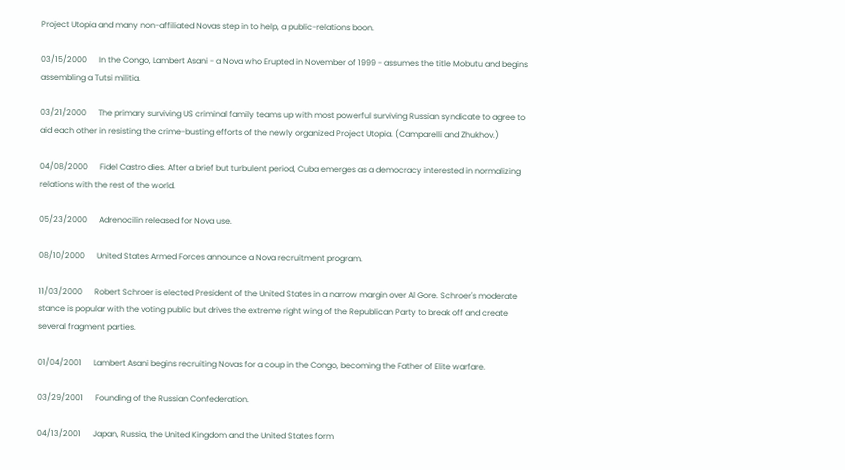Project Utopia and many non-affiliated Novas step in to help, a public-relations boon.

03/15/2000      In the Congo, Lambert Asani - a Nova who Erupted in November of 1999 - assumes the title Mobutu and begins assembling a Tutsi militia.

03/21/2000      The primary surviving US criminal family teams up with most powerful surviving Russian syndicate to agree to aid each other in resisting the crime-busting efforts of the newly organized Project Utopia. (Camparelli and Zhukhov.)

04/08/2000      Fidel Castro dies. After a brief but turbulent period, Cuba emerges as a democracy interested in normalizing relations with the rest of the world.

05/23/2000      Adrenocilin released for Nova use.

08/10/2000      United States Armed Forces announce a Nova recruitment program.

11/03/2000      Robert Schroer is elected President of the United States in a narrow margin over Al Gore. Schroer's moderate stance is popular with the voting public but drives the extreme right wing of the Republican Party to break off and create several fragment parties.

01/04/2001      Lambert Asani begins recruiting Novas for a coup in the Congo, becoming the Father of Elite warfare.

03/29/2001      Founding of the Russian Confederation.

04/13/2001      Japan, Russia, the United Kingdom and the United States form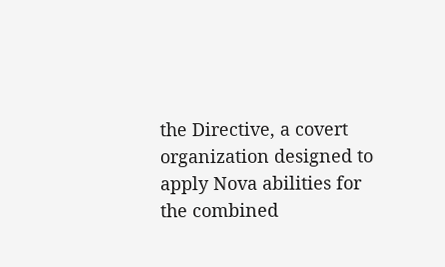the Directive, a covert organization designed to apply Nova abilities for the combined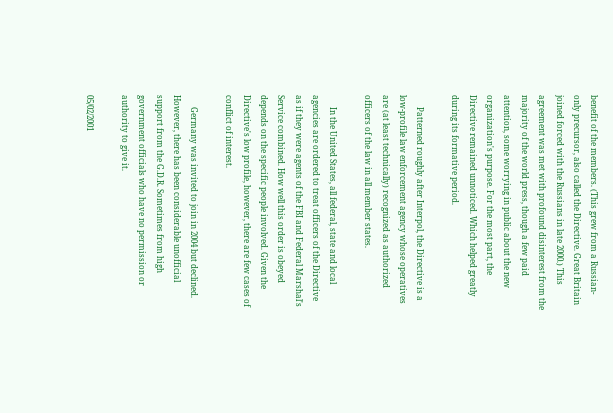benefit of the members. (This grew from a Russian-only precursor, also called the Directive. Great Britain joined forced with the Russians in late 2000.) This agreement was met with profound disinterest from the majority of the world press, though a few paid attention, some worrying in public about the new organization's purpose. For the most part, the Directive remained unnoticed. Which helped greatly during its formative period.

      Patterned roughly after Interpol, the Directive is a low-profile law enforcement agency whose operatives are (at least technically) recognized as authorized officers of the law in all member states.

      In the United States, all federal, state and local agencies are ordered to treat officers of the Directive as if they were agents of the FBI and Federal Marshal's Service combined. How well this order is obeyed depends on the specific people involved. Given the Directive's low profile, however, there are few cases of conflict of interest.

      Germany was invited to join in 2004 but declined. However, there has been considerable unofficial support from the G.D.R. Sometimes from high government officials who have no permission or authority to give it.

05/02/2001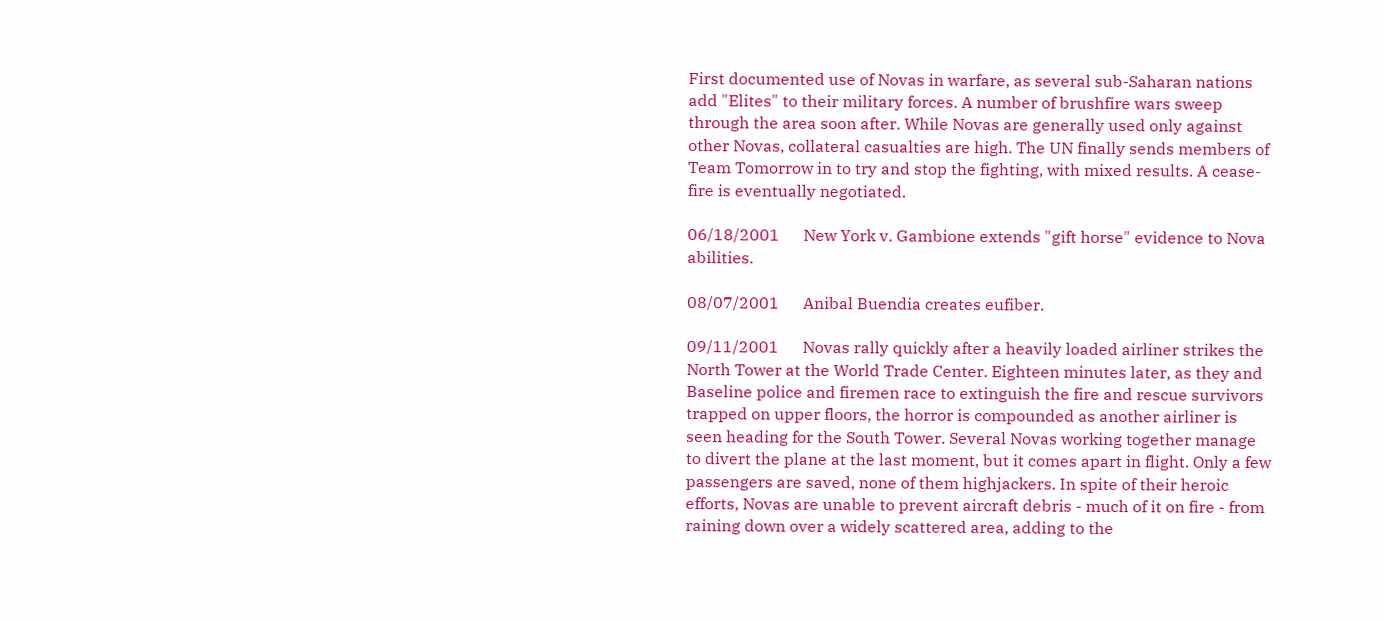First documented use of Novas in warfare, as several sub-Saharan nations add "Elites" to their military forces. A number of brushfire wars sweep through the area soon after. While Novas are generally used only against other Novas, collateral casualties are high. The UN finally sends members of Team Tomorrow in to try and stop the fighting, with mixed results. A cease-fire is eventually negotiated.

06/18/2001      New York v. Gambione extends "gift horse" evidence to Nova abilities.

08/07/2001      Anibal Buendia creates eufiber.

09/11/2001      Novas rally quickly after a heavily loaded airliner strikes the North Tower at the World Trade Center. Eighteen minutes later, as they and Baseline police and firemen race to extinguish the fire and rescue survivors trapped on upper floors, the horror is compounded as another airliner is seen heading for the South Tower. Several Novas working together manage to divert the plane at the last moment, but it comes apart in flight. Only a few passengers are saved, none of them highjackers. In spite of their heroic efforts, Novas are unable to prevent aircraft debris - much of it on fire - from raining down over a widely scattered area, adding to the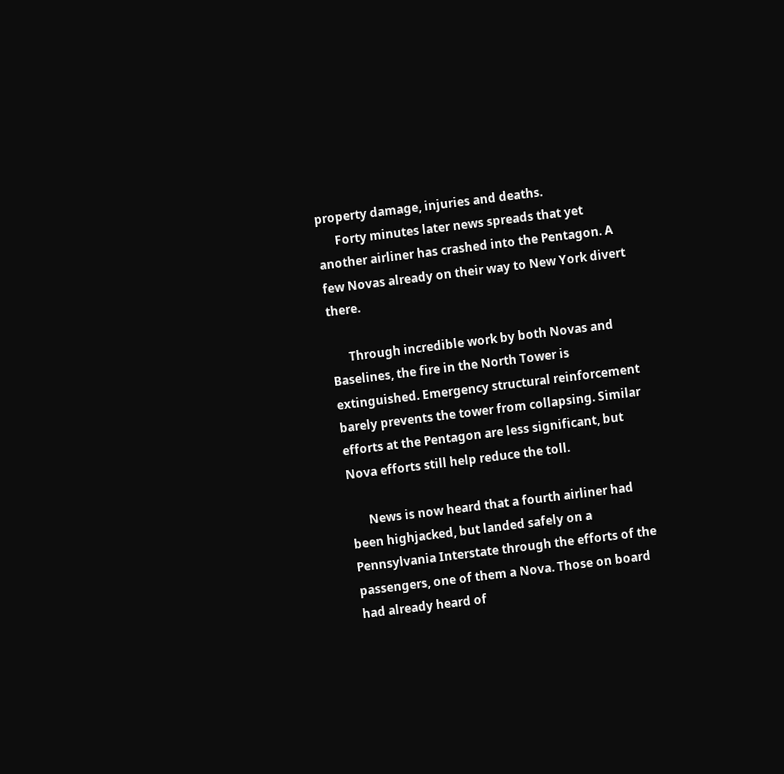property damage, injuries and deaths.
      Forty minutes later news spreads that yet another airliner has crashed into the Pentagon. A few Novas already on their way to New York divert there.

      Through incredible work by both Novas and Baselines, the fire in the North Tower is extinguished. Emergency structural reinforcement barely prevents the tower from collapsing. Similar efforts at the Pentagon are less significant, but Nova efforts still help reduce the toll.

      News is now heard that a fourth airliner had been highjacked, but landed safely on a Pennsylvania Interstate through the efforts of the passengers, one of them a Nova. Those on board had already heard of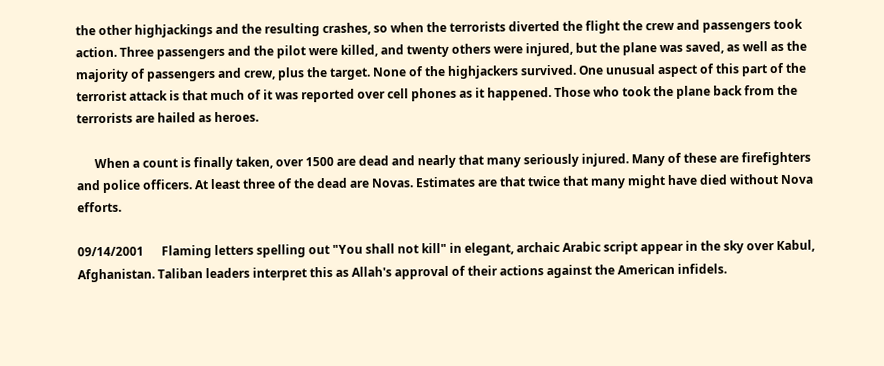the other highjackings and the resulting crashes, so when the terrorists diverted the flight the crew and passengers took action. Three passengers and the pilot were killed, and twenty others were injured, but the plane was saved, as well as the majority of passengers and crew, plus the target. None of the highjackers survived. One unusual aspect of this part of the terrorist attack is that much of it was reported over cell phones as it happened. Those who took the plane back from the terrorists are hailed as heroes.

      When a count is finally taken, over 1500 are dead and nearly that many seriously injured. Many of these are firefighters and police officers. At least three of the dead are Novas. Estimates are that twice that many might have died without Nova efforts.

09/14/2001      Flaming letters spelling out "You shall not kill" in elegant, archaic Arabic script appear in the sky over Kabul, Afghanistan. Taliban leaders interpret this as Allah's approval of their actions against the American infidels.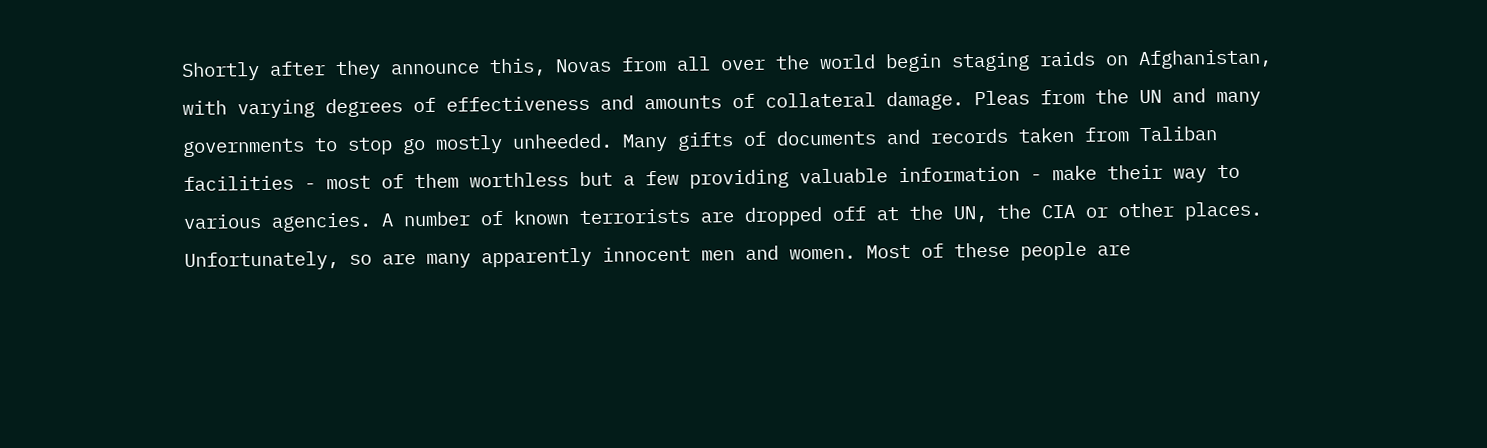Shortly after they announce this, Novas from all over the world begin staging raids on Afghanistan, with varying degrees of effectiveness and amounts of collateral damage. Pleas from the UN and many governments to stop go mostly unheeded. Many gifts of documents and records taken from Taliban facilities - most of them worthless but a few providing valuable information - make their way to various agencies. A number of known terrorists are dropped off at the UN, the CIA or other places. Unfortunately, so are many apparently innocent men and women. Most of these people are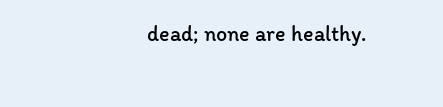dead; none are healthy.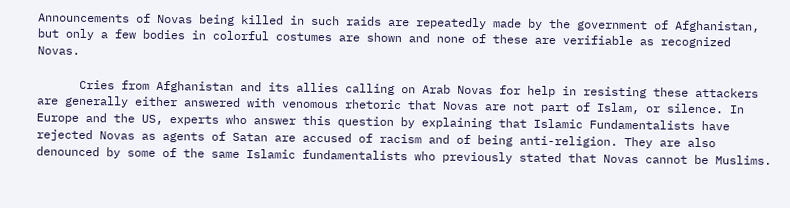Announcements of Novas being killed in such raids are repeatedly made by the government of Afghanistan, but only a few bodies in colorful costumes are shown and none of these are verifiable as recognized Novas.

      Cries from Afghanistan and its allies calling on Arab Novas for help in resisting these attackers are generally either answered with venomous rhetoric that Novas are not part of Islam, or silence. In Europe and the US, experts who answer this question by explaining that Islamic Fundamentalists have rejected Novas as agents of Satan are accused of racism and of being anti-religion. They are also denounced by some of the same Islamic fundamentalists who previously stated that Novas cannot be Muslims.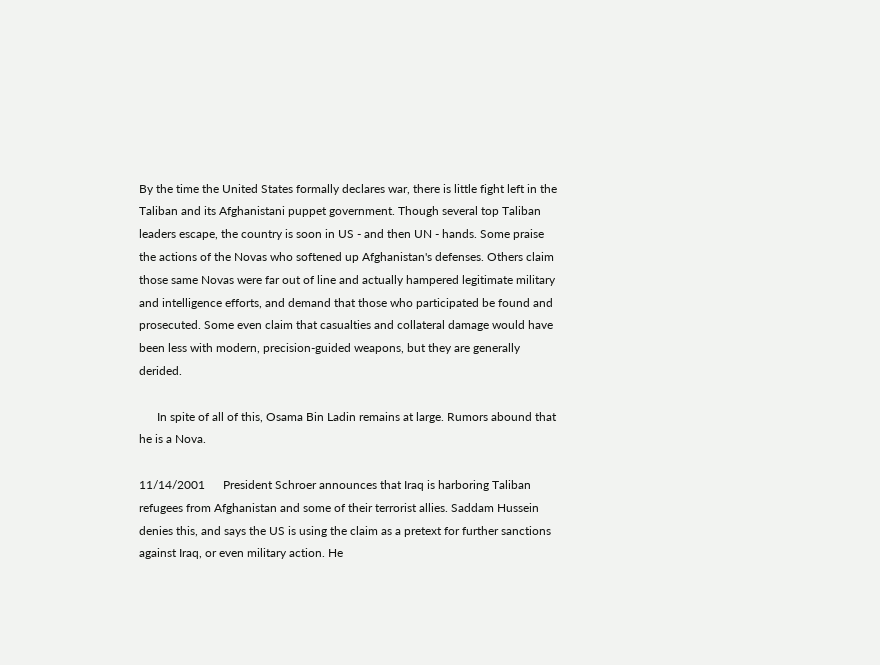By the time the United States formally declares war, there is little fight left in the Taliban and its Afghanistani puppet government. Though several top Taliban leaders escape, the country is soon in US - and then UN - hands. Some praise the actions of the Novas who softened up Afghanistan's defenses. Others claim those same Novas were far out of line and actually hampered legitimate military and intelligence efforts, and demand that those who participated be found and prosecuted. Some even claim that casualties and collateral damage would have been less with modern, precision-guided weapons, but they are generally derided.

      In spite of all of this, Osama Bin Ladin remains at large. Rumors abound that he is a Nova.

11/14/2001      President Schroer announces that Iraq is harboring Taliban refugees from Afghanistan and some of their terrorist allies. Saddam Hussein denies this, and says the US is using the claim as a pretext for further sanctions against Iraq, or even military action. He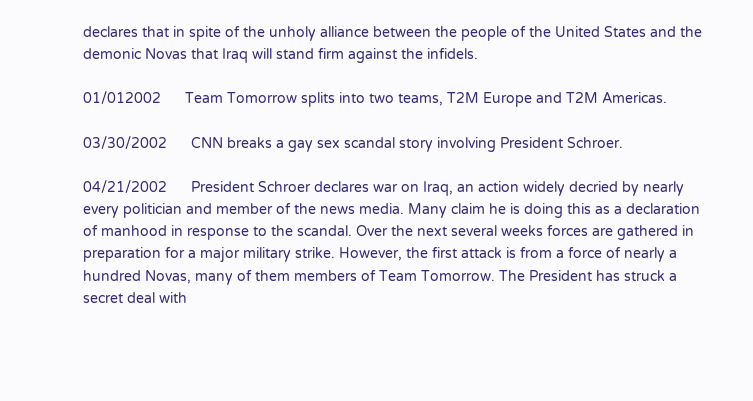declares that in spite of the unholy alliance between the people of the United States and the demonic Novas that Iraq will stand firm against the infidels.

01/012002      Team Tomorrow splits into two teams, T2M Europe and T2M Americas.

03/30/2002      CNN breaks a gay sex scandal story involving President Schroer.

04/21/2002      President Schroer declares war on Iraq, an action widely decried by nearly every politician and member of the news media. Many claim he is doing this as a declaration of manhood in response to the scandal. Over the next several weeks forces are gathered in preparation for a major military strike. However, the first attack is from a force of nearly a hundred Novas, many of them members of Team Tomorrow. The President has struck a secret deal with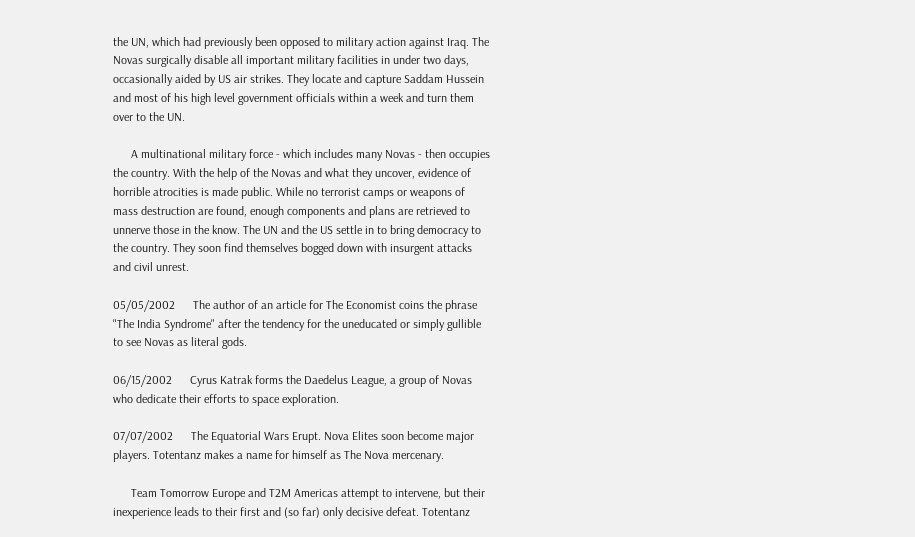the UN, which had previously been opposed to military action against Iraq. The Novas surgically disable all important military facilities in under two days, occasionally aided by US air strikes. They locate and capture Saddam Hussein and most of his high level government officials within a week and turn them over to the UN.

      A multinational military force - which includes many Novas - then occupies the country. With the help of the Novas and what they uncover, evidence of horrible atrocities is made public. While no terrorist camps or weapons of mass destruction are found, enough components and plans are retrieved to unnerve those in the know. The UN and the US settle in to bring democracy to the country. They soon find themselves bogged down with insurgent attacks and civil unrest.

05/05/2002      The author of an article for The Economist coins the phrase "The India Syndrome" after the tendency for the uneducated or simply gullible to see Novas as literal gods.

06/15/2002      Cyrus Katrak forms the Daedelus League, a group of Novas who dedicate their efforts to space exploration.

07/07/2002      The Equatorial Wars Erupt. Nova Elites soon become major players. Totentanz makes a name for himself as The Nova mercenary.

      Team Tomorrow Europe and T2M Americas attempt to intervene, but their inexperience leads to their first and (so far) only decisive defeat. Totentanz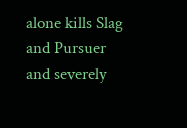alone kills Slag and Pursuer and severely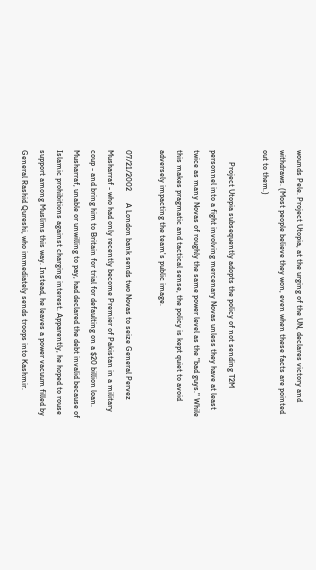wounds Pele. Project Utopia, at the urging of the UN, declares victory and withdraws. (Most people believe they won, even when these facts are pointed out to them.)

      Project Utopia subsequently adopts the policy of not sending T2M personnel into a fight involving mercenary Novas unless they have at least twice as many Novas of roughly the same power level as the "bad guys." While this makes pragmatic and tactical sense, the policy is kept quiet to avoid adversely impacting the team's public image.

07/21/2002      A London bank sends two Novas to seize General Pervez Musharraf - who had only recently become Premier of Pakistan in a military coup - and bring him to Britain for trial for defaulting on a $20 billion loan. Musharraf, unable or unwilling to pay, had declared the debt invalid because of Islamic prohibitions against charging interest. Apparently, he hoped to rouse support among Muslims this way. Instead, he leaves a power vacuum filled by General Rashid Qureshi, who immediately sends troops into Kashmir.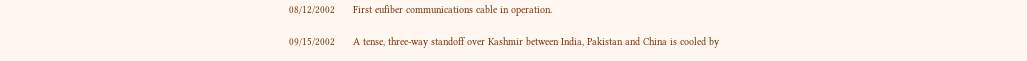08/12/2002      First eufiber communications cable in operation.

09/15/2002      A tense, three-way standoff over Kashmir between India, Pakistan and China is cooled by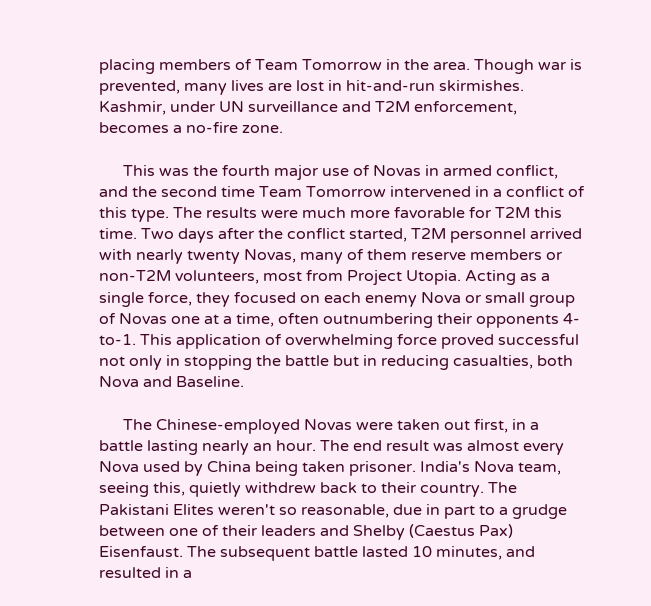placing members of Team Tomorrow in the area. Though war is prevented, many lives are lost in hit-and-run skirmishes. Kashmir, under UN surveillance and T2M enforcement, becomes a no-fire zone.

      This was the fourth major use of Novas in armed conflict, and the second time Team Tomorrow intervened in a conflict of this type. The results were much more favorable for T2M this time. Two days after the conflict started, T2M personnel arrived with nearly twenty Novas, many of them reserve members or non-T2M volunteers, most from Project Utopia. Acting as a single force, they focused on each enemy Nova or small group of Novas one at a time, often outnumbering their opponents 4-to-1. This application of overwhelming force proved successful not only in stopping the battle but in reducing casualties, both Nova and Baseline.

      The Chinese-employed Novas were taken out first, in a battle lasting nearly an hour. The end result was almost every Nova used by China being taken prisoner. India's Nova team, seeing this, quietly withdrew back to their country. The Pakistani Elites weren't so reasonable, due in part to a grudge between one of their leaders and Shelby (Caestus Pax) Eisenfaust. The subsequent battle lasted 10 minutes, and resulted in a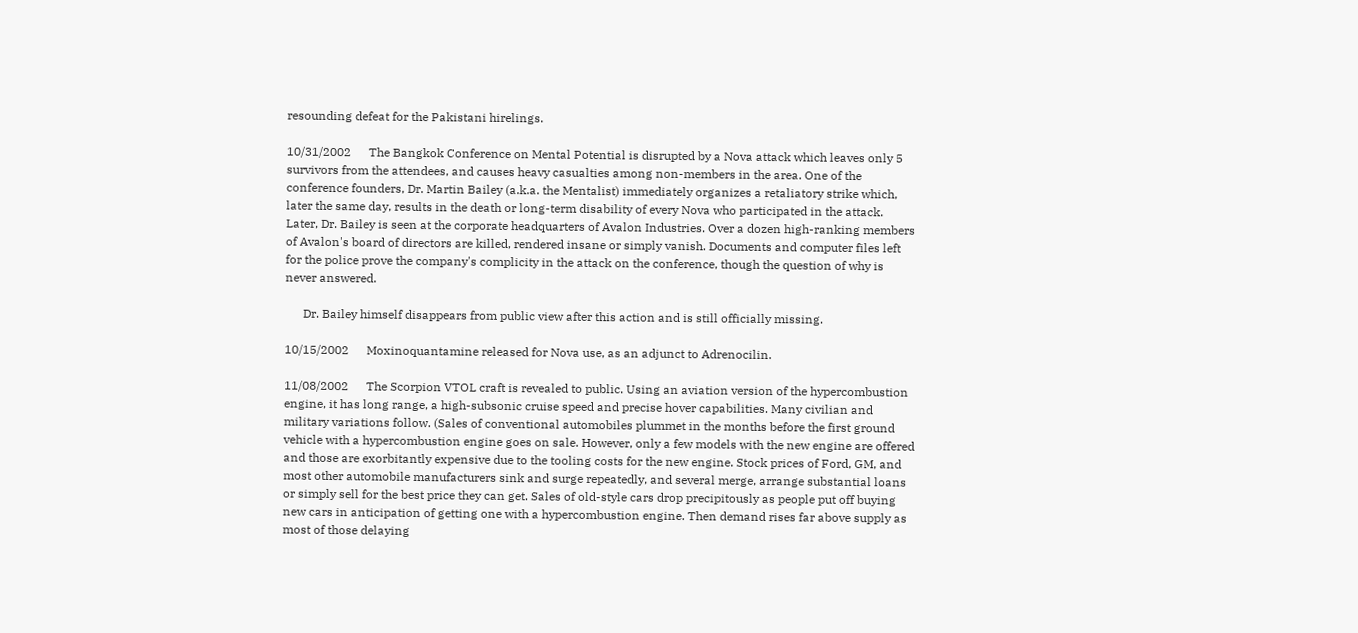resounding defeat for the Pakistani hirelings.

10/31/2002      The Bangkok Conference on Mental Potential is disrupted by a Nova attack which leaves only 5 survivors from the attendees, and causes heavy casualties among non-members in the area. One of the conference founders, Dr. Martin Bailey (a.k.a. the Mentalist) immediately organizes a retaliatory strike which, later the same day, results in the death or long-term disability of every Nova who participated in the attack. Later, Dr. Bailey is seen at the corporate headquarters of Avalon Industries. Over a dozen high-ranking members of Avalon's board of directors are killed, rendered insane or simply vanish. Documents and computer files left for the police prove the company's complicity in the attack on the conference, though the question of why is never answered.

      Dr. Bailey himself disappears from public view after this action and is still officially missing.

10/15/2002      Moxinoquantamine released for Nova use, as an adjunct to Adrenocilin.

11/08/2002      The Scorpion VTOL craft is revealed to public. Using an aviation version of the hypercombustion engine, it has long range, a high-subsonic cruise speed and precise hover capabilities. Many civilian and military variations follow. (Sales of conventional automobiles plummet in the months before the first ground vehicle with a hypercombustion engine goes on sale. However, only a few models with the new engine are offered and those are exorbitantly expensive due to the tooling costs for the new engine. Stock prices of Ford, GM, and most other automobile manufacturers sink and surge repeatedly, and several merge, arrange substantial loans or simply sell for the best price they can get. Sales of old-style cars drop precipitously as people put off buying new cars in anticipation of getting one with a hypercombustion engine. Then demand rises far above supply as most of those delaying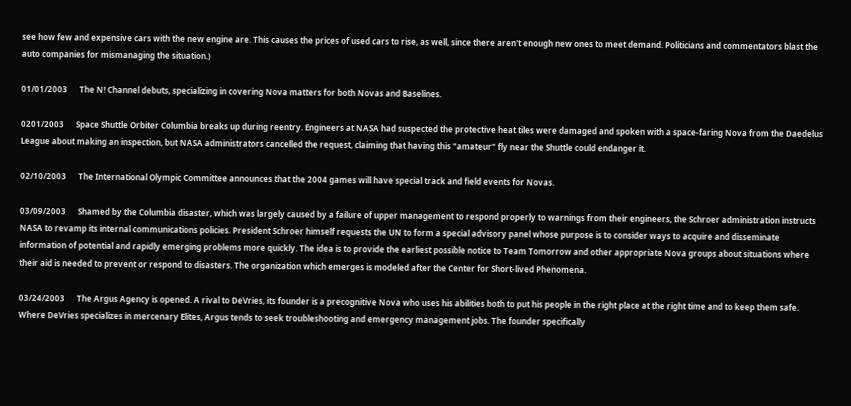see how few and expensive cars with the new engine are. This causes the prices of used cars to rise, as well, since there aren't enough new ones to meet demand. Politicians and commentators blast the auto companies for mismanaging the situation.)

01/01/2003      The N! Channel debuts, specializing in covering Nova matters for both Novas and Baselines.

0201/2003      Space Shuttle Orbiter Columbia breaks up during reentry. Engineers at NASA had suspected the protective heat tiles were damaged and spoken with a space-faring Nova from the Daedelus League about making an inspection, but NASA administrators cancelled the request, claiming that having this "amateur" fly near the Shuttle could endanger it.

02/10/2003      The International Olympic Committee announces that the 2004 games will have special track and field events for Novas.

03/09/2003      Shamed by the Columbia disaster, which was largely caused by a failure of upper management to respond properly to warnings from their engineers, the Schroer administration instructs NASA to revamp its internal communications policies. President Schroer himself requests the UN to form a special advisory panel whose purpose is to consider ways to acquire and disseminate information of potential and rapidly emerging problems more quickly. The idea is to provide the earliest possible notice to Team Tomorrow and other appropriate Nova groups about situations where their aid is needed to prevent or respond to disasters. The organization which emerges is modeled after the Center for Short-lived Phenomena.

03/24/2003      The Argus Agency is opened. A rival to DeVries, its founder is a precognitive Nova who uses his abilities both to put his people in the right place at the right time and to keep them safe. Where DeVries specializes in mercenary Elites, Argus tends to seek troubleshooting and emergency management jobs. The founder specifically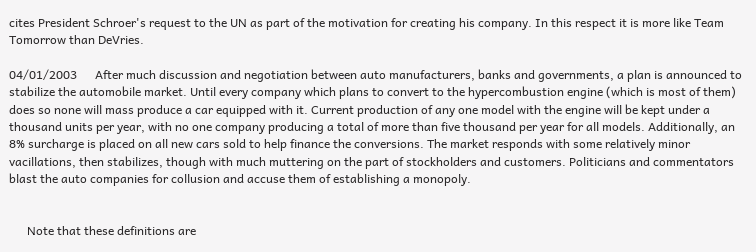cites President Schroer's request to the UN as part of the motivation for creating his company. In this respect it is more like Team Tomorrow than DeVries.

04/01/2003      After much discussion and negotiation between auto manufacturers, banks and governments, a plan is announced to stabilize the automobile market. Until every company which plans to convert to the hypercombustion engine (which is most of them) does so none will mass produce a car equipped with it. Current production of any one model with the engine will be kept under a thousand units per year, with no one company producing a total of more than five thousand per year for all models. Additionally, an 8% surcharge is placed on all new cars sold to help finance the conversions. The market responds with some relatively minor vacillations, then stabilizes, though with much muttering on the part of stockholders and customers. Politicians and commentators blast the auto companies for collusion and accuse them of establishing a monopoly.


      Note that these definitions are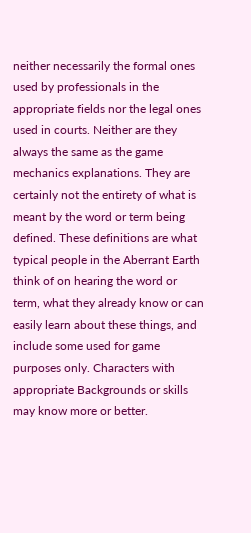neither necessarily the formal ones used by professionals in the appropriate fields nor the legal ones used in courts. Neither are they always the same as the game mechanics explanations. They are certainly not the entirety of what is meant by the word or term being defined. These definitions are what typical people in the Aberrant Earth think of on hearing the word or term, what they already know or can easily learn about these things, and include some used for game purposes only. Characters with appropriate Backgrounds or skills may know more or better.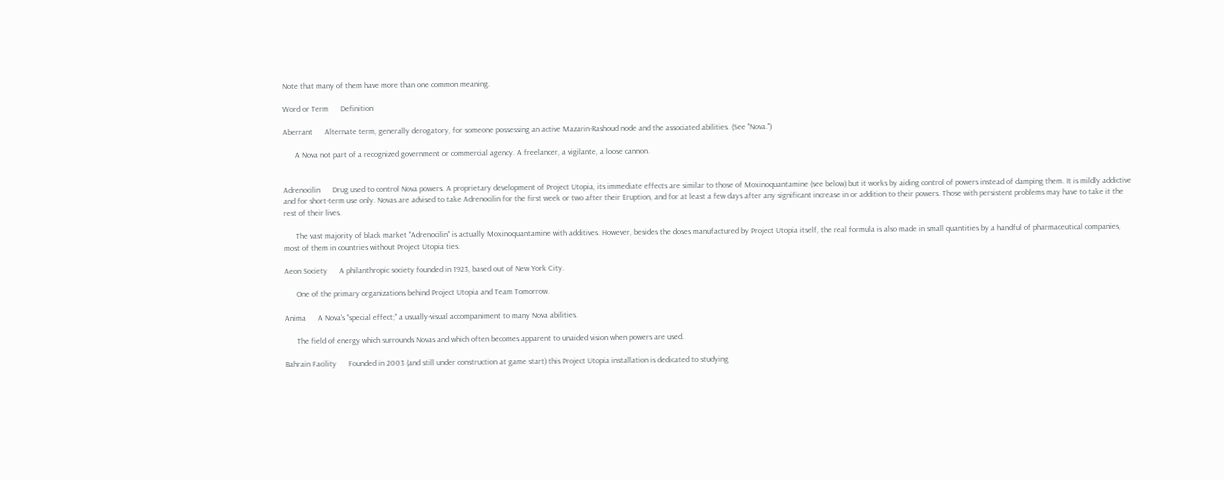Note that many of them have more than one common meaning.

Word or Term      Definition

Aberrant      Alternate term, generally derogatory, for someone possessing an active Mazarin-Rashoud node and the associated abilities. (See "Nova.")

      A Nova not part of a recognized government or commercial agency. A freelancer, a vigilante, a loose cannon.


Adrenocilin      Drug used to control Nova powers. A proprietary development of Project Utopia, its immediate effects are similar to those of Moxinoquantamine (see below) but it works by aiding control of powers instead of damping them. It is mildly addictive and for short-term use only. Novas are advised to take Adrenocilin for the first week or two after their Eruption, and for at least a few days after any significant increase in or addition to their powers. Those with persistent problems may have to take it the rest of their lives.

      The vast majority of black market "Adrenocilin" is actually Moxinoquantamine with additives. However, besides the doses manufactured by Project Utopia itself, the real formula is also made in small quantities by a handful of pharmaceutical companies, most of them in countries without Project Utopia ties.

Aeon Society      A philanthropic society founded in 1923, based out of New York City.

      One of the primary organizations behind Project Utopia and Team Tomorrow.

Anima      A Nova's "special effect;" a usually-visual accompaniment to many Nova abilities.

      The field of energy which surrounds Novas and which often becomes apparent to unaided vision when powers are used.

Bahrain Facility      Founded in 2003 (and still under construction at game start) this Project Utopia installation is dedicated to studying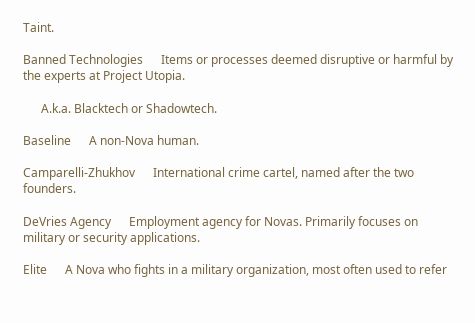Taint.

Banned Technologies      Items or processes deemed disruptive or harmful by the experts at Project Utopia.

      A.k.a. Blacktech or Shadowtech.

Baseline      A non-Nova human.

Camparelli-Zhukhov      International crime cartel, named after the two founders.

DeVries Agency      Employment agency for Novas. Primarily focuses on military or security applications.

Elite      A Nova who fights in a military organization, most often used to refer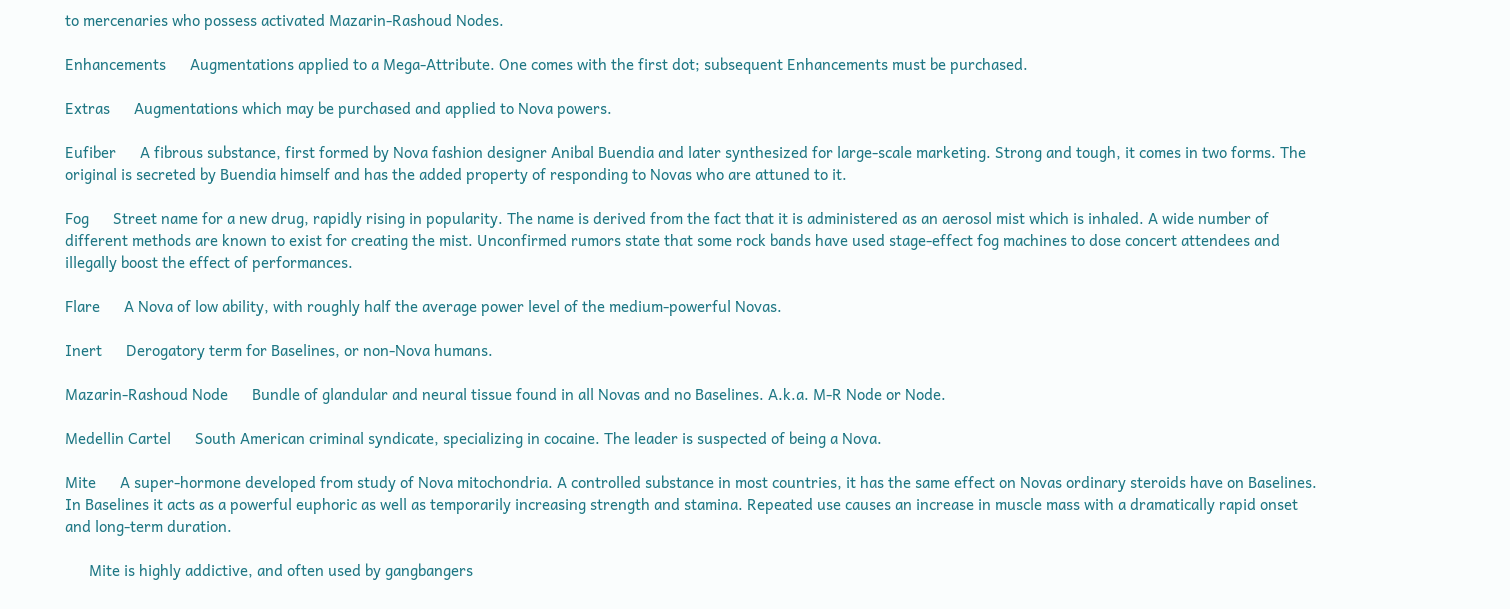to mercenaries who possess activated Mazarin-Rashoud Nodes.

Enhancements      Augmentations applied to a Mega-Attribute. One comes with the first dot; subsequent Enhancements must be purchased.

Extras      Augmentations which may be purchased and applied to Nova powers.

Eufiber      A fibrous substance, first formed by Nova fashion designer Anibal Buendia and later synthesized for large-scale marketing. Strong and tough, it comes in two forms. The original is secreted by Buendia himself and has the added property of responding to Novas who are attuned to it.

Fog      Street name for a new drug, rapidly rising in popularity. The name is derived from the fact that it is administered as an aerosol mist which is inhaled. A wide number of different methods are known to exist for creating the mist. Unconfirmed rumors state that some rock bands have used stage-effect fog machines to dose concert attendees and illegally boost the effect of performances.

Flare      A Nova of low ability, with roughly half the average power level of the medium-powerful Novas.

Inert      Derogatory term for Baselines, or non-Nova humans.

Mazarin-Rashoud Node      Bundle of glandular and neural tissue found in all Novas and no Baselines. A.k.a. M-R Node or Node.

Medellin Cartel      South American criminal syndicate, specializing in cocaine. The leader is suspected of being a Nova.

Mite      A super-hormone developed from study of Nova mitochondria. A controlled substance in most countries, it has the same effect on Novas ordinary steroids have on Baselines. In Baselines it acts as a powerful euphoric as well as temporarily increasing strength and stamina. Repeated use causes an increase in muscle mass with a dramatically rapid onset and long-term duration.

      Mite is highly addictive, and often used by gangbangers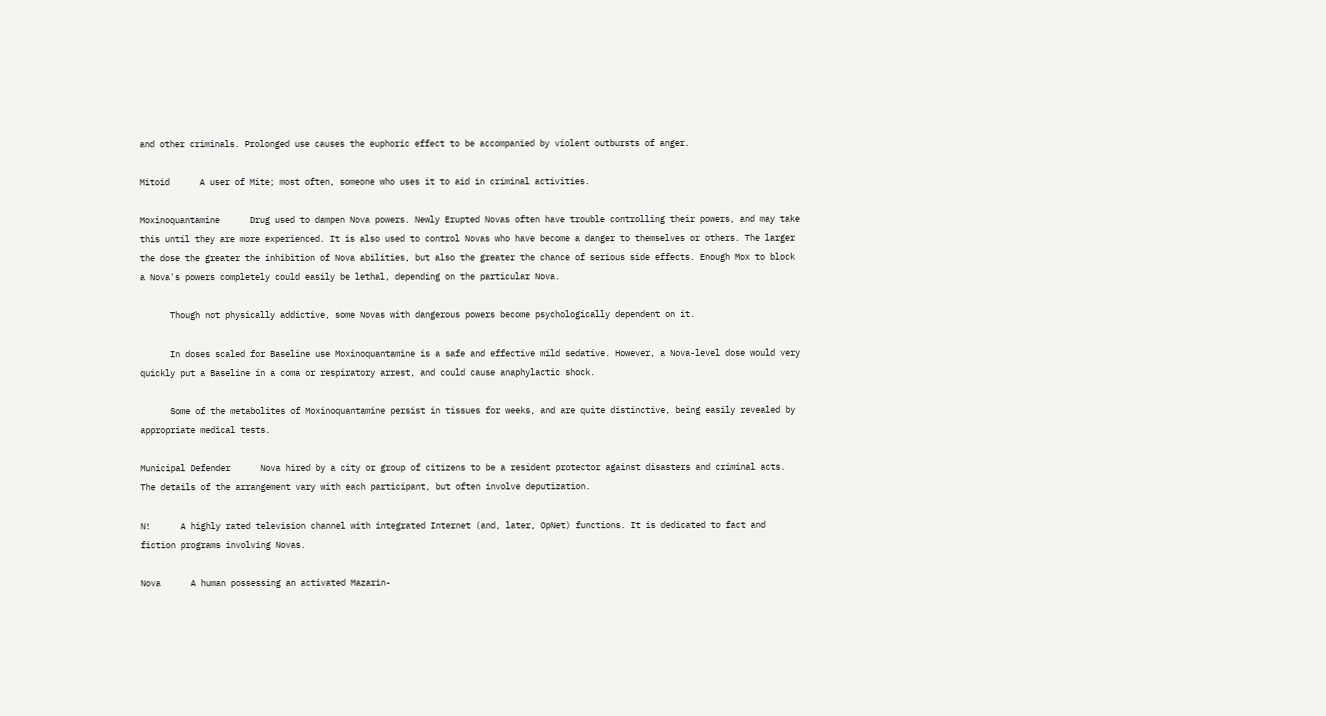and other criminals. Prolonged use causes the euphoric effect to be accompanied by violent outbursts of anger.

Mitoid      A user of Mite; most often, someone who uses it to aid in criminal activities.

Moxinoquantamine      Drug used to dampen Nova powers. Newly Erupted Novas often have trouble controlling their powers, and may take this until they are more experienced. It is also used to control Novas who have become a danger to themselves or others. The larger the dose the greater the inhibition of Nova abilities, but also the greater the chance of serious side effects. Enough Mox to block a Nova's powers completely could easily be lethal, depending on the particular Nova.

      Though not physically addictive, some Novas with dangerous powers become psychologically dependent on it.

      In doses scaled for Baseline use Moxinoquantamine is a safe and effective mild sedative. However, a Nova-level dose would very quickly put a Baseline in a coma or respiratory arrest, and could cause anaphylactic shock.

      Some of the metabolites of Moxinoquantamine persist in tissues for weeks, and are quite distinctive, being easily revealed by appropriate medical tests.

Municipal Defender      Nova hired by a city or group of citizens to be a resident protector against disasters and criminal acts. The details of the arrangement vary with each participant, but often involve deputization.

N!      A highly rated television channel with integrated Internet (and, later, OpNet) functions. It is dedicated to fact and fiction programs involving Novas.

Nova      A human possessing an activated Mazarin-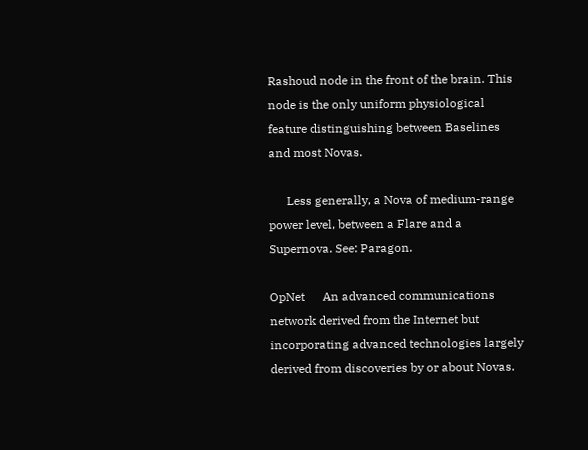Rashoud node in the front of the brain. This node is the only uniform physiological feature distinguishing between Baselines and most Novas.

      Less generally, a Nova of medium-range power level, between a Flare and a Supernova. See: Paragon.

OpNet      An advanced communications network derived from the Internet but incorporating advanced technologies largely derived from discoveries by or about Novas.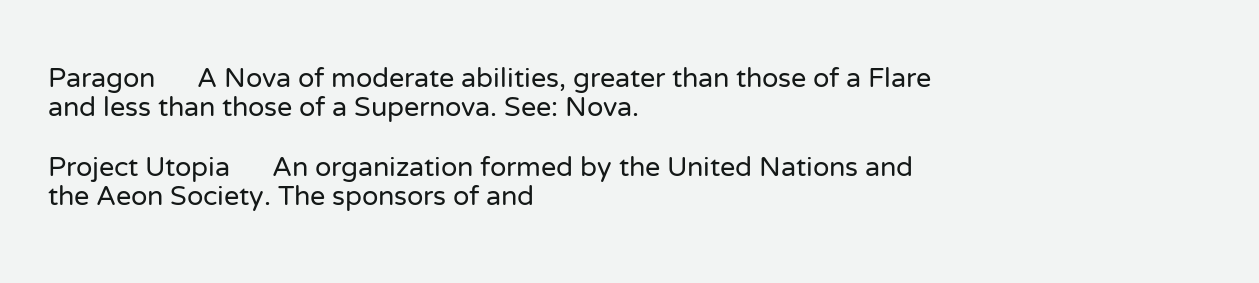Paragon      A Nova of moderate abilities, greater than those of a Flare and less than those of a Supernova. See: Nova.

Project Utopia      An organization formed by the United Nations and the Aeon Society. The sponsors of and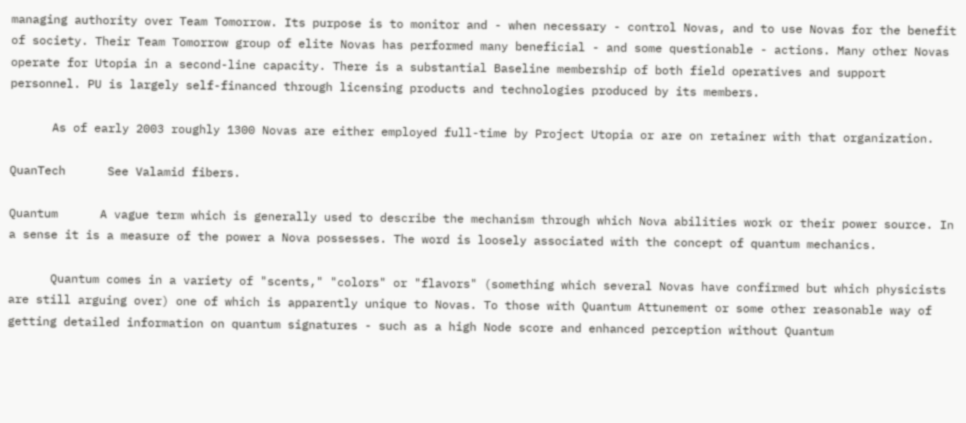managing authority over Team Tomorrow. Its purpose is to monitor and - when necessary - control Novas, and to use Novas for the benefit of society. Their Team Tomorrow group of elite Novas has performed many beneficial - and some questionable - actions. Many other Novas operate for Utopia in a second-line capacity. There is a substantial Baseline membership of both field operatives and support personnel. PU is largely self-financed through licensing products and technologies produced by its members.

      As of early 2003 roughly 1300 Novas are either employed full-time by Project Utopia or are on retainer with that organization.

QuanTech      See Valamid fibers.

Quantum      A vague term which is generally used to describe the mechanism through which Nova abilities work or their power source. In a sense it is a measure of the power a Nova possesses. The word is loosely associated with the concept of quantum mechanics.

      Quantum comes in a variety of "scents," "colors" or "flavors" (something which several Novas have confirmed but which physicists are still arguing over) one of which is apparently unique to Novas. To those with Quantum Attunement or some other reasonable way of getting detailed information on quantum signatures - such as a high Node score and enhanced perception without Quantum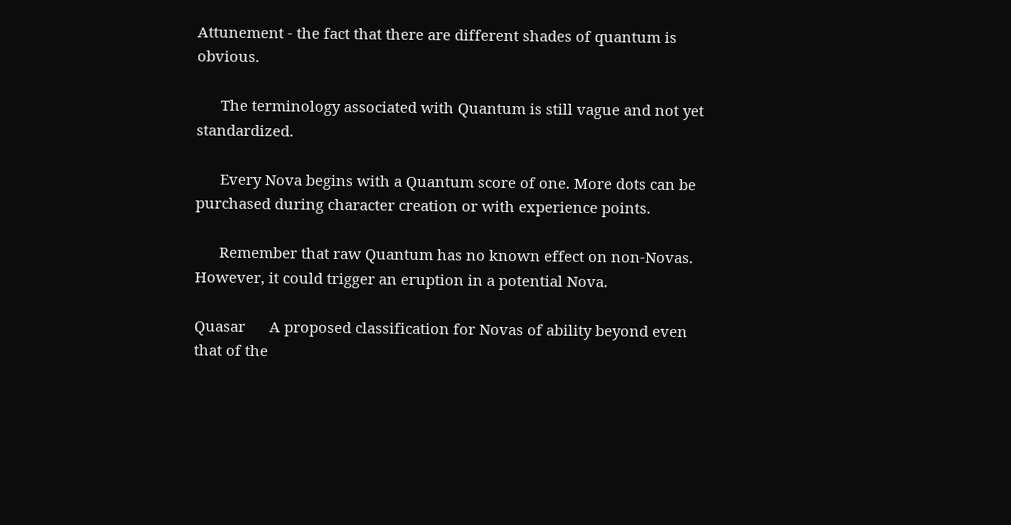Attunement - the fact that there are different shades of quantum is obvious.

      The terminology associated with Quantum is still vague and not yet standardized.

      Every Nova begins with a Quantum score of one. More dots can be purchased during character creation or with experience points.

      Remember that raw Quantum has no known effect on non-Novas. However, it could trigger an eruption in a potential Nova.

Quasar      A proposed classification for Novas of ability beyond even that of the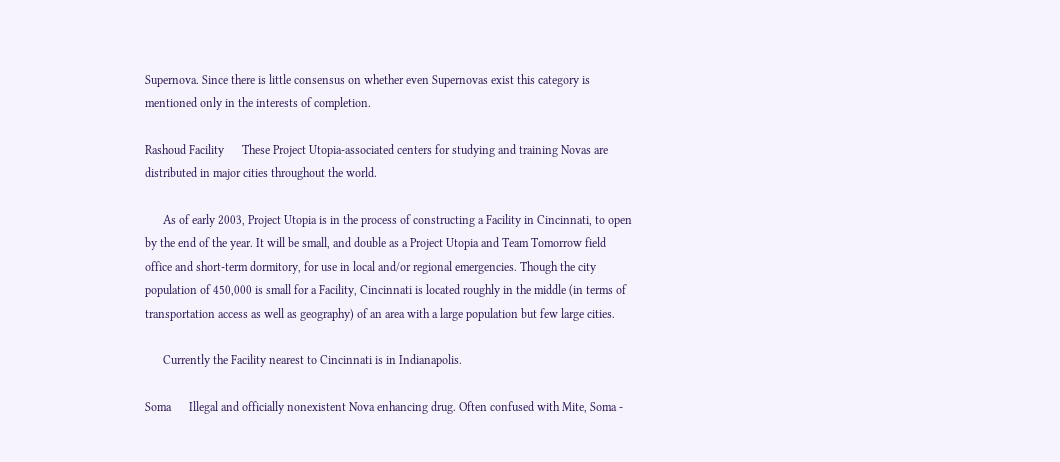Supernova. Since there is little consensus on whether even Supernovas exist this category is mentioned only in the interests of completion.

Rashoud Facility      These Project Utopia-associated centers for studying and training Novas are distributed in major cities throughout the world.

      As of early 2003, Project Utopia is in the process of constructing a Facility in Cincinnati, to open by the end of the year. It will be small, and double as a Project Utopia and Team Tomorrow field office and short-term dormitory, for use in local and/or regional emergencies. Though the city population of 450,000 is small for a Facility, Cincinnati is located roughly in the middle (in terms of transportation access as well as geography) of an area with a large population but few large cities.

      Currently the Facility nearest to Cincinnati is in Indianapolis.

Soma      Illegal and officially nonexistent Nova enhancing drug. Often confused with Mite, Soma -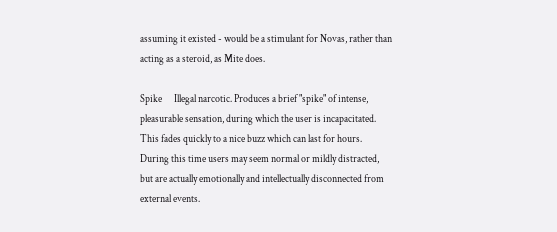assuming it existed - would be a stimulant for Novas, rather than acting as a steroid, as Mite does.

Spike      Illegal narcotic. Produces a brief "spike" of intense, pleasurable sensation, during which the user is incapacitated. This fades quickly to a nice buzz which can last for hours. During this time users may seem normal or mildly distracted, but are actually emotionally and intellectually disconnected from external events.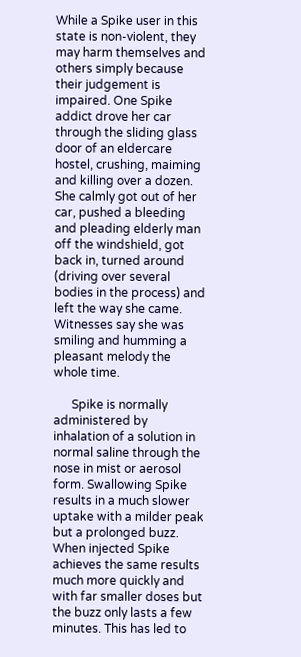While a Spike user in this state is non-violent, they may harm themselves and others simply because their judgement is impaired. One Spike addict drove her car through the sliding glass door of an eldercare hostel, crushing, maiming and killing over a dozen. She calmly got out of her car, pushed a bleeding and pleading elderly man off the windshield, got back in, turned around (driving over several bodies in the process) and left the way she came. Witnesses say she was smiling and humming a pleasant melody the whole time.

      Spike is normally administered by inhalation of a solution in normal saline through the nose in mist or aerosol form. Swallowing Spike results in a much slower uptake with a milder peak but a prolonged buzz. When injected Spike achieves the same results much more quickly and with far smaller doses but the buzz only lasts a few minutes. This has led to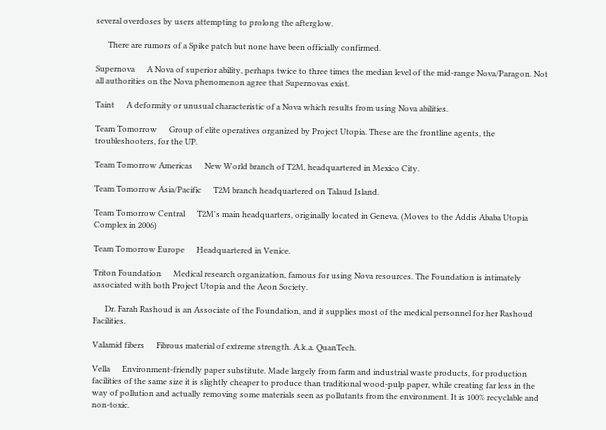several overdoses by users attempting to prolong the afterglow.

      There are rumors of a Spike patch but none have been officially confirmed.

Supernova      A Nova of superior ability, perhaps twice to three times the median level of the mid-range Nova/Paragon. Not all authorities on the Nova phenomenon agree that Supernovas exist.

Taint      A deformity or unusual characteristic of a Nova which results from using Nova abilities.

Team Tomorrow      Group of elite operatives organized by Project Utopia. These are the frontline agents, the troubleshooters, for the UP.

Team Tomorrow Americas      New World branch of T2M, headquartered in Mexico City.

Team Tomorrow Asia/Pacific      T2M branch headquartered on Talaud Island.

Team Tomorrow Central      T2M's main headquarters, originally located in Geneva. (Moves to the Addis Ababa Utopia Complex in 2006)

Team Tomorrow Europe      Headquartered in Venice.

Triton Foundation      Medical research organization, famous for using Nova resources. The Foundation is intimately associated with both Project Utopia and the Aeon Society.

      Dr. Farah Rashoud is an Associate of the Foundation, and it supplies most of the medical personnel for her Rashoud Facilities.

Valamid fibers      Fibrous material of extreme strength. A.k.a. QuanTech.

Vella      Environment-friendly paper substitute. Made largely from farm and industrial waste products, for production facilities of the same size it is slightly cheaper to produce than traditional wood-pulp paper, while creating far less in the way of pollution and actually removing some materials seen as pollutants from the environment. It is 100% recyclable and non-toxic.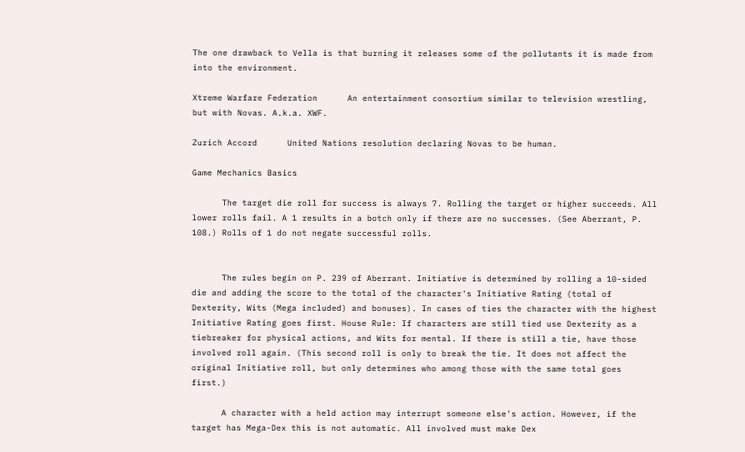The one drawback to Vella is that burning it releases some of the pollutants it is made from into the environment.

Xtreme Warfare Federation      An entertainment consortium similar to television wrestling, but with Novas. A.k.a. XWF.

Zurich Accord      United Nations resolution declaring Novas to be human.

Game Mechanics Basics

      The target die roll for success is always 7. Rolling the target or higher succeeds. All lower rolls fail. A 1 results in a botch only if there are no successes. (See Aberrant, P. 108.) Rolls of 1 do not negate successful rolls.


      The rules begin on P. 239 of Aberrant. Initiative is determined by rolling a 10-sided die and adding the score to the total of the character's Initiative Rating (total of Dexterity, Wits (Mega included) and bonuses). In cases of ties the character with the highest Initiative Rating goes first. House Rule: If characters are still tied use Dexterity as a tiebreaker for physical actions, and Wits for mental. If there is still a tie, have those involved roll again. (This second roll is only to break the tie. It does not affect the original Initiative roll, but only determines who among those with the same total goes first.)

      A character with a held action may interrupt someone else's action. However, if the target has Mega-Dex this is not automatic. All involved must make Dex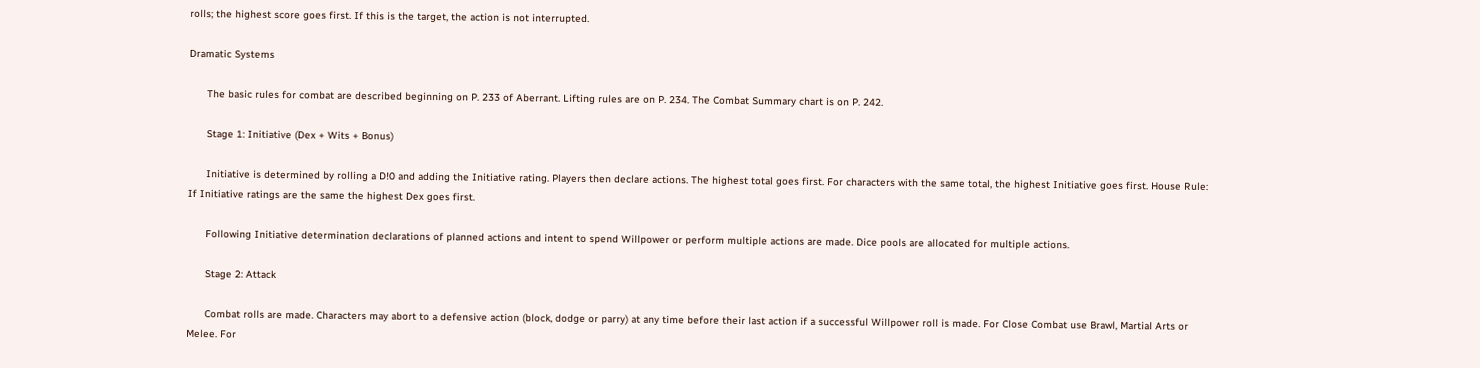rolls; the highest score goes first. If this is the target, the action is not interrupted.

Dramatic Systems

      The basic rules for combat are described beginning on P. 233 of Aberrant. Lifting rules are on P. 234. The Combat Summary chart is on P. 242.

      Stage 1: Initiative (Dex + Wits + Bonus)

      Initiative is determined by rolling a D!0 and adding the Initiative rating. Players then declare actions. The highest total goes first. For characters with the same total, the highest Initiative goes first. House Rule: If Initiative ratings are the same the highest Dex goes first.

      Following Initiative determination declarations of planned actions and intent to spend Willpower or perform multiple actions are made. Dice pools are allocated for multiple actions.

      Stage 2: Attack

      Combat rolls are made. Characters may abort to a defensive action (block, dodge or parry) at any time before their last action if a successful Willpower roll is made. For Close Combat use Brawl, Martial Arts or Melee. For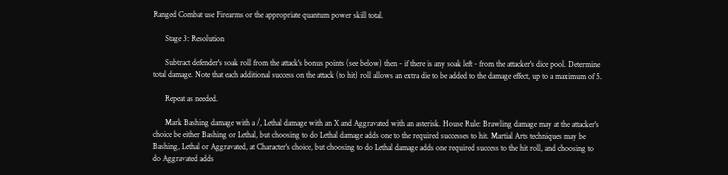Ranged Combat use Firearms or the appropriate quantum power skill total.

      Stage 3: Resolution

      Subtract defender's soak roll from the attack's bonus points (see below) then - if there is any soak left - from the attacker's dice pool. Determine total damage. Note that each additional success on the attack (to hit) roll allows an extra die to be added to the damage effect, up to a maximum of 5.

      Repeat as needed.

      Mark Bashing damage with a /, Lethal damage with an X and Aggravated with an asterisk. House Rule: Brawling damage may at the attacker's choice be either Bashing or Lethal, but choosing to do Lethal damage adds one to the required successes to hit. Martial Arts techniques may be Bashing, Lethal or Aggravated, at Character's choice, but choosing to do Lethal damage adds one required success to the hit roll, and choosing to do Aggravated adds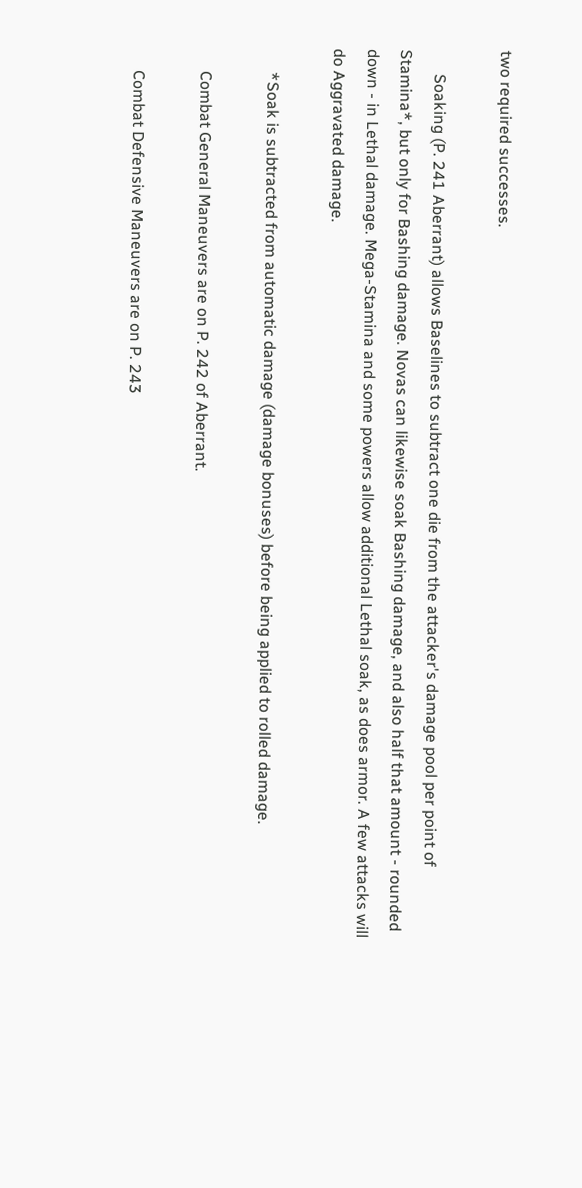two required successes.

      Soaking (P. 241 Aberrant) allows Baselines to subtract one die from the attacker's damage pool per point of Stamina*, but only for Bashing damage. Novas can likewise soak Bashing damage, and also half that amount - rounded down - in Lethal damage. Mega-Stamina and some powers allow additional Lethal soak, as does armor. A few attacks will do Aggravated damage.

      *Soak is subtracted from automatic damage (damage bonuses) before being applied to rolled damage.

      Combat General Maneuvers are on P. 242 of Aberrant.

      Combat Defensive Maneuvers are on P. 243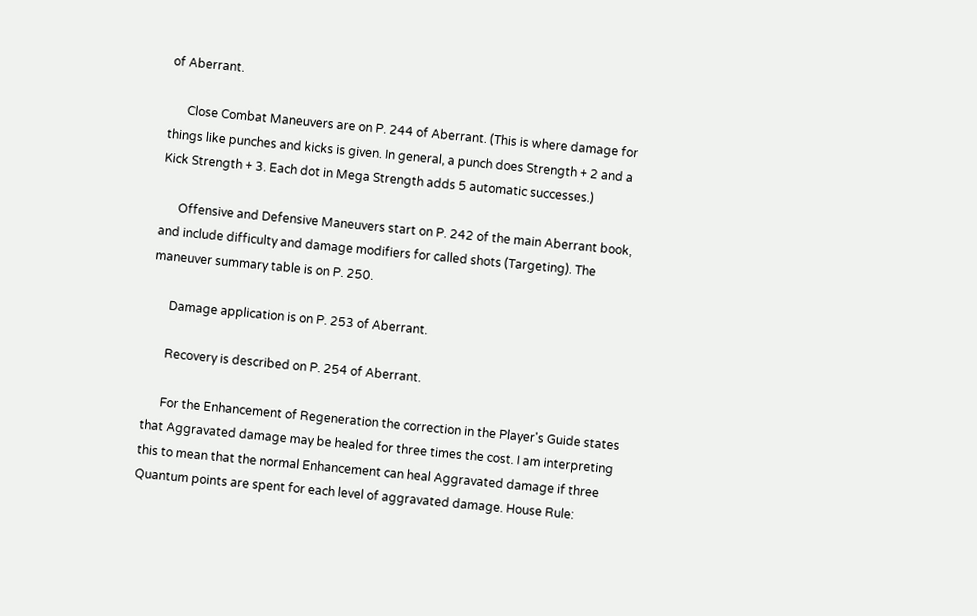of Aberrant.

      Close Combat Maneuvers are on P. 244 of Aberrant. (This is where damage for things like punches and kicks is given. In general, a punch does Strength + 2 and a Kick Strength + 3. Each dot in Mega Strength adds 5 automatic successes.)

      Offensive and Defensive Maneuvers start on P. 242 of the main Aberrant book, and include difficulty and damage modifiers for called shots (Targeting). The maneuver summary table is on P. 250.

      Damage application is on P. 253 of Aberrant.

      Recovery is described on P. 254 of Aberrant.

      For the Enhancement of Regeneration the correction in the Player's Guide states that Aggravated damage may be healed for three times the cost. I am interpreting this to mean that the normal Enhancement can heal Aggravated damage if three Quantum points are spent for each level of aggravated damage. House Rule: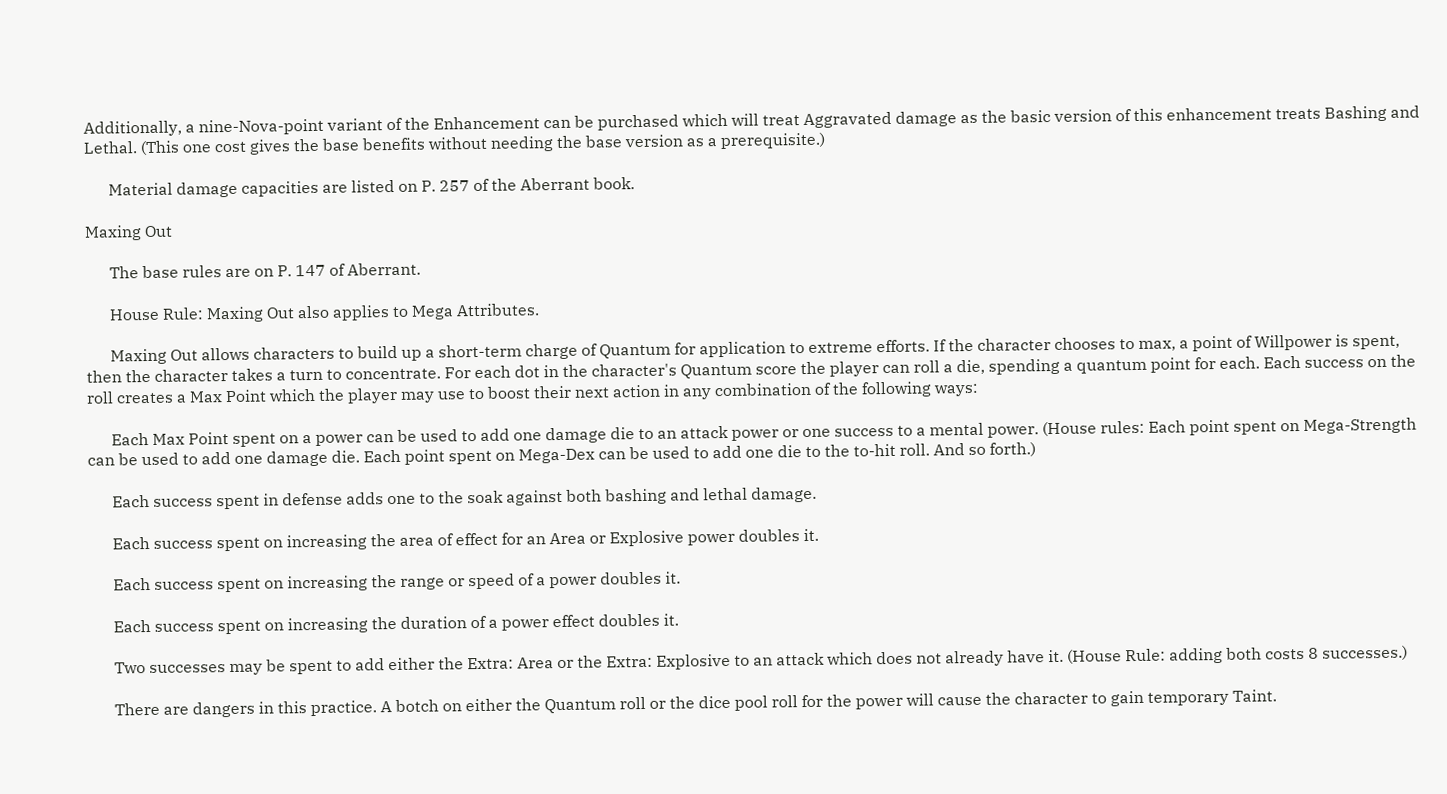Additionally, a nine-Nova-point variant of the Enhancement can be purchased which will treat Aggravated damage as the basic version of this enhancement treats Bashing and Lethal. (This one cost gives the base benefits without needing the base version as a prerequisite.)

      Material damage capacities are listed on P. 257 of the Aberrant book.

Maxing Out

      The base rules are on P. 147 of Aberrant.

      House Rule: Maxing Out also applies to Mega Attributes.

      Maxing Out allows characters to build up a short-term charge of Quantum for application to extreme efforts. If the character chooses to max, a point of Willpower is spent, then the character takes a turn to concentrate. For each dot in the character's Quantum score the player can roll a die, spending a quantum point for each. Each success on the roll creates a Max Point which the player may use to boost their next action in any combination of the following ways:

      Each Max Point spent on a power can be used to add one damage die to an attack power or one success to a mental power. (House rules: Each point spent on Mega-Strength can be used to add one damage die. Each point spent on Mega-Dex can be used to add one die to the to-hit roll. And so forth.)

      Each success spent in defense adds one to the soak against both bashing and lethal damage.

      Each success spent on increasing the area of effect for an Area or Explosive power doubles it.

      Each success spent on increasing the range or speed of a power doubles it.

      Each success spent on increasing the duration of a power effect doubles it.

      Two successes may be spent to add either the Extra: Area or the Extra: Explosive to an attack which does not already have it. (House Rule: adding both costs 8 successes.)

      There are dangers in this practice. A botch on either the Quantum roll or the dice pool roll for the power will cause the character to gain temporary Taint.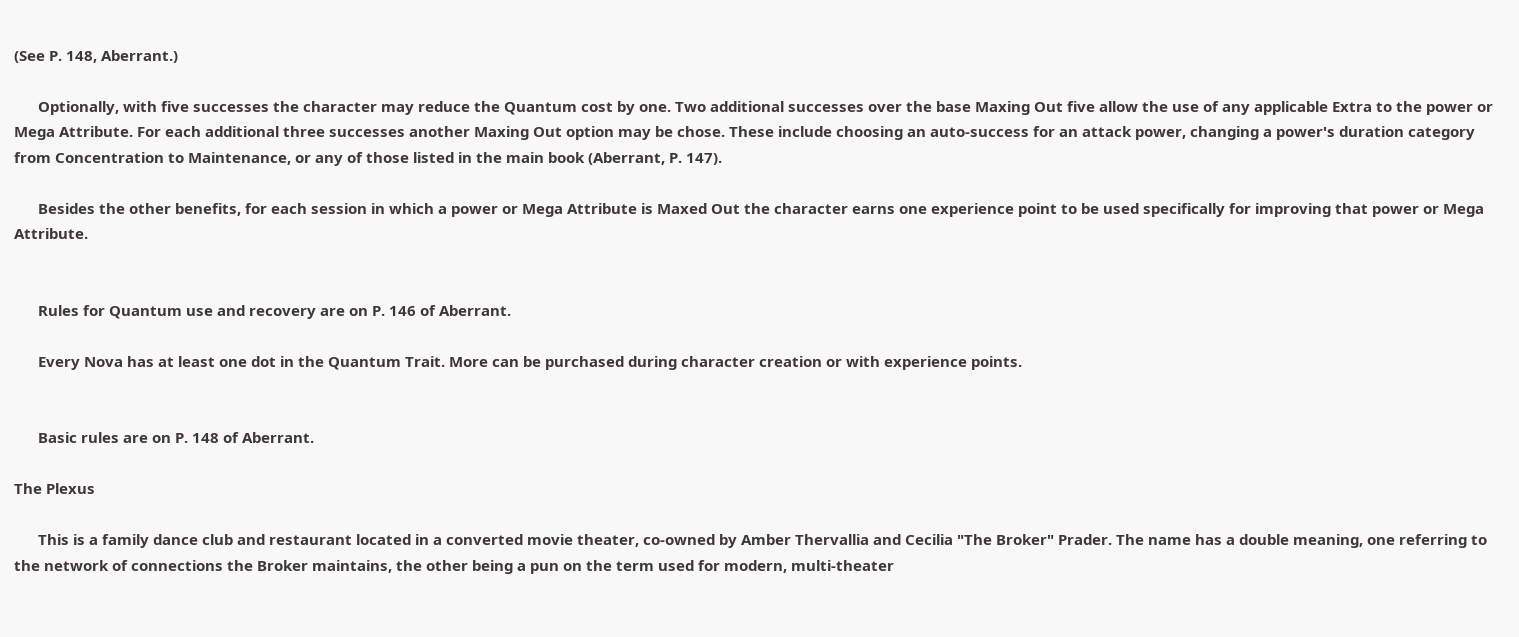(See P. 148, Aberrant.)

      Optionally, with five successes the character may reduce the Quantum cost by one. Two additional successes over the base Maxing Out five allow the use of any applicable Extra to the power or Mega Attribute. For each additional three successes another Maxing Out option may be chose. These include choosing an auto-success for an attack power, changing a power's duration category from Concentration to Maintenance, or any of those listed in the main book (Aberrant, P. 147).

      Besides the other benefits, for each session in which a power or Mega Attribute is Maxed Out the character earns one experience point to be used specifically for improving that power or Mega Attribute.


      Rules for Quantum use and recovery are on P. 146 of Aberrant.

      Every Nova has at least one dot in the Quantum Trait. More can be purchased during character creation or with experience points.


      Basic rules are on P. 148 of Aberrant.

The Plexus

      This is a family dance club and restaurant located in a converted movie theater, co-owned by Amber Thervallia and Cecilia "The Broker" Prader. The name has a double meaning, one referring to the network of connections the Broker maintains, the other being a pun on the term used for modern, multi-theater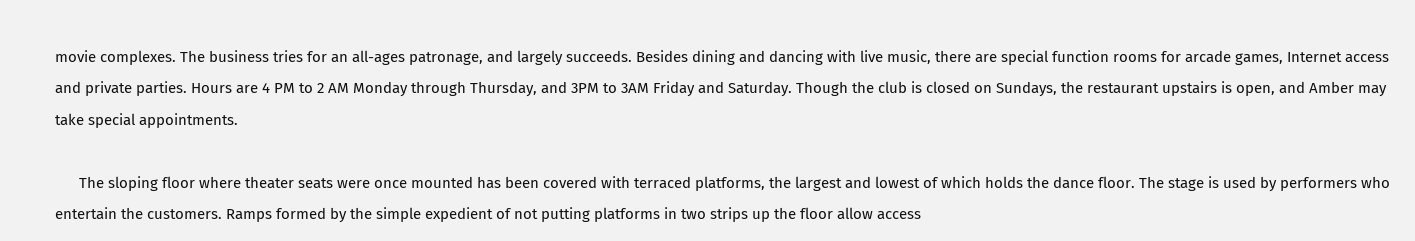movie complexes. The business tries for an all-ages patronage, and largely succeeds. Besides dining and dancing with live music, there are special function rooms for arcade games, Internet access and private parties. Hours are 4 PM to 2 AM Monday through Thursday, and 3PM to 3AM Friday and Saturday. Though the club is closed on Sundays, the restaurant upstairs is open, and Amber may take special appointments.

      The sloping floor where theater seats were once mounted has been covered with terraced platforms, the largest and lowest of which holds the dance floor. The stage is used by performers who entertain the customers. Ramps formed by the simple expedient of not putting platforms in two strips up the floor allow access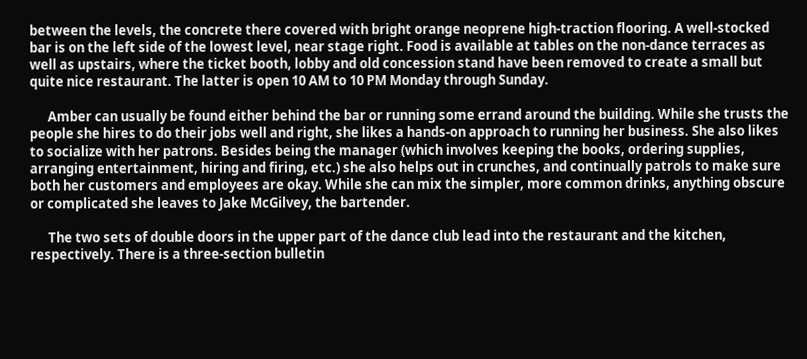between the levels, the concrete there covered with bright orange neoprene high-traction flooring. A well-stocked bar is on the left side of the lowest level, near stage right. Food is available at tables on the non-dance terraces as well as upstairs, where the ticket booth, lobby and old concession stand have been removed to create a small but quite nice restaurant. The latter is open 10 AM to 10 PM Monday through Sunday.

      Amber can usually be found either behind the bar or running some errand around the building. While she trusts the people she hires to do their jobs well and right, she likes a hands-on approach to running her business. She also likes to socialize with her patrons. Besides being the manager (which involves keeping the books, ordering supplies, arranging entertainment, hiring and firing, etc.) she also helps out in crunches, and continually patrols to make sure both her customers and employees are okay. While she can mix the simpler, more common drinks, anything obscure or complicated she leaves to Jake McGilvey, the bartender.

      The two sets of double doors in the upper part of the dance club lead into the restaurant and the kitchen, respectively. There is a three-section bulletin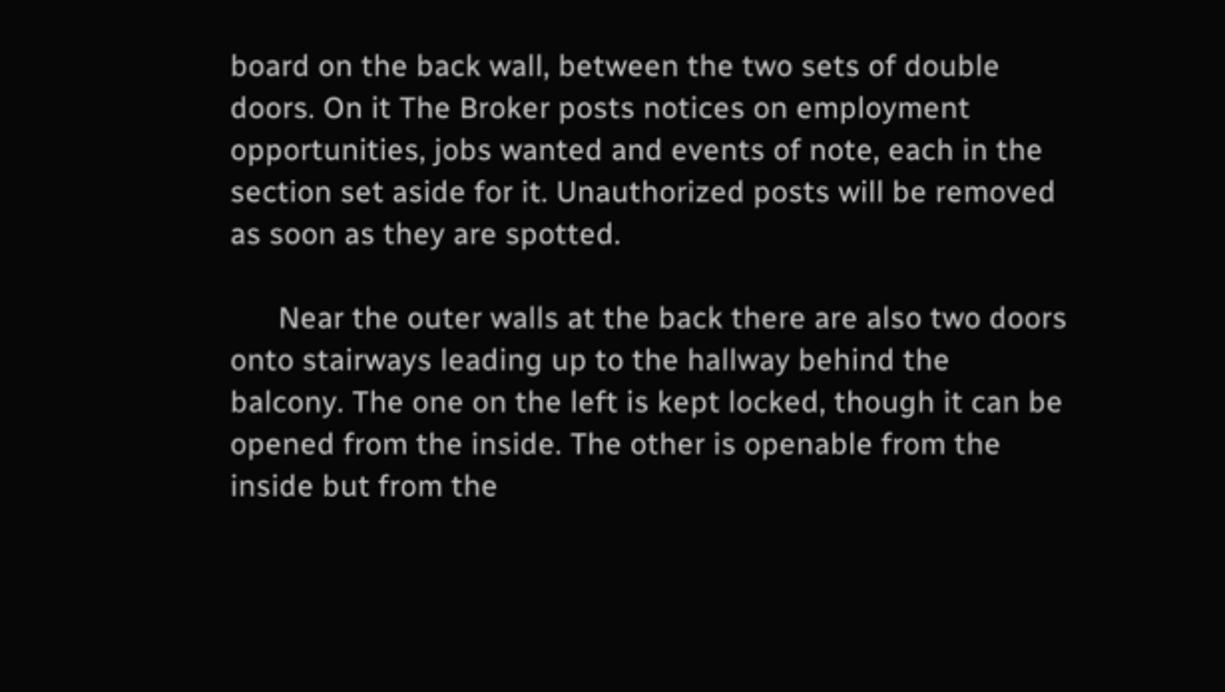board on the back wall, between the two sets of double doors. On it The Broker posts notices on employment opportunities, jobs wanted and events of note, each in the section set aside for it. Unauthorized posts will be removed as soon as they are spotted.

      Near the outer walls at the back there are also two doors onto stairways leading up to the hallway behind the balcony. The one on the left is kept locked, though it can be opened from the inside. The other is openable from the inside but from the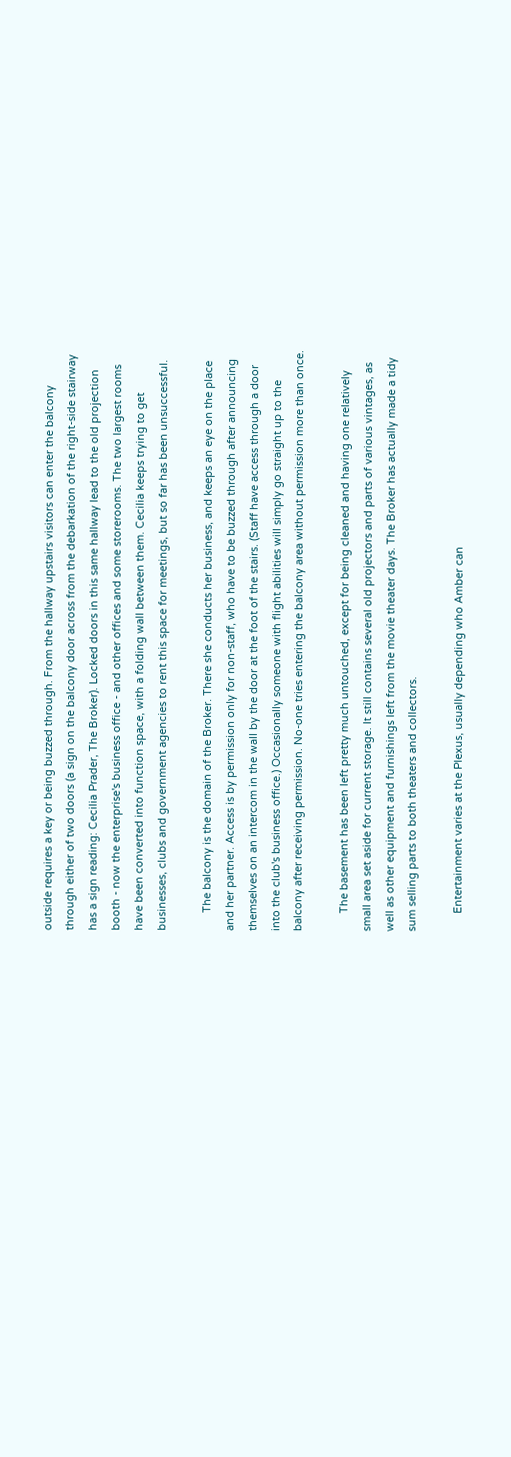outside requires a key or being buzzed through. From the hallway upstairs visitors can enter the balcony through either of two doors (a sign on the balcony door across from the debarkation of the right-side stairway has a sign reading: Cecilia Prader, The Broker). Locked doors in this same hallway lead to the old projection booth - now the enterprise's business office - and other offices and some storerooms. The two largest rooms have been converted into function space, with a folding wall between them. Cecilia keeps trying to get businesses, clubs and government agencies to rent this space for meetings, but so far has been unsuccessful.

      The balcony is the domain of the Broker. There she conducts her business, and keeps an eye on the place and her partner. Access is by permission only for non-staff, who have to be buzzed through after announcing themselves on an intercom in the wall by the door at the foot of the stairs. (Staff have access through a door into the club's business office.) Occasionally someone with flight abilities will simply go straight up to the balcony after receiving permission. No-one tries entering the balcony area without permission more than once.

      The basement has been left pretty much untouched, except for being cleaned and having one relatively small area set aside for current storage. It still contains several old projectors and parts of various vintages, as well as other equipment and furnishings left from the movie theater days. The Broker has actually made a tidy sum selling parts to both theaters and collectors.

      Entertainment varies at the Plexus, usually depending who Amber can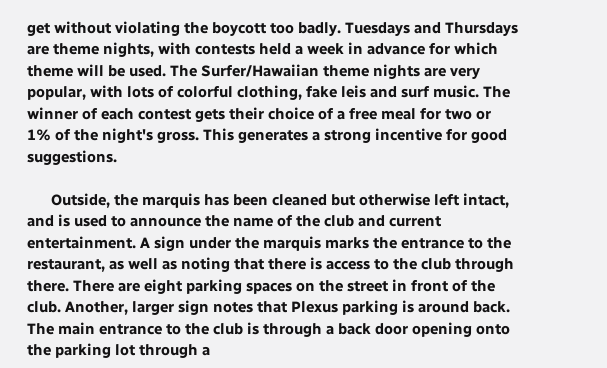get without violating the boycott too badly. Tuesdays and Thursdays are theme nights, with contests held a week in advance for which theme will be used. The Surfer/Hawaiian theme nights are very popular, with lots of colorful clothing, fake leis and surf music. The winner of each contest gets their choice of a free meal for two or 1% of the night's gross. This generates a strong incentive for good suggestions.

      Outside, the marquis has been cleaned but otherwise left intact, and is used to announce the name of the club and current entertainment. A sign under the marquis marks the entrance to the restaurant, as well as noting that there is access to the club through there. There are eight parking spaces on the street in front of the club. Another, larger sign notes that Plexus parking is around back. The main entrance to the club is through a back door opening onto the parking lot through a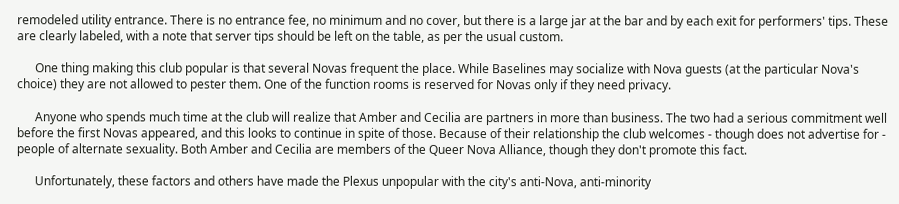remodeled utility entrance. There is no entrance fee, no minimum and no cover, but there is a large jar at the bar and by each exit for performers' tips. These are clearly labeled, with a note that server tips should be left on the table, as per the usual custom.

      One thing making this club popular is that several Novas frequent the place. While Baselines may socialize with Nova guests (at the particular Nova's choice) they are not allowed to pester them. One of the function rooms is reserved for Novas only if they need privacy.

      Anyone who spends much time at the club will realize that Amber and Cecilia are partners in more than business. The two had a serious commitment well before the first Novas appeared, and this looks to continue in spite of those. Because of their relationship the club welcomes - though does not advertise for - people of alternate sexuality. Both Amber and Cecilia are members of the Queer Nova Alliance, though they don't promote this fact.

      Unfortunately, these factors and others have made the Plexus unpopular with the city's anti-Nova, anti-minority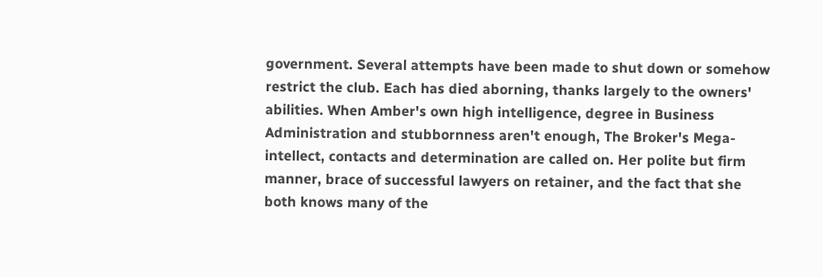government. Several attempts have been made to shut down or somehow restrict the club. Each has died aborning, thanks largely to the owners' abilities. When Amber's own high intelligence, degree in Business Administration and stubbornness aren't enough, The Broker's Mega-intellect, contacts and determination are called on. Her polite but firm manner, brace of successful lawyers on retainer, and the fact that she both knows many of the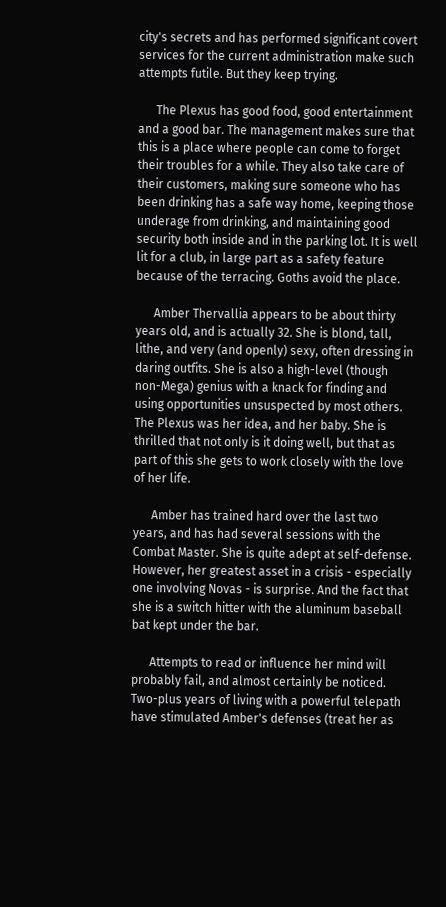city's secrets and has performed significant covert services for the current administration make such attempts futile. But they keep trying.

      The Plexus has good food, good entertainment and a good bar. The management makes sure that this is a place where people can come to forget their troubles for a while. They also take care of their customers, making sure someone who has been drinking has a safe way home, keeping those underage from drinking, and maintaining good security both inside and in the parking lot. It is well lit for a club, in large part as a safety feature because of the terracing. Goths avoid the place.

      Amber Thervallia appears to be about thirty years old, and is actually 32. She is blond, tall, lithe, and very (and openly) sexy, often dressing in daring outfits. She is also a high-level (though non-Mega) genius with a knack for finding and using opportunities unsuspected by most others. The Plexus was her idea, and her baby. She is thrilled that not only is it doing well, but that as part of this she gets to work closely with the love of her life.

      Amber has trained hard over the last two years, and has had several sessions with the Combat Master. She is quite adept at self-defense. However, her greatest asset in a crisis - especially one involving Novas - is surprise. And the fact that she is a switch hitter with the aluminum baseball bat kept under the bar.

      Attempts to read or influence her mind will probably fail, and almost certainly be noticed. Two-plus years of living with a powerful telepath have stimulated Amber's defenses (treat her as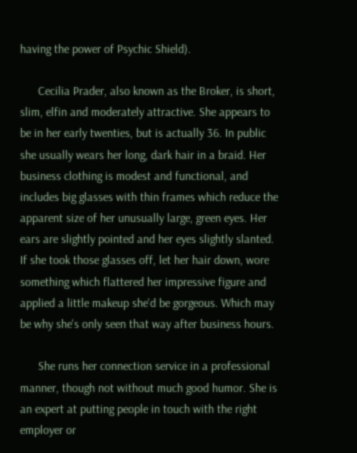having the power of Psychic Shield).

      Cecilia Prader, also known as the Broker, is short, slim, elfin and moderately attractive. She appears to be in her early twenties, but is actually 36. In public she usually wears her long, dark hair in a braid. Her business clothing is modest and functional, and includes big glasses with thin frames which reduce the apparent size of her unusually large, green eyes. Her ears are slightly pointed and her eyes slightly slanted. If she took those glasses off, let her hair down, wore something which flattered her impressive figure and applied a little makeup she'd be gorgeous. Which may be why she's only seen that way after business hours.

      She runs her connection service in a professional manner, though not without much good humor. She is an expert at putting people in touch with the right employer or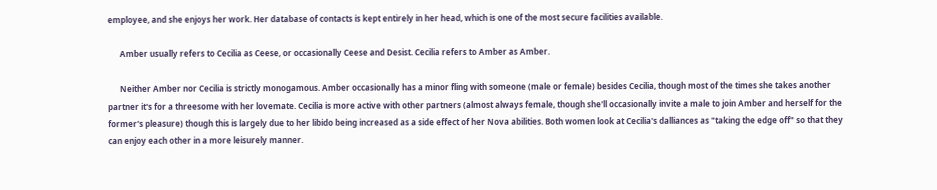employee, and she enjoys her work. Her database of contacts is kept entirely in her head, which is one of the most secure facilities available.

      Amber usually refers to Cecilia as Ceese, or occasionally Ceese and Desist. Cecilia refers to Amber as Amber.

      Neither Amber nor Cecilia is strictly monogamous. Amber occasionally has a minor fling with someone (male or female) besides Cecilia, though most of the times she takes another partner it's for a threesome with her lovemate. Cecilia is more active with other partners (almost always female, though she'll occasionally invite a male to join Amber and herself for the former's pleasure) though this is largely due to her libido being increased as a side effect of her Nova abilities. Both women look at Cecilia's dalliances as "taking the edge off" so that they can enjoy each other in a more leisurely manner.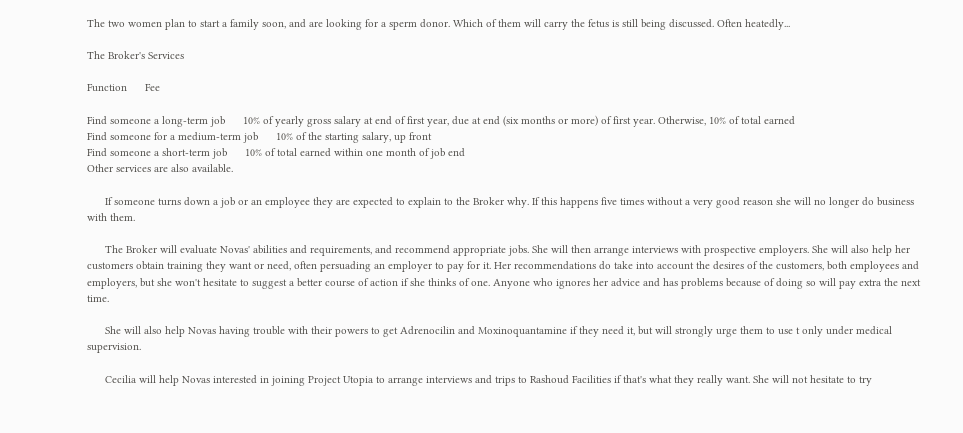The two women plan to start a family soon, and are looking for a sperm donor. Which of them will carry the fetus is still being discussed. Often heatedly...

The Broker's Services

Function      Fee

Find someone a long-term job      10% of yearly gross salary at end of first year, due at end (six months or more) of first year. Otherwise, 10% of total earned
Find someone for a medium-term job      10% of the starting salary, up front
Find someone a short-term job      10% of total earned within one month of job end
Other services are also available.

      If someone turns down a job or an employee they are expected to explain to the Broker why. If this happens five times without a very good reason she will no longer do business with them.

      The Broker will evaluate Novas' abilities and requirements, and recommend appropriate jobs. She will then arrange interviews with prospective employers. She will also help her customers obtain training they want or need, often persuading an employer to pay for it. Her recommendations do take into account the desires of the customers, both employees and employers, but she won't hesitate to suggest a better course of action if she thinks of one. Anyone who ignores her advice and has problems because of doing so will pay extra the next time.

      She will also help Novas having trouble with their powers to get Adrenocilin and Moxinoquantamine if they need it, but will strongly urge them to use t only under medical supervision.

      Cecilia will help Novas interested in joining Project Utopia to arrange interviews and trips to Rashoud Facilities if that's what they really want. She will not hesitate to try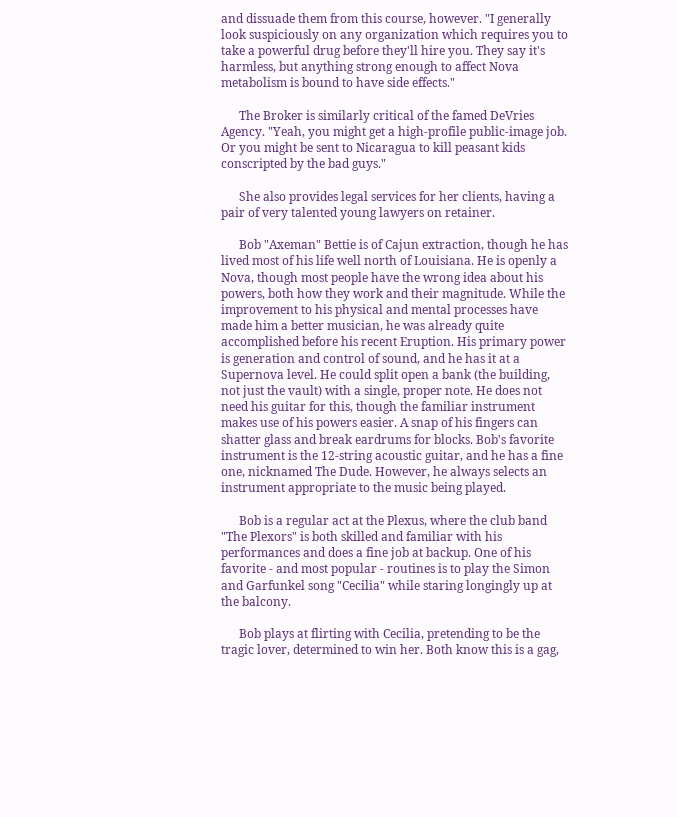and dissuade them from this course, however. "I generally look suspiciously on any organization which requires you to take a powerful drug before they'll hire you. They say it's harmless, but anything strong enough to affect Nova metabolism is bound to have side effects."

      The Broker is similarly critical of the famed DeVries Agency. "Yeah, you might get a high-profile public-image job. Or you might be sent to Nicaragua to kill peasant kids conscripted by the bad guys."

      She also provides legal services for her clients, having a pair of very talented young lawyers on retainer.

      Bob "Axeman" Bettie is of Cajun extraction, though he has lived most of his life well north of Louisiana. He is openly a Nova, though most people have the wrong idea about his powers, both how they work and their magnitude. While the improvement to his physical and mental processes have made him a better musician, he was already quite accomplished before his recent Eruption. His primary power is generation and control of sound, and he has it at a Supernova level. He could split open a bank (the building, not just the vault) with a single, proper note. He does not need his guitar for this, though the familiar instrument makes use of his powers easier. A snap of his fingers can shatter glass and break eardrums for blocks. Bob's favorite instrument is the 12-string acoustic guitar, and he has a fine one, nicknamed The Dude. However, he always selects an instrument appropriate to the music being played.

      Bob is a regular act at the Plexus, where the club band "The Plexors" is both skilled and familiar with his performances and does a fine job at backup. One of his favorite - and most popular - routines is to play the Simon and Garfunkel song "Cecilia" while staring longingly up at the balcony.

      Bob plays at flirting with Cecilia, pretending to be the tragic lover, determined to win her. Both know this is a gag,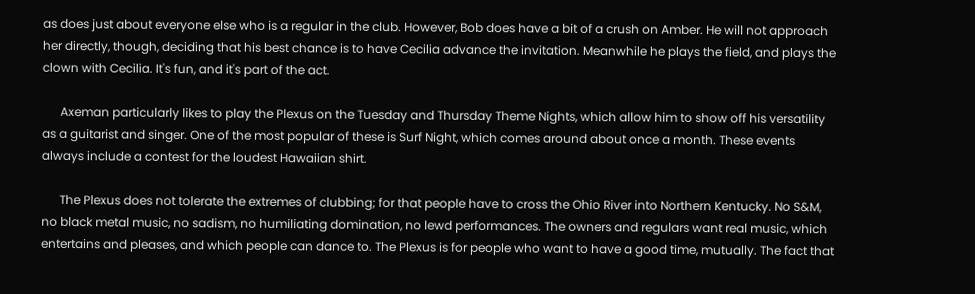as does just about everyone else who is a regular in the club. However, Bob does have a bit of a crush on Amber. He will not approach her directly, though, deciding that his best chance is to have Cecilia advance the invitation. Meanwhile he plays the field, and plays the clown with Cecilia. It's fun, and it's part of the act.

      Axeman particularly likes to play the Plexus on the Tuesday and Thursday Theme Nights, which allow him to show off his versatility as a guitarist and singer. One of the most popular of these is Surf Night, which comes around about once a month. These events always include a contest for the loudest Hawaiian shirt.

      The Plexus does not tolerate the extremes of clubbing; for that people have to cross the Ohio River into Northern Kentucky. No S&M, no black metal music, no sadism, no humiliating domination, no lewd performances. The owners and regulars want real music, which entertains and pleases, and which people can dance to. The Plexus is for people who want to have a good time, mutually. The fact that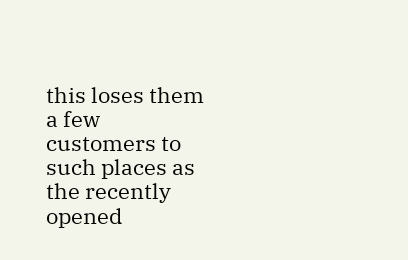this loses them a few customers to such places as the recently opened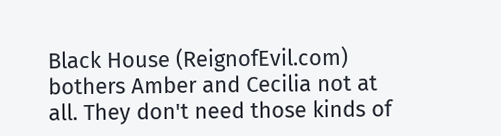Black House (ReignofEvil.com) bothers Amber and Cecilia not at all. They don't need those kinds of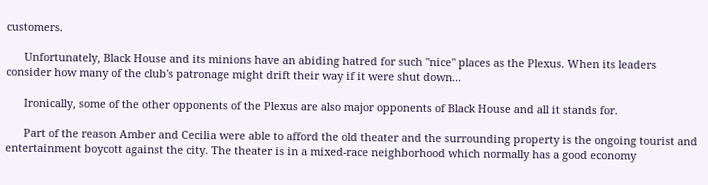customers.

      Unfortunately, Black House and its minions have an abiding hatred for such "nice" places as the Plexus. When its leaders consider how many of the club's patronage might drift their way if it were shut down...

      Ironically, some of the other opponents of the Plexus are also major opponents of Black House and all it stands for.

      Part of the reason Amber and Cecilia were able to afford the old theater and the surrounding property is the ongoing tourist and entertainment boycott against the city. The theater is in a mixed-race neighborhood which normally has a good economy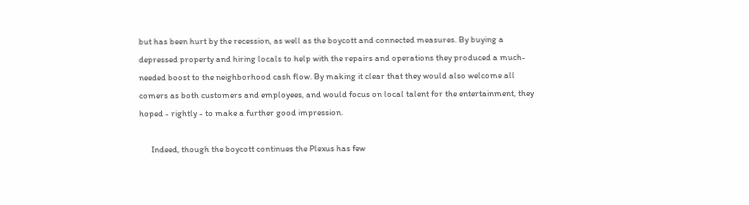but has been hurt by the recession, as well as the boycott and connected measures. By buying a depressed property and hiring locals to help with the repairs and operations they produced a much-needed boost to the neighborhood cash flow. By making it clear that they would also welcome all comers as both customers and employees, and would focus on local talent for the entertainment, they hoped - rightly - to make a further good impression.

      Indeed, though the boycott continues the Plexus has few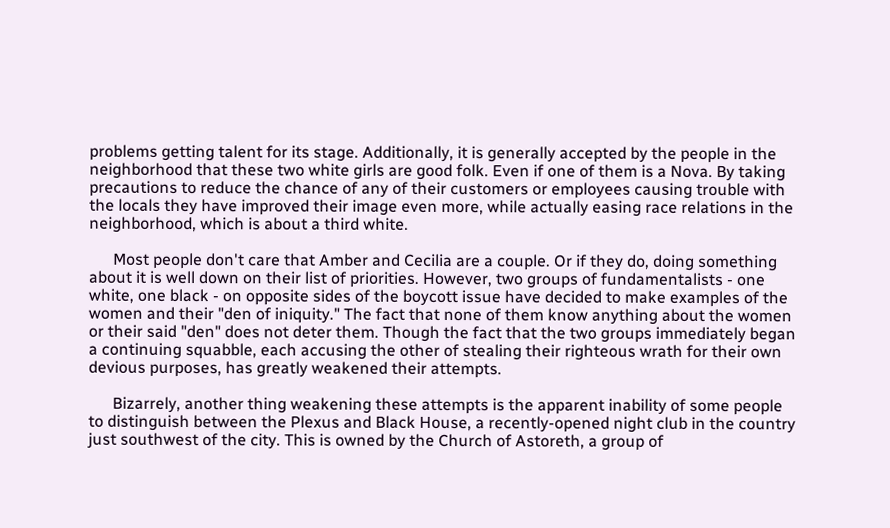problems getting talent for its stage. Additionally, it is generally accepted by the people in the neighborhood that these two white girls are good folk. Even if one of them is a Nova. By taking precautions to reduce the chance of any of their customers or employees causing trouble with the locals they have improved their image even more, while actually easing race relations in the neighborhood, which is about a third white.

      Most people don't care that Amber and Cecilia are a couple. Or if they do, doing something about it is well down on their list of priorities. However, two groups of fundamentalists - one white, one black - on opposite sides of the boycott issue have decided to make examples of the women and their "den of iniquity." The fact that none of them know anything about the women or their said "den" does not deter them. Though the fact that the two groups immediately began a continuing squabble, each accusing the other of stealing their righteous wrath for their own devious purposes, has greatly weakened their attempts.

      Bizarrely, another thing weakening these attempts is the apparent inability of some people to distinguish between the Plexus and Black House, a recently-opened night club in the country just southwest of the city. This is owned by the Church of Astoreth, a group of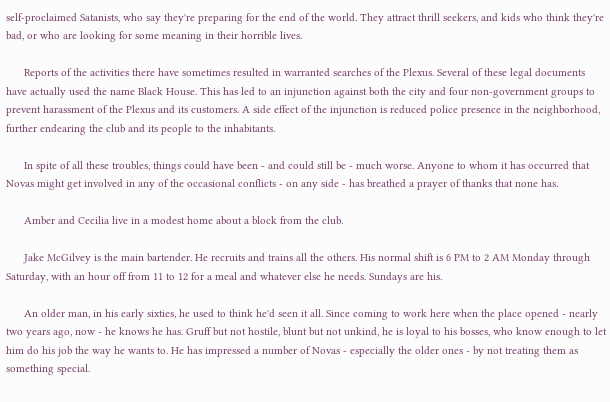self-proclaimed Satanists, who say they're preparing for the end of the world. They attract thrill seekers, and kids who think they're bad, or who are looking for some meaning in their horrible lives.

      Reports of the activities there have sometimes resulted in warranted searches of the Plexus. Several of these legal documents have actually used the name Black House. This has led to an injunction against both the city and four non-government groups to prevent harassment of the Plexus and its customers. A side effect of the injunction is reduced police presence in the neighborhood, further endearing the club and its people to the inhabitants.

      In spite of all these troubles, things could have been - and could still be - much worse. Anyone to whom it has occurred that Novas might get involved in any of the occasional conflicts - on any side - has breathed a prayer of thanks that none has.

      Amber and Cecilia live in a modest home about a block from the club.

      Jake McGilvey is the main bartender. He recruits and trains all the others. His normal shift is 6 PM to 2 AM Monday through Saturday, with an hour off from 11 to 12 for a meal and whatever else he needs. Sundays are his.

      An older man, in his early sixties, he used to think he'd seen it all. Since coming to work here when the place opened - nearly two years ago, now - he knows he has. Gruff but not hostile, blunt but not unkind, he is loyal to his bosses, who know enough to let him do his job the way he wants to. He has impressed a number of Novas - especially the older ones - by not treating them as something special.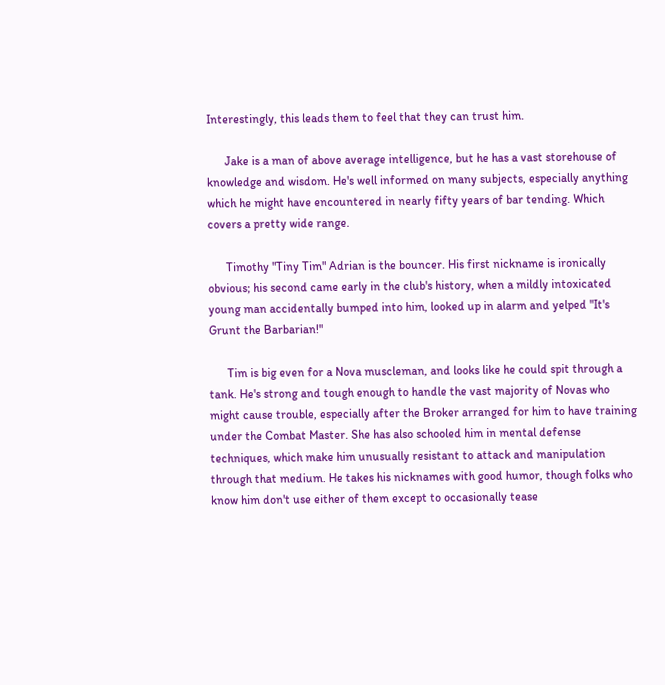Interestingly, this leads them to feel that they can trust him.

      Jake is a man of above average intelligence, but he has a vast storehouse of knowledge and wisdom. He's well informed on many subjects, especially anything which he might have encountered in nearly fifty years of bar tending. Which covers a pretty wide range.

      Timothy "Tiny Tim" Adrian is the bouncer. His first nickname is ironically obvious; his second came early in the club's history, when a mildly intoxicated young man accidentally bumped into him, looked up in alarm and yelped "It's Grunt the Barbarian!"

      Tim is big even for a Nova muscleman, and looks like he could spit through a tank. He's strong and tough enough to handle the vast majority of Novas who might cause trouble, especially after the Broker arranged for him to have training under the Combat Master. She has also schooled him in mental defense techniques, which make him unusually resistant to attack and manipulation through that medium. He takes his nicknames with good humor, though folks who know him don't use either of them except to occasionally tease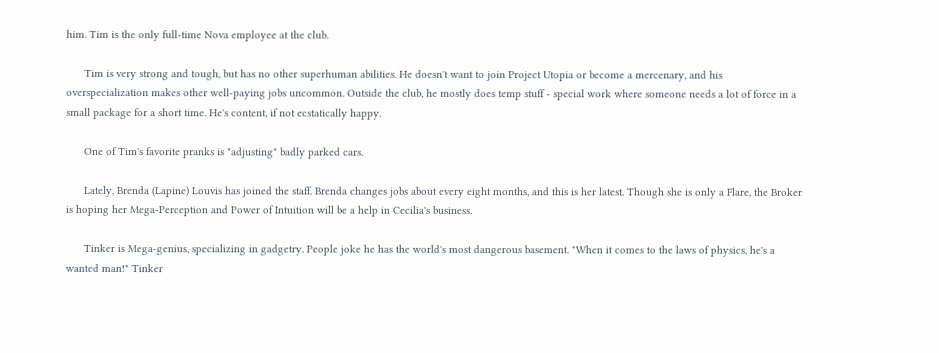him. Tim is the only full-time Nova employee at the club.

      Tim is very strong and tough, but has no other superhuman abilities. He doesn't want to join Project Utopia or become a mercenary, and his overspecialization makes other well-paying jobs uncommon. Outside the club, he mostly does temp stuff - special work where someone needs a lot of force in a small package for a short time. He's content, if not ecstatically happy.

      One of Tim's favorite pranks is "adjusting" badly parked cars.

      Lately, Brenda (Lapine) Louvis has joined the staff. Brenda changes jobs about every eight months, and this is her latest. Though she is only a Flare, the Broker is hoping her Mega-Perception and Power of Intuition will be a help in Cecilia's business.

      Tinker is Mega-genius, specializing in gadgetry. People joke he has the world's most dangerous basement. "When it comes to the laws of physics, he's a wanted man!" Tinker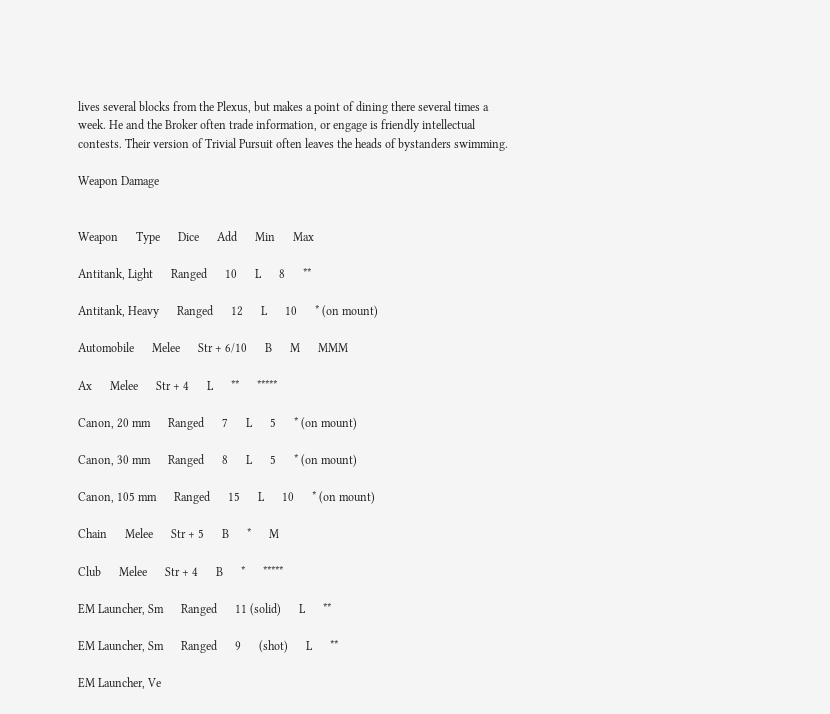lives several blocks from the Plexus, but makes a point of dining there several times a week. He and the Broker often trade information, or engage is friendly intellectual contests. Their version of Trivial Pursuit often leaves the heads of bystanders swimming.

Weapon Damage


Weapon      Type      Dice      Add      Min      Max

Antitank, Light      Ranged      10      L      8      **

Antitank, Heavy      Ranged      12      L      10      * (on mount)

Automobile      Melee      Str + 6/10      B      M      MMM

Ax      Melee      Str + 4      L      **      *****

Canon, 20 mm      Ranged      7      L      5      * (on mount)

Canon, 30 mm      Ranged      8      L      5      * (on mount)

Canon, 105 mm      Ranged      15      L      10      * (on mount)

Chain      Melee      Str + 5      B      *      M

Club      Melee      Str + 4      B      *      *****

EM Launcher, Sm      Ranged      11 (solid)      L      **

EM Launcher, Sm      Ranged      9      (shot)      L      **

EM Launcher, Ve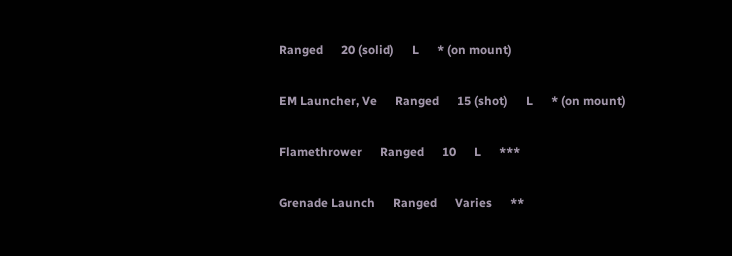Ranged      20 (solid)      L      * (on mount)

EM Launcher, Ve      Ranged      15 (shot)      L      * (on mount)

Flamethrower      Ranged      10      L      ***

Grenade Launch      Ranged      Varies      **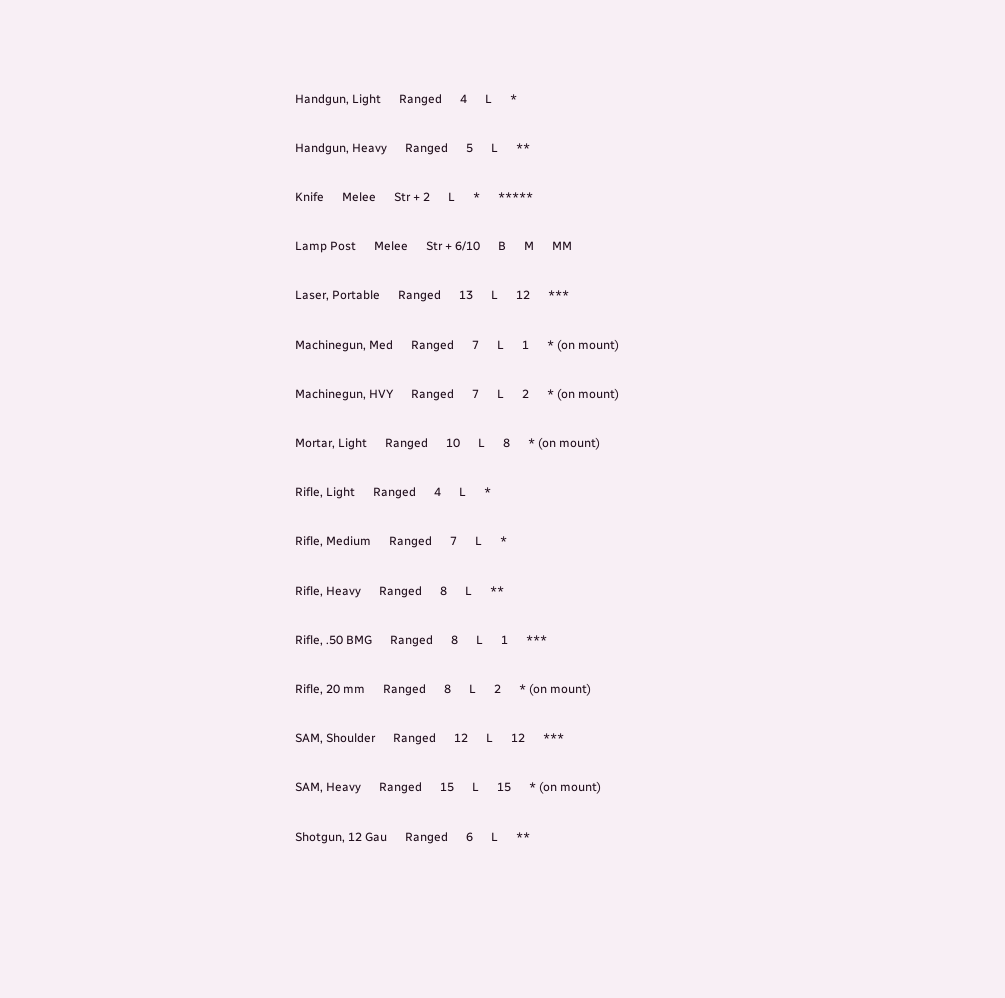Handgun, Light      Ranged      4      L      *

Handgun, Heavy      Ranged      5      L      **

Knife      Melee      Str + 2      L      *      *****

Lamp Post      Melee      Str + 6/10      B      M      MM

Laser, Portable      Ranged      13      L      12      ***

Machinegun, Med      Ranged      7      L      1      * (on mount)

Machinegun, HVY      Ranged      7      L      2      * (on mount)

Mortar, Light      Ranged      10      L      8      * (on mount)

Rifle, Light      Ranged      4      L      *

Rifle, Medium      Ranged      7      L      *

Rifle, Heavy      Ranged      8      L      **

Rifle, .50 BMG      Ranged      8      L      1      ***

Rifle, 20 mm      Ranged      8      L      2      * (on mount)

SAM, Shoulder      Ranged      12      L      12      ***

SAM, Heavy      Ranged      15      L      15      * (on mount)

Shotgun, 12 Gau      Ranged      6      L      **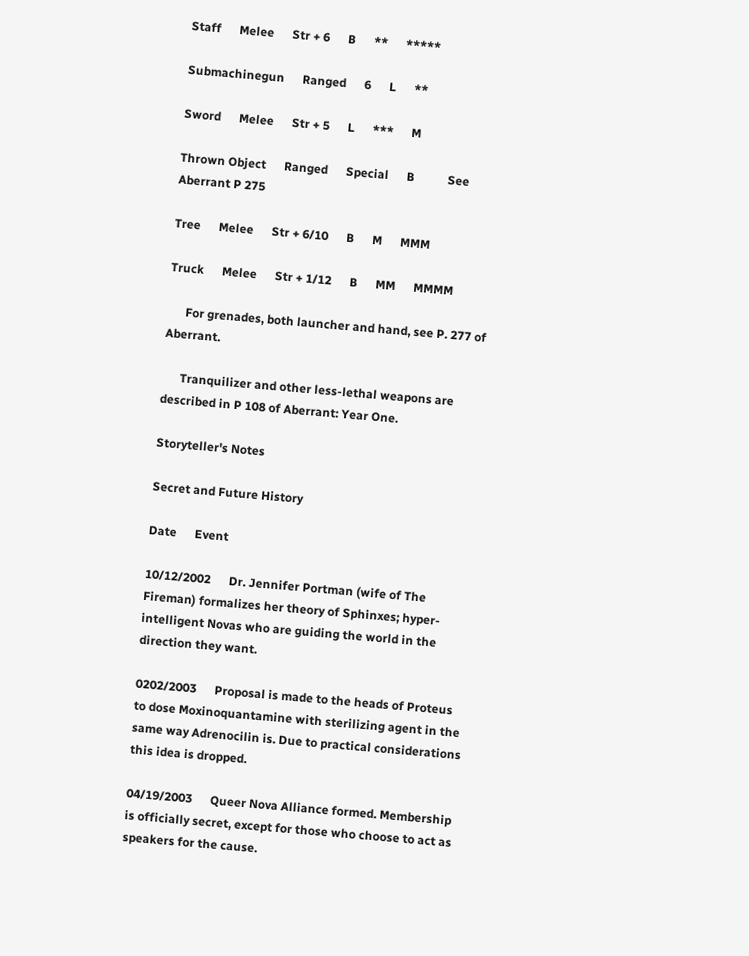Staff      Melee      Str + 6      B      **      *****

Submachinegun      Ranged      6      L      **

Sword      Melee      Str + 5      L      ***      M

Thrown Object      Ranged      Special      B           See Aberrant P 275

Tree      Melee      Str + 6/10      B      M      MMM

Truck      Melee      Str + 1/12      B      MM      MMMM

      For grenades, both launcher and hand, see P. 277 of Aberrant.

      Tranquilizer and other less-lethal weapons are described in P 108 of Aberrant: Year One.

Storyteller's Notes

Secret and Future History

Date      Event

10/12/2002      Dr. Jennifer Portman (wife of The Fireman) formalizes her theory of Sphinxes; hyper-intelligent Novas who are guiding the world in the direction they want.

0202/2003      Proposal is made to the heads of Proteus to dose Moxinoquantamine with sterilizing agent in the same way Adrenocilin is. Due to practical considerations this idea is dropped.

04/19/2003      Queer Nova Alliance formed. Membership is officially secret, except for those who choose to act as speakers for the cause.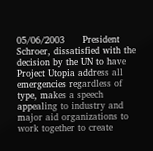05/06/2003      President Schroer, dissatisfied with the decision by the UN to have Project Utopia address all emergencies regardless of type, makes a speech appealing to industry and major aid organizations to work together to create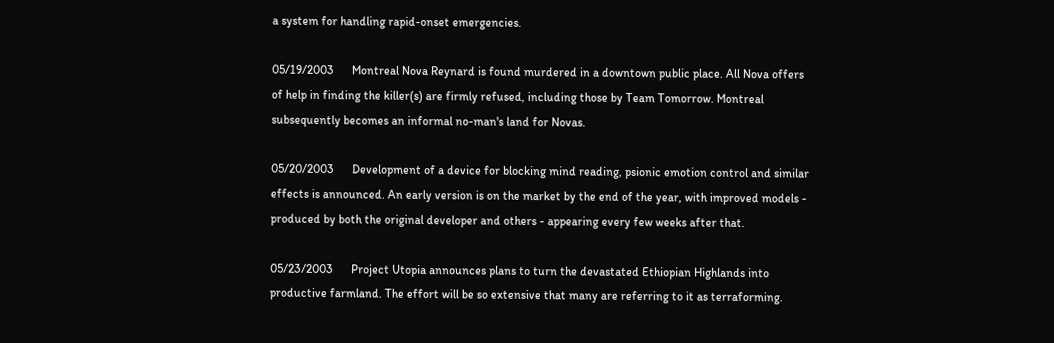a system for handling rapid-onset emergencies.

05/19/2003      Montreal Nova Reynard is found murdered in a downtown public place. All Nova offers of help in finding the killer(s) are firmly refused, including those by Team Tomorrow. Montreal subsequently becomes an informal no-man's land for Novas.

05/20/2003      Development of a device for blocking mind reading, psionic emotion control and similar effects is announced. An early version is on the market by the end of the year, with improved models - produced by both the original developer and others - appearing every few weeks after that.

05/23/2003      Project Utopia announces plans to turn the devastated Ethiopian Highlands into productive farmland. The effort will be so extensive that many are referring to it as terraforming.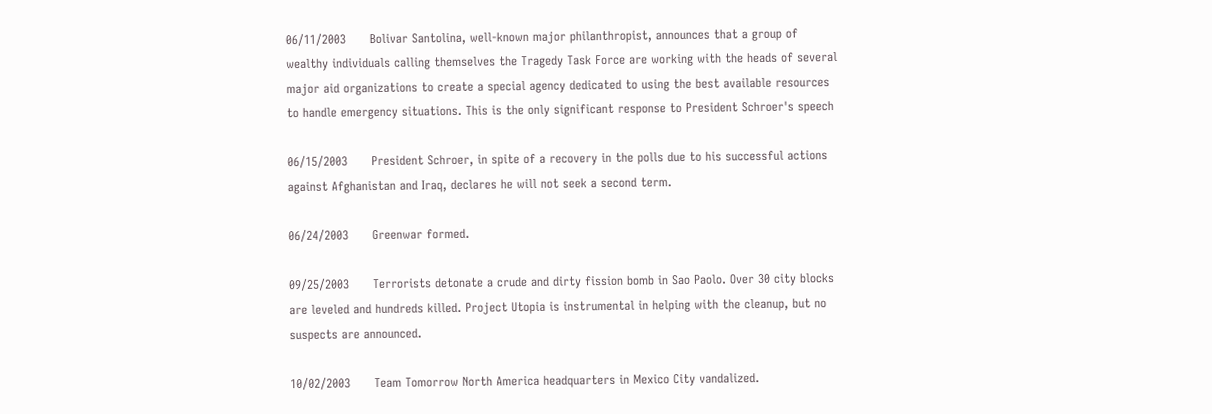06/11/2003      Bolivar Santolina, well-known major philanthropist, announces that a group of wealthy individuals calling themselves the Tragedy Task Force are working with the heads of several major aid organizations to create a special agency dedicated to using the best available resources to handle emergency situations. This is the only significant response to President Schroer's speech

06/15/2003      President Schroer, in spite of a recovery in the polls due to his successful actions against Afghanistan and Iraq, declares he will not seek a second term.

06/24/2003      Greenwar formed.

09/25/2003      Terrorists detonate a crude and dirty fission bomb in Sao Paolo. Over 30 city blocks are leveled and hundreds killed. Project Utopia is instrumental in helping with the cleanup, but no suspects are announced.

10/02/2003      Team Tomorrow North America headquarters in Mexico City vandalized.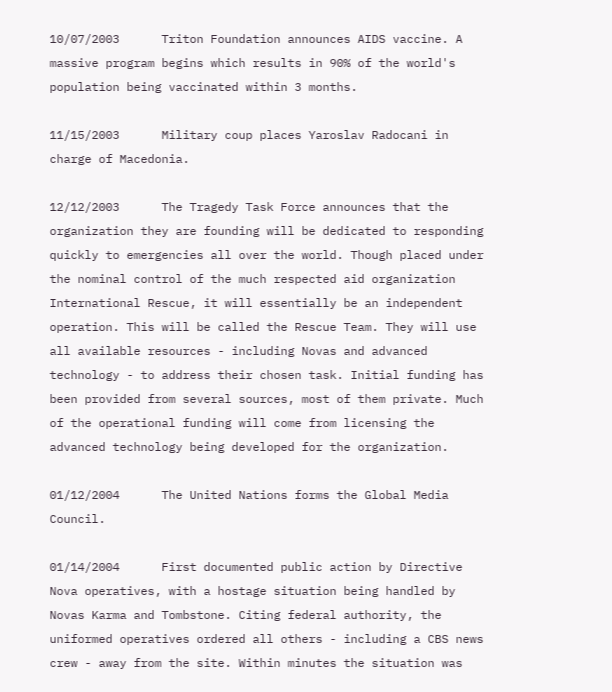10/07/2003      Triton Foundation announces AIDS vaccine. A massive program begins which results in 90% of the world's population being vaccinated within 3 months.

11/15/2003      Military coup places Yaroslav Radocani in charge of Macedonia.

12/12/2003      The Tragedy Task Force announces that the organization they are founding will be dedicated to responding quickly to emergencies all over the world. Though placed under the nominal control of the much respected aid organization International Rescue, it will essentially be an independent operation. This will be called the Rescue Team. They will use all available resources - including Novas and advanced technology - to address their chosen task. Initial funding has been provided from several sources, most of them private. Much of the operational funding will come from licensing the advanced technology being developed for the organization.

01/12/2004      The United Nations forms the Global Media Council.

01/14/2004      First documented public action by Directive Nova operatives, with a hostage situation being handled by Novas Karma and Tombstone. Citing federal authority, the uniformed operatives ordered all others - including a CBS news crew - away from the site. Within minutes the situation was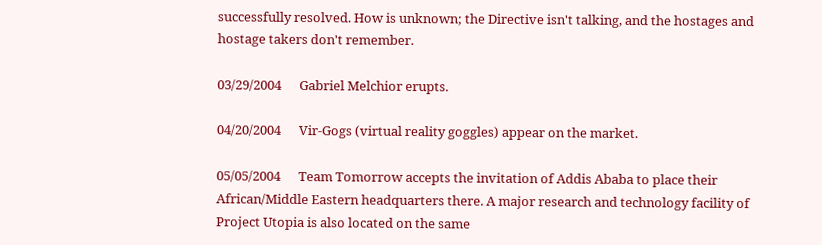successfully resolved. How is unknown; the Directive isn't talking, and the hostages and hostage takers don't remember.

03/29/2004      Gabriel Melchior erupts.

04/20/2004      Vir-Gogs (virtual reality goggles) appear on the market.

05/05/2004      Team Tomorrow accepts the invitation of Addis Ababa to place their African/Middle Eastern headquarters there. A major research and technology facility of Project Utopia is also located on the same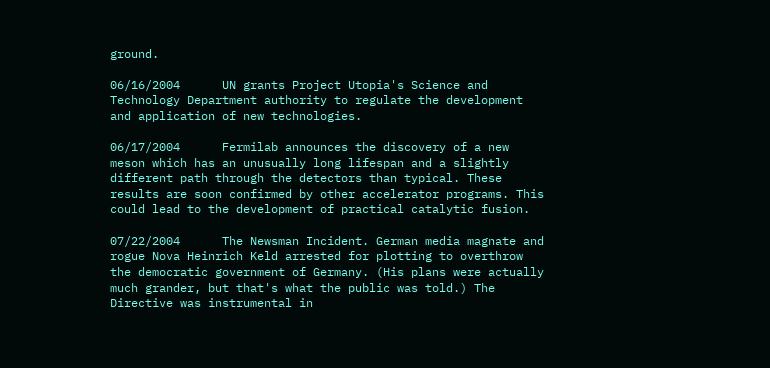ground.

06/16/2004      UN grants Project Utopia's Science and Technology Department authority to regulate the development and application of new technologies.

06/17/2004      Fermilab announces the discovery of a new meson which has an unusually long lifespan and a slightly different path through the detectors than typical. These results are soon confirmed by other accelerator programs. This could lead to the development of practical catalytic fusion.

07/22/2004      The Newsman Incident. German media magnate and rogue Nova Heinrich Keld arrested for plotting to overthrow the democratic government of Germany. (His plans were actually much grander, but that's what the public was told.) The Directive was instrumental in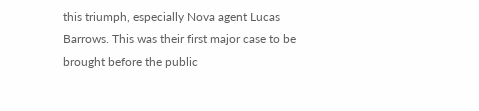this triumph, especially Nova agent Lucas Barrows. This was their first major case to be brought before the public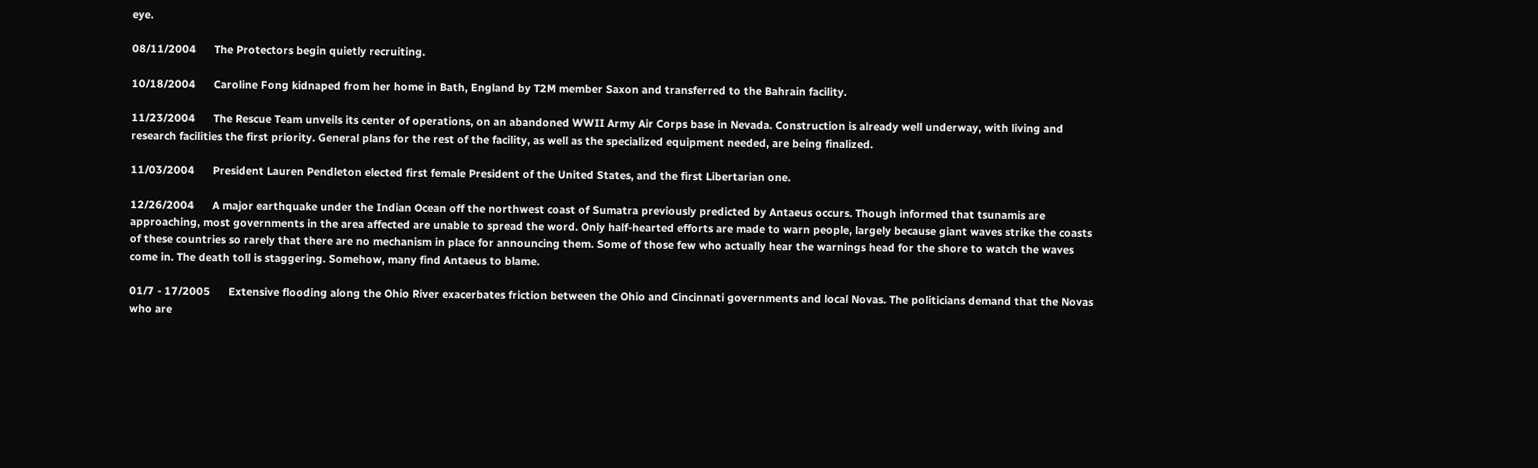eye.

08/11/2004      The Protectors begin quietly recruiting.

10/18/2004      Caroline Fong kidnaped from her home in Bath, England by T2M member Saxon and transferred to the Bahrain facility.

11/23/2004      The Rescue Team unveils its center of operations, on an abandoned WWII Army Air Corps base in Nevada. Construction is already well underway, with living and research facilities the first priority. General plans for the rest of the facility, as well as the specialized equipment needed, are being finalized.

11/03/2004      President Lauren Pendleton elected first female President of the United States, and the first Libertarian one.

12/26/2004      A major earthquake under the Indian Ocean off the northwest coast of Sumatra previously predicted by Antaeus occurs. Though informed that tsunamis are approaching, most governments in the area affected are unable to spread the word. Only half-hearted efforts are made to warn people, largely because giant waves strike the coasts of these countries so rarely that there are no mechanism in place for announcing them. Some of those few who actually hear the warnings head for the shore to watch the waves come in. The death toll is staggering. Somehow, many find Antaeus to blame.

01/7 - 17/2005      Extensive flooding along the Ohio River exacerbates friction between the Ohio and Cincinnati governments and local Novas. The politicians demand that the Novas who are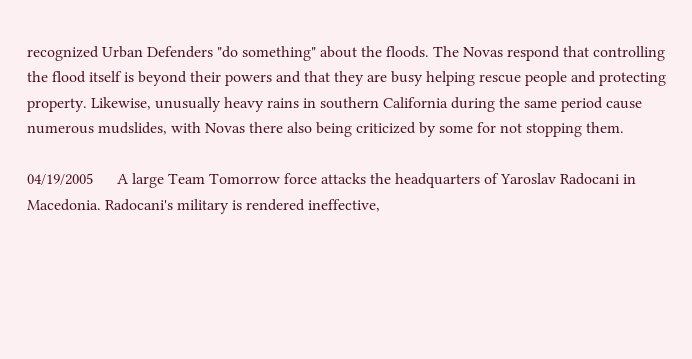recognized Urban Defenders "do something" about the floods. The Novas respond that controlling the flood itself is beyond their powers and that they are busy helping rescue people and protecting property. Likewise, unusually heavy rains in southern California during the same period cause numerous mudslides, with Novas there also being criticized by some for not stopping them.

04/19/2005      A large Team Tomorrow force attacks the headquarters of Yaroslav Radocani in Macedonia. Radocani's military is rendered ineffective,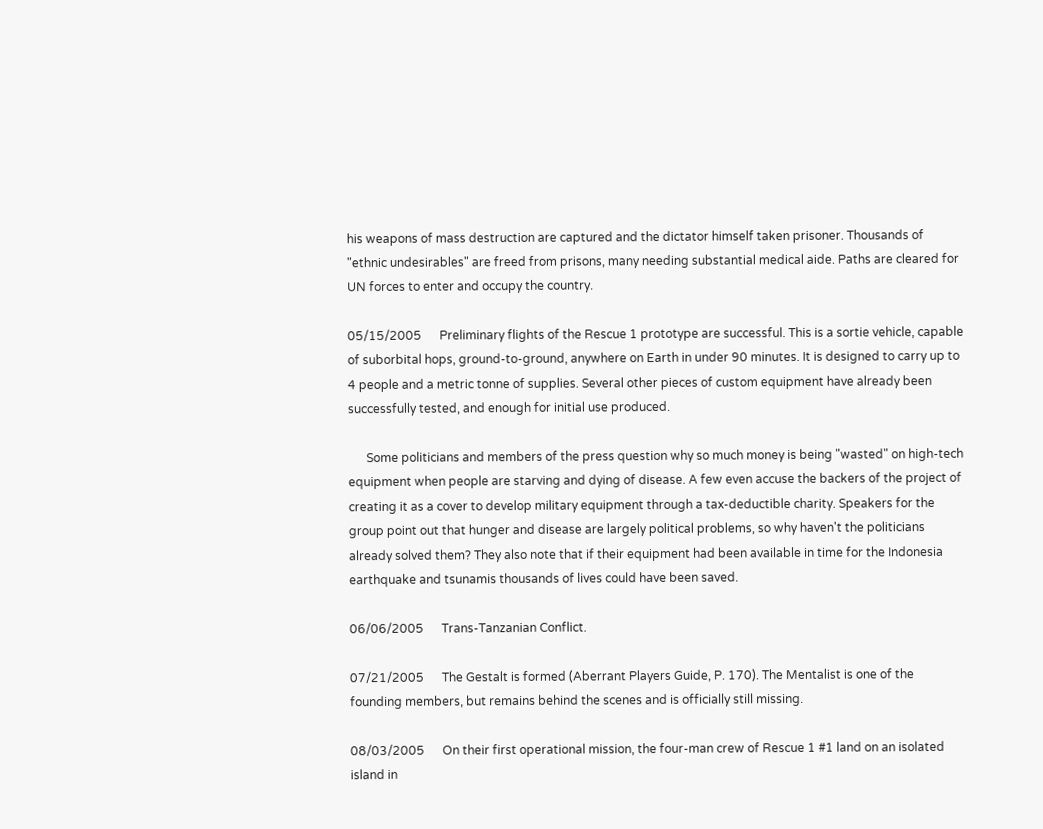his weapons of mass destruction are captured and the dictator himself taken prisoner. Thousands of "ethnic undesirables" are freed from prisons, many needing substantial medical aide. Paths are cleared for UN forces to enter and occupy the country.

05/15/2005      Preliminary flights of the Rescue 1 prototype are successful. This is a sortie vehicle, capable of suborbital hops, ground-to-ground, anywhere on Earth in under 90 minutes. It is designed to carry up to 4 people and a metric tonne of supplies. Several other pieces of custom equipment have already been successfully tested, and enough for initial use produced.

      Some politicians and members of the press question why so much money is being "wasted" on high-tech equipment when people are starving and dying of disease. A few even accuse the backers of the project of creating it as a cover to develop military equipment through a tax-deductible charity. Speakers for the group point out that hunger and disease are largely political problems, so why haven't the politicians already solved them? They also note that if their equipment had been available in time for the Indonesia earthquake and tsunamis thousands of lives could have been saved.

06/06/2005      Trans-Tanzanian Conflict.

07/21/2005      The Gestalt is formed (Aberrant Players Guide, P. 170). The Mentalist is one of the founding members, but remains behind the scenes and is officially still missing.

08/03/2005      On their first operational mission, the four-man crew of Rescue 1 #1 land on an isolated island in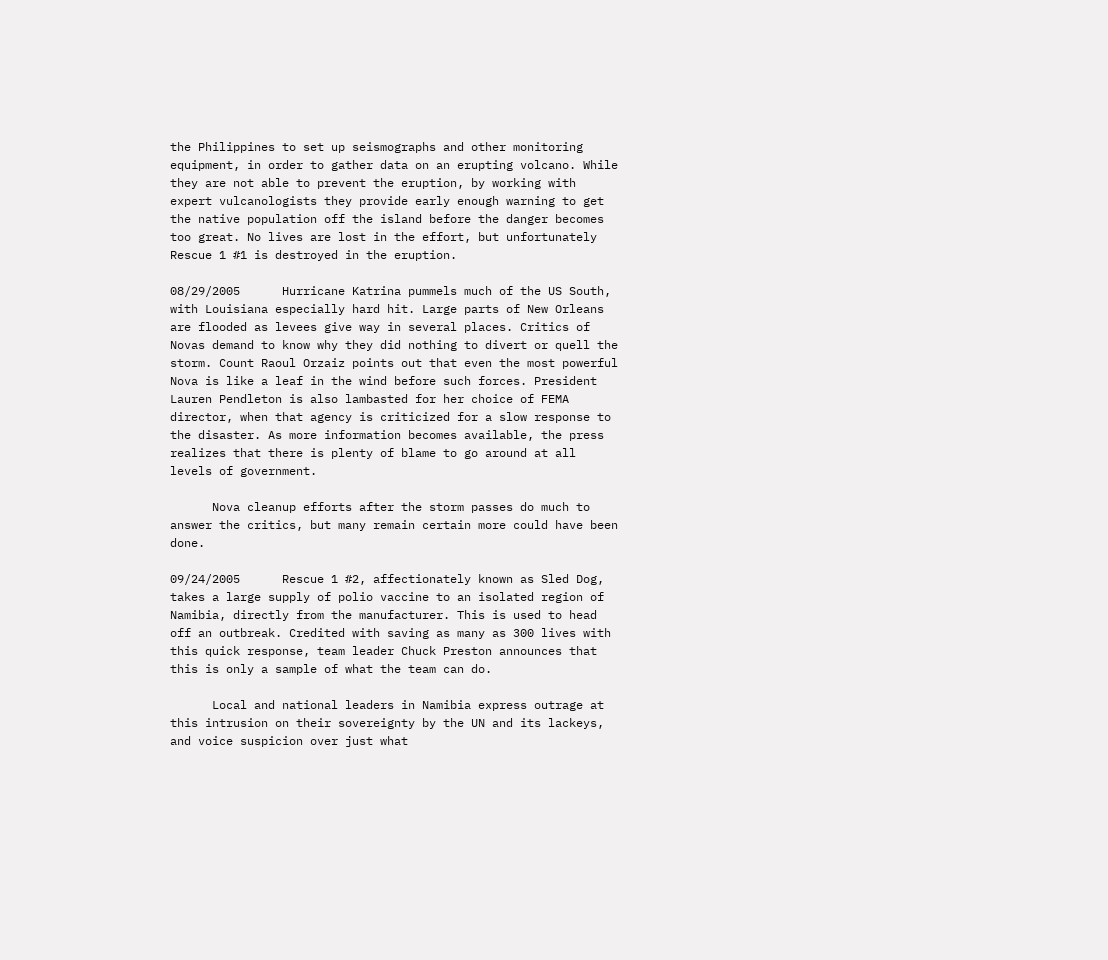the Philippines to set up seismographs and other monitoring equipment, in order to gather data on an erupting volcano. While they are not able to prevent the eruption, by working with expert vulcanologists they provide early enough warning to get the native population off the island before the danger becomes too great. No lives are lost in the effort, but unfortunately Rescue 1 #1 is destroyed in the eruption.

08/29/2005      Hurricane Katrina pummels much of the US South, with Louisiana especially hard hit. Large parts of New Orleans are flooded as levees give way in several places. Critics of Novas demand to know why they did nothing to divert or quell the storm. Count Raoul Orzaiz points out that even the most powerful Nova is like a leaf in the wind before such forces. President Lauren Pendleton is also lambasted for her choice of FEMA director, when that agency is criticized for a slow response to the disaster. As more information becomes available, the press realizes that there is plenty of blame to go around at all levels of government.

      Nova cleanup efforts after the storm passes do much to answer the critics, but many remain certain more could have been done.

09/24/2005      Rescue 1 #2, affectionately known as Sled Dog, takes a large supply of polio vaccine to an isolated region of Namibia, directly from the manufacturer. This is used to head off an outbreak. Credited with saving as many as 300 lives with this quick response, team leader Chuck Preston announces that this is only a sample of what the team can do.

      Local and national leaders in Namibia express outrage at this intrusion on their sovereignty by the UN and its lackeys, and voice suspicion over just what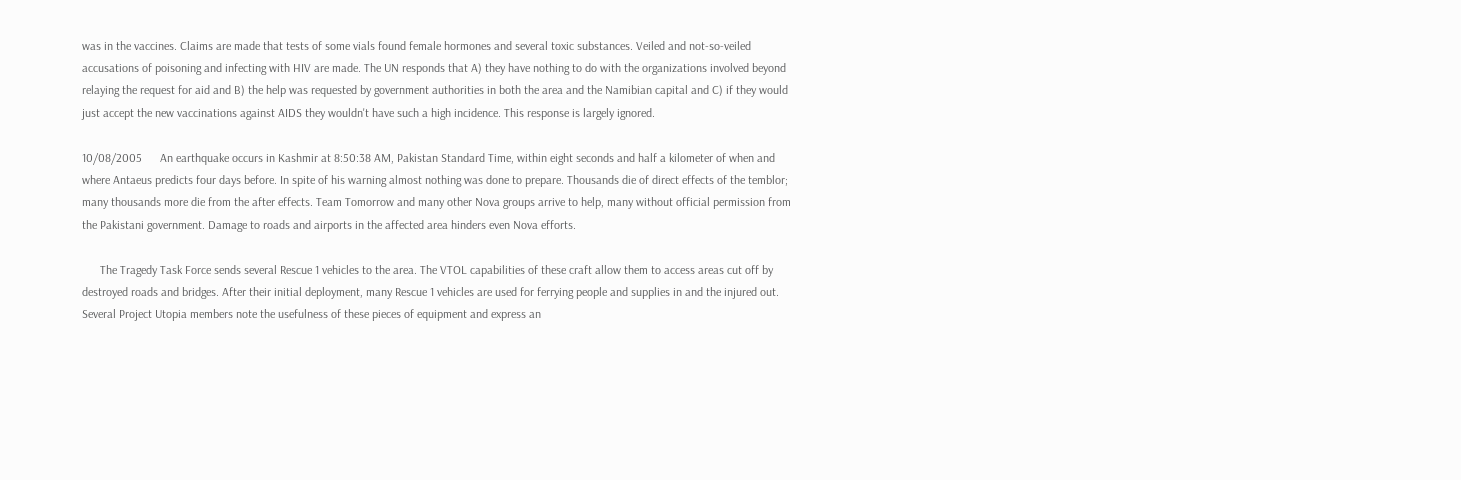was in the vaccines. Claims are made that tests of some vials found female hormones and several toxic substances. Veiled and not-so-veiled accusations of poisoning and infecting with HIV are made. The UN responds that A) they have nothing to do with the organizations involved beyond relaying the request for aid and B) the help was requested by government authorities in both the area and the Namibian capital and C) if they would just accept the new vaccinations against AIDS they wouldn't have such a high incidence. This response is largely ignored.

10/08/2005      An earthquake occurs in Kashmir at 8:50:38 AM, Pakistan Standard Time, within eight seconds and half a kilometer of when and where Antaeus predicts four days before. In spite of his warning almost nothing was done to prepare. Thousands die of direct effects of the temblor; many thousands more die from the after effects. Team Tomorrow and many other Nova groups arrive to help, many without official permission from the Pakistani government. Damage to roads and airports in the affected area hinders even Nova efforts.

      The Tragedy Task Force sends several Rescue 1 vehicles to the area. The VTOL capabilities of these craft allow them to access areas cut off by destroyed roads and bridges. After their initial deployment, many Rescue 1 vehicles are used for ferrying people and supplies in and the injured out. Several Project Utopia members note the usefulness of these pieces of equipment and express an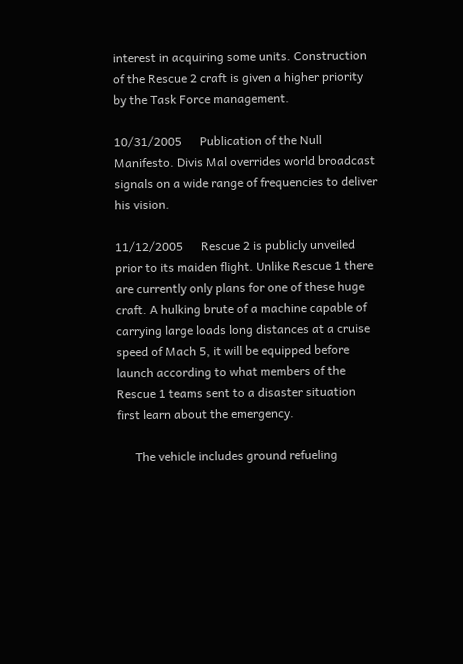interest in acquiring some units. Construction of the Rescue 2 craft is given a higher priority by the Task Force management.

10/31/2005      Publication of the Null Manifesto. Divis Mal overrides world broadcast signals on a wide range of frequencies to deliver his vision.

11/12/2005      Rescue 2 is publicly unveiled prior to its maiden flight. Unlike Rescue 1 there are currently only plans for one of these huge craft. A hulking brute of a machine capable of carrying large loads long distances at a cruise speed of Mach 5, it will be equipped before launch according to what members of the Rescue 1 teams sent to a disaster situation first learn about the emergency.

      The vehicle includes ground refueling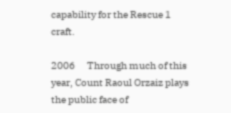capability for the Rescue 1 craft.

2006      Through much of this year, Count Raoul Orzaiz plays the public face of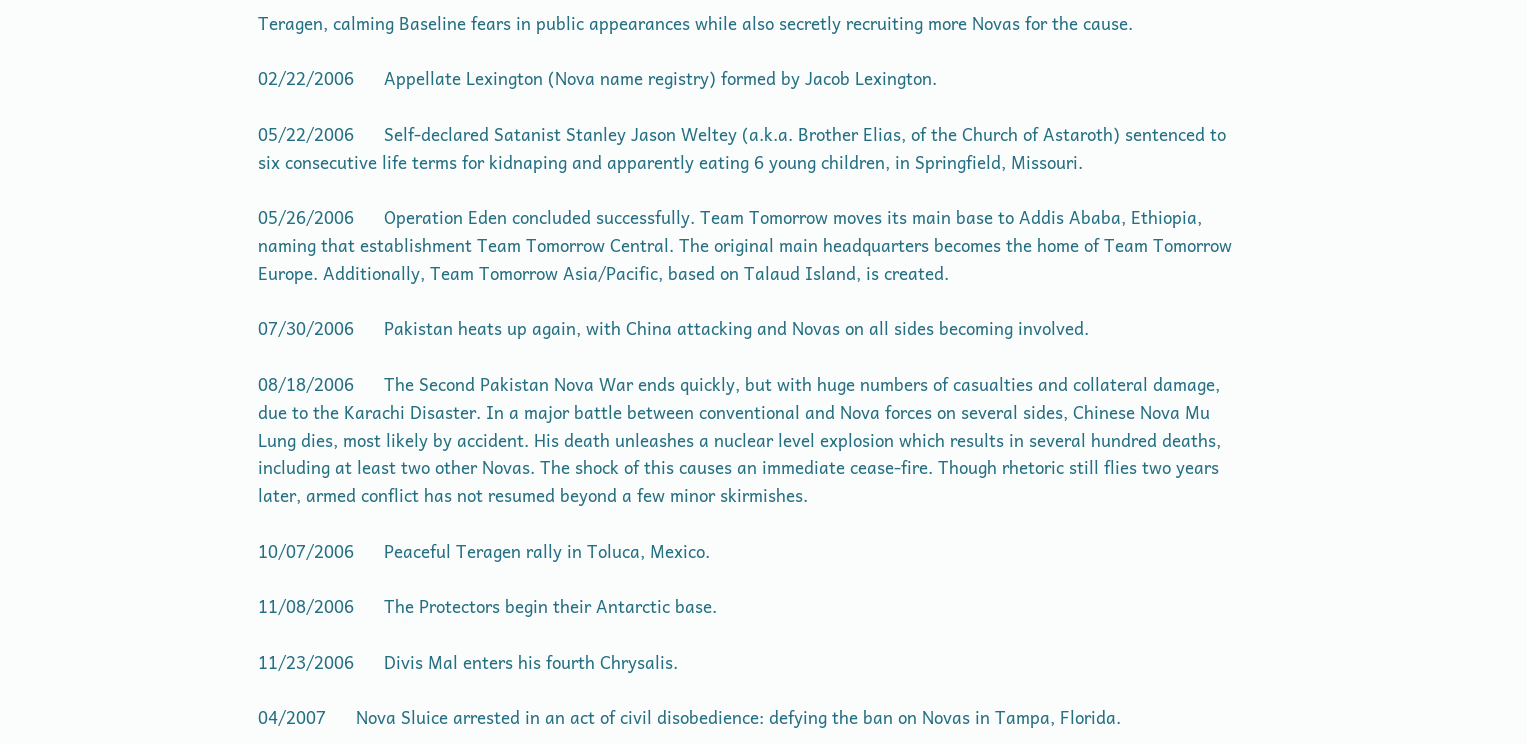Teragen, calming Baseline fears in public appearances while also secretly recruiting more Novas for the cause.

02/22/2006      Appellate Lexington (Nova name registry) formed by Jacob Lexington.

05/22/2006      Self-declared Satanist Stanley Jason Weltey (a.k.a. Brother Elias, of the Church of Astaroth) sentenced to six consecutive life terms for kidnaping and apparently eating 6 young children, in Springfield, Missouri.

05/26/2006      Operation Eden concluded successfully. Team Tomorrow moves its main base to Addis Ababa, Ethiopia, naming that establishment Team Tomorrow Central. The original main headquarters becomes the home of Team Tomorrow Europe. Additionally, Team Tomorrow Asia/Pacific, based on Talaud Island, is created.

07/30/2006      Pakistan heats up again, with China attacking and Novas on all sides becoming involved.

08/18/2006      The Second Pakistan Nova War ends quickly, but with huge numbers of casualties and collateral damage, due to the Karachi Disaster. In a major battle between conventional and Nova forces on several sides, Chinese Nova Mu Lung dies, most likely by accident. His death unleashes a nuclear level explosion which results in several hundred deaths, including at least two other Novas. The shock of this causes an immediate cease-fire. Though rhetoric still flies two years later, armed conflict has not resumed beyond a few minor skirmishes.

10/07/2006      Peaceful Teragen rally in Toluca, Mexico.

11/08/2006      The Protectors begin their Antarctic base.

11/23/2006      Divis Mal enters his fourth Chrysalis.

04/2007      Nova Sluice arrested in an act of civil disobedience: defying the ban on Novas in Tampa, Florida.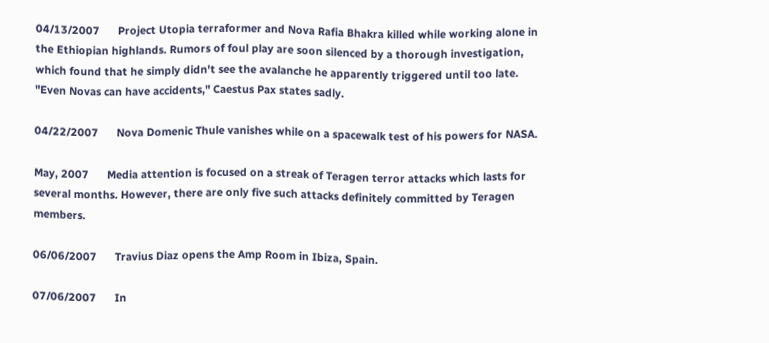04/13/2007      Project Utopia terraformer and Nova Rafia Bhakra killed while working alone in the Ethiopian highlands. Rumors of foul play are soon silenced by a thorough investigation, which found that he simply didn't see the avalanche he apparently triggered until too late. "Even Novas can have accidents," Caestus Pax states sadly.

04/22/2007      Nova Domenic Thule vanishes while on a spacewalk test of his powers for NASA.

May, 2007      Media attention is focused on a streak of Teragen terror attacks which lasts for several months. However, there are only five such attacks definitely committed by Teragen members.

06/06/2007      Travius Diaz opens the Amp Room in Ibiza, Spain.

07/06/2007      In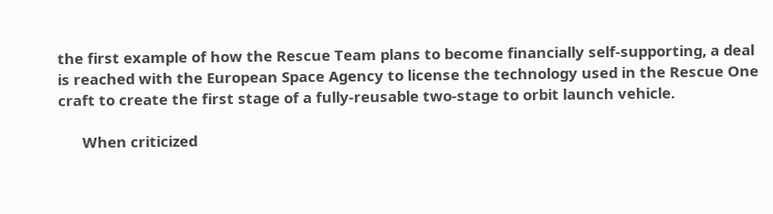the first example of how the Rescue Team plans to become financially self-supporting, a deal is reached with the European Space Agency to license the technology used in the Rescue One craft to create the first stage of a fully-reusable two-stage to orbit launch vehicle.

      When criticized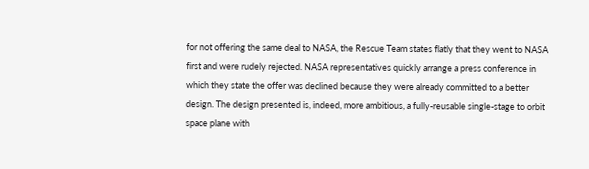for not offering the same deal to NASA, the Rescue Team states flatly that they went to NASA first and were rudely rejected. NASA representatives quickly arrange a press conference in which they state the offer was declined because they were already committed to a better design. The design presented is, indeed, more ambitious, a fully-reusable single-stage to orbit space plane with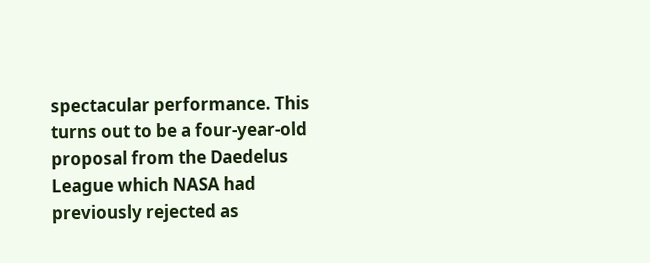spectacular performance. This turns out to be a four-year-old proposal from the Daedelus League which NASA had previously rejected as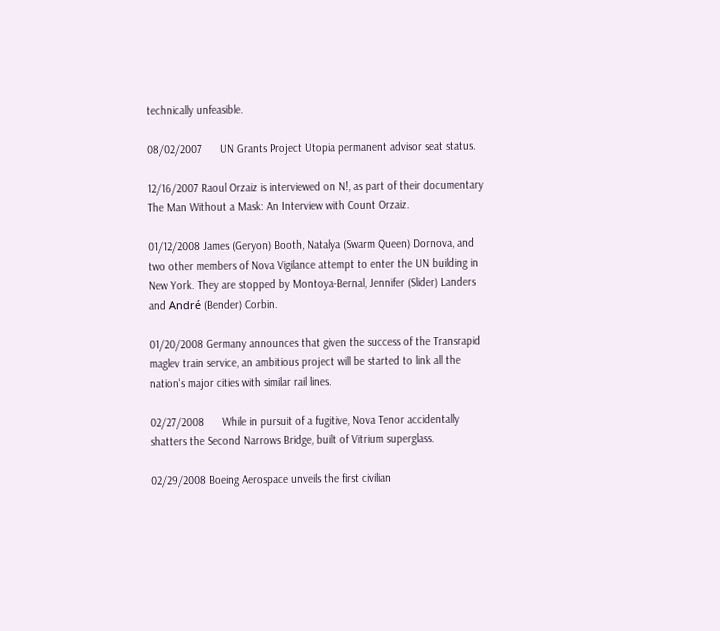technically unfeasible.

08/02/2007      UN Grants Project Utopia permanent advisor seat status.

12/16/2007 Raoul Orzaiz is interviewed on N!, as part of their documentary The Man Without a Mask: An Interview with Count Orzaiz.

01/12/2008 James (Geryon) Booth, Natalya (Swarm Queen) Dornova, and two other members of Nova Vigilance attempt to enter the UN building in New York. They are stopped by Montoya-Bernal, Jennifer (Slider) Landers and André (Bender) Corbin.

01/20/2008 Germany announces that given the success of the Transrapid maglev train service, an ambitious project will be started to link all the nation's major cities with similar rail lines.

02/27/2008      While in pursuit of a fugitive, Nova Tenor accidentally shatters the Second Narrows Bridge, built of Vitrium superglass.

02/29/2008 Boeing Aerospace unveils the first civilian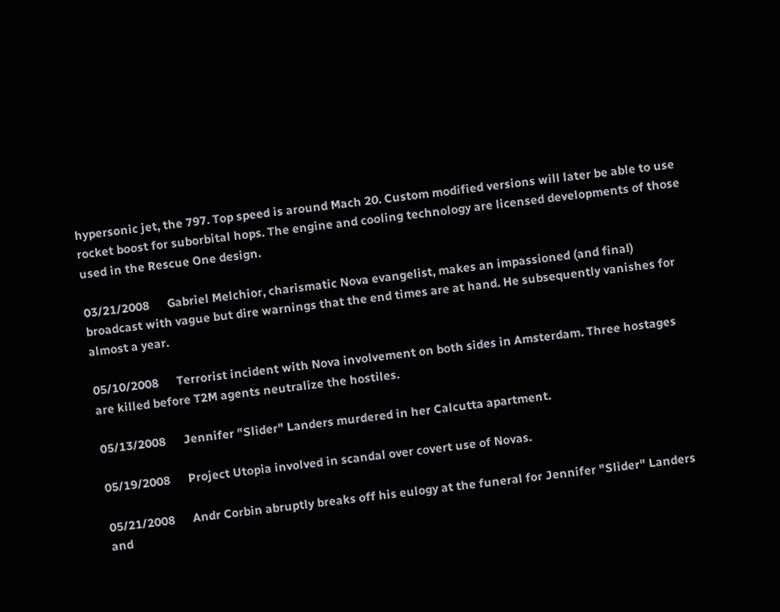hypersonic jet, the 797. Top speed is around Mach 20. Custom modified versions will later be able to use rocket boost for suborbital hops. The engine and cooling technology are licensed developments of those used in the Rescue One design.

03/21/2008      Gabriel Melchior, charismatic Nova evangelist, makes an impassioned (and final) broadcast with vague but dire warnings that the end times are at hand. He subsequently vanishes for almost a year.

05/10/2008      Terrorist incident with Nova involvement on both sides in Amsterdam. Three hostages are killed before T2M agents neutralize the hostiles.

05/13/2008      Jennifer "Slider" Landers murdered in her Calcutta apartment.

05/19/2008      Project Utopia involved in scandal over covert use of Novas.

05/21/2008      Andr Corbin abruptly breaks off his eulogy at the funeral for Jennifer "Slider" Landers and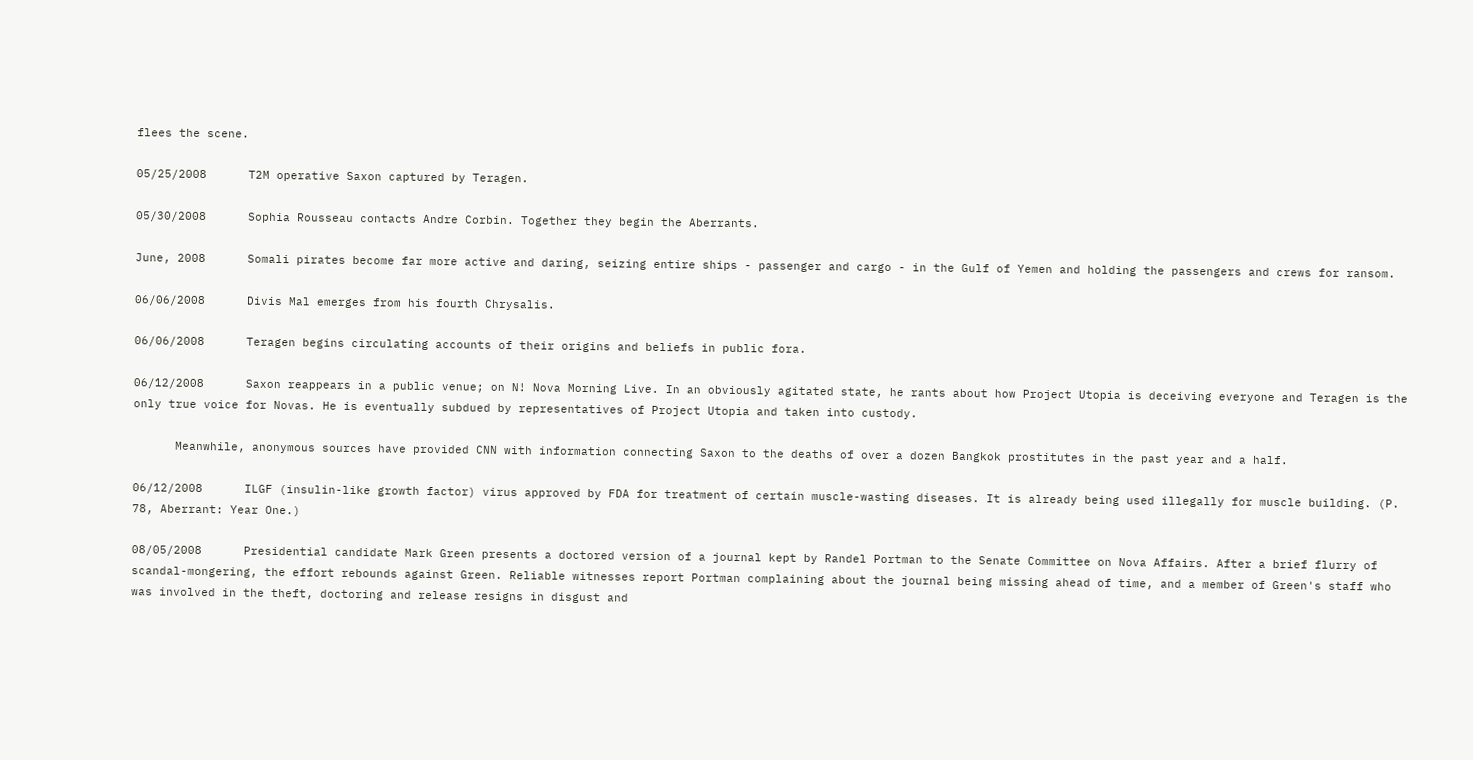flees the scene.

05/25/2008      T2M operative Saxon captured by Teragen.

05/30/2008      Sophia Rousseau contacts Andre Corbin. Together they begin the Aberrants.

June, 2008      Somali pirates become far more active and daring, seizing entire ships - passenger and cargo - in the Gulf of Yemen and holding the passengers and crews for ransom.

06/06/2008      Divis Mal emerges from his fourth Chrysalis.

06/06/2008      Teragen begins circulating accounts of their origins and beliefs in public fora.

06/12/2008      Saxon reappears in a public venue; on N! Nova Morning Live. In an obviously agitated state, he rants about how Project Utopia is deceiving everyone and Teragen is the only true voice for Novas. He is eventually subdued by representatives of Project Utopia and taken into custody.

      Meanwhile, anonymous sources have provided CNN with information connecting Saxon to the deaths of over a dozen Bangkok prostitutes in the past year and a half.

06/12/2008      ILGF (insulin-like growth factor) virus approved by FDA for treatment of certain muscle-wasting diseases. It is already being used illegally for muscle building. (P. 78, Aberrant: Year One.)

08/05/2008      Presidential candidate Mark Green presents a doctored version of a journal kept by Randel Portman to the Senate Committee on Nova Affairs. After a brief flurry of scandal-mongering, the effort rebounds against Green. Reliable witnesses report Portman complaining about the journal being missing ahead of time, and a member of Green's staff who was involved in the theft, doctoring and release resigns in disgust and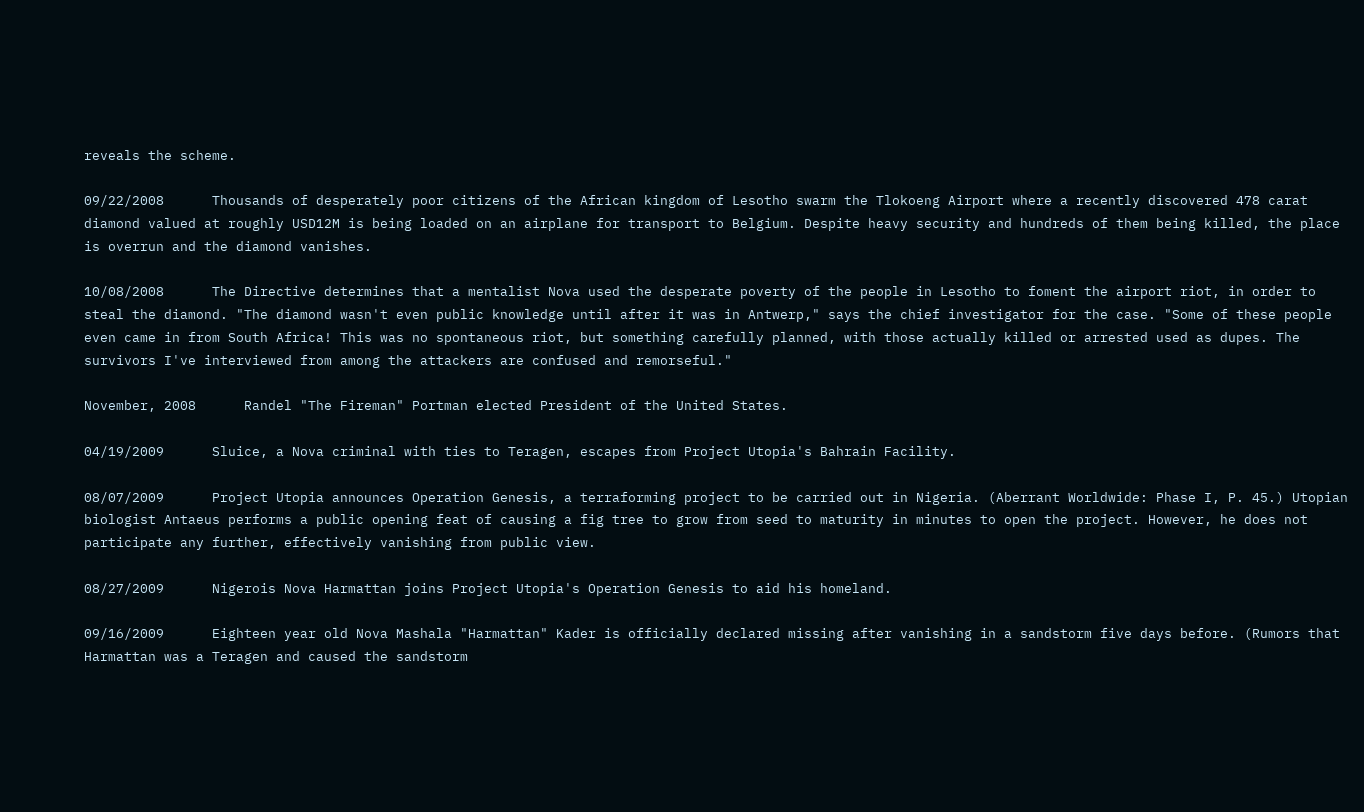reveals the scheme.

09/22/2008      Thousands of desperately poor citizens of the African kingdom of Lesotho swarm the Tlokoeng Airport where a recently discovered 478 carat diamond valued at roughly USD12M is being loaded on an airplane for transport to Belgium. Despite heavy security and hundreds of them being killed, the place is overrun and the diamond vanishes.

10/08/2008      The Directive determines that a mentalist Nova used the desperate poverty of the people in Lesotho to foment the airport riot, in order to steal the diamond. "The diamond wasn't even public knowledge until after it was in Antwerp," says the chief investigator for the case. "Some of these people even came in from South Africa! This was no spontaneous riot, but something carefully planned, with those actually killed or arrested used as dupes. The survivors I've interviewed from among the attackers are confused and remorseful."

November, 2008      Randel "The Fireman" Portman elected President of the United States.

04/19/2009      Sluice, a Nova criminal with ties to Teragen, escapes from Project Utopia's Bahrain Facility.

08/07/2009      Project Utopia announces Operation Genesis, a terraforming project to be carried out in Nigeria. (Aberrant Worldwide: Phase I, P. 45.) Utopian biologist Antaeus performs a public opening feat of causing a fig tree to grow from seed to maturity in minutes to open the project. However, he does not participate any further, effectively vanishing from public view.

08/27/2009      Nigerois Nova Harmattan joins Project Utopia's Operation Genesis to aid his homeland.

09/16/2009      Eighteen year old Nova Mashala "Harmattan" Kader is officially declared missing after vanishing in a sandstorm five days before. (Rumors that Harmattan was a Teragen and caused the sandstorm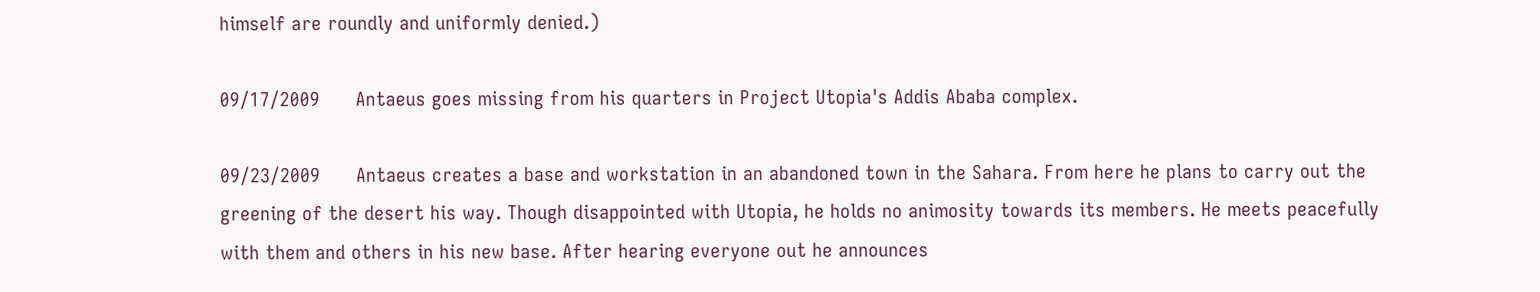himself are roundly and uniformly denied.)

09/17/2009      Antaeus goes missing from his quarters in Project Utopia's Addis Ababa complex.

09/23/2009      Antaeus creates a base and workstation in an abandoned town in the Sahara. From here he plans to carry out the greening of the desert his way. Though disappointed with Utopia, he holds no animosity towards its members. He meets peacefully with them and others in his new base. After hearing everyone out he announces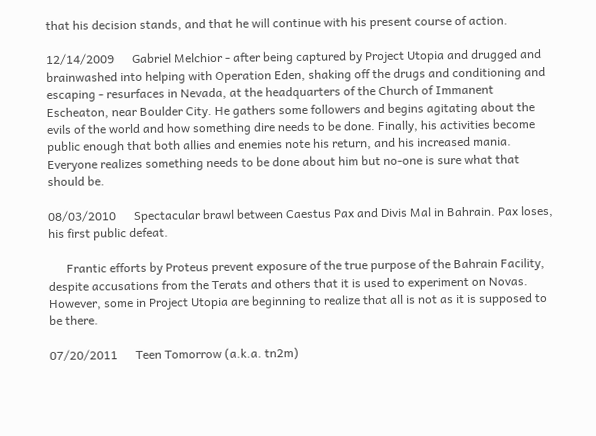that his decision stands, and that he will continue with his present course of action.

12/14/2009      Gabriel Melchior - after being captured by Project Utopia and drugged and brainwashed into helping with Operation Eden, shaking off the drugs and conditioning and escaping - resurfaces in Nevada, at the headquarters of the Church of Immanent Escheaton, near Boulder City. He gathers some followers and begins agitating about the evils of the world and how something dire needs to be done. Finally, his activities become public enough that both allies and enemies note his return, and his increased mania. Everyone realizes something needs to be done about him but no-one is sure what that should be.

08/03/2010      Spectacular brawl between Caestus Pax and Divis Mal in Bahrain. Pax loses, his first public defeat.

      Frantic efforts by Proteus prevent exposure of the true purpose of the Bahrain Facility, despite accusations from the Terats and others that it is used to experiment on Novas. However, some in Project Utopia are beginning to realize that all is not as it is supposed to be there.

07/20/2011      Teen Tomorrow (a.k.a. tn2m)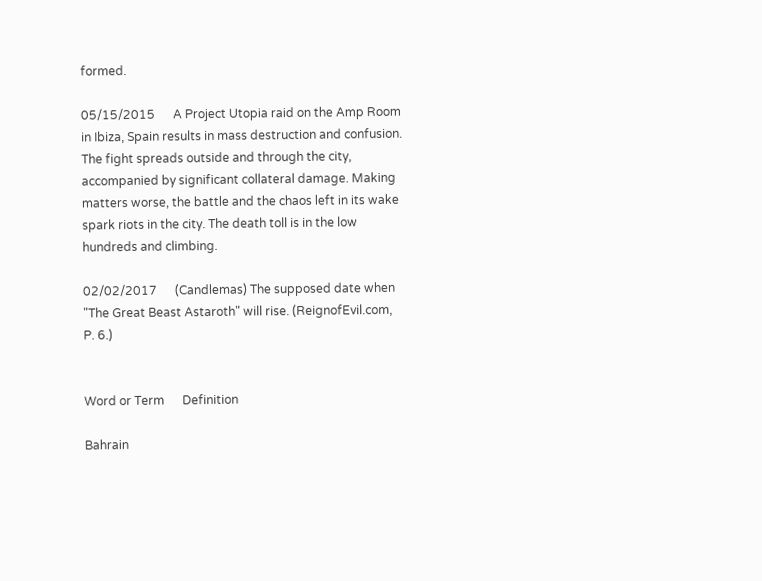formed.

05/15/2015      A Project Utopia raid on the Amp Room in Ibiza, Spain results in mass destruction and confusion. The fight spreads outside and through the city, accompanied by significant collateral damage. Making matters worse, the battle and the chaos left in its wake spark riots in the city. The death toll is in the low hundreds and climbing.

02/02/2017      (Candlemas) The supposed date when "The Great Beast Astaroth" will rise. (ReignofEvil.com, P. 6.)


Word or Term      Definition

Bahrain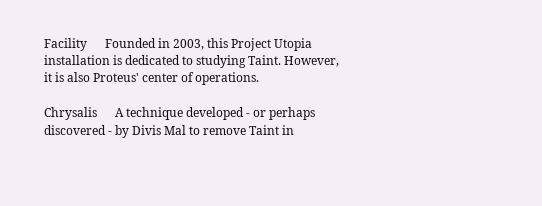Facility      Founded in 2003, this Project Utopia installation is dedicated to studying Taint. However, it is also Proteus' center of operations.

Chrysalis      A technique developed - or perhaps discovered - by Divis Mal to remove Taint in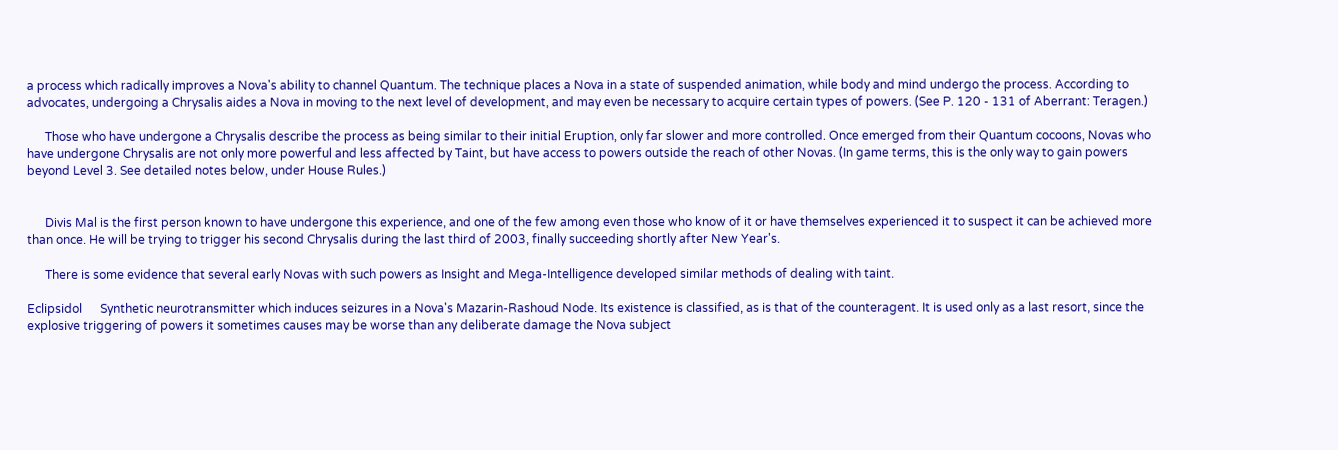a process which radically improves a Nova's ability to channel Quantum. The technique places a Nova in a state of suspended animation, while body and mind undergo the process. According to advocates, undergoing a Chrysalis aides a Nova in moving to the next level of development, and may even be necessary to acquire certain types of powers. (See P. 120 - 131 of Aberrant: Teragen.)

      Those who have undergone a Chrysalis describe the process as being similar to their initial Eruption, only far slower and more controlled. Once emerged from their Quantum cocoons, Novas who have undergone Chrysalis are not only more powerful and less affected by Taint, but have access to powers outside the reach of other Novas. (In game terms, this is the only way to gain powers beyond Level 3. See detailed notes below, under House Rules.)


      Divis Mal is the first person known to have undergone this experience, and one of the few among even those who know of it or have themselves experienced it to suspect it can be achieved more than once. He will be trying to trigger his second Chrysalis during the last third of 2003, finally succeeding shortly after New Year's.

      There is some evidence that several early Novas with such powers as Insight and Mega-Intelligence developed similar methods of dealing with taint.

Eclipsidol      Synthetic neurotransmitter which induces seizures in a Nova's Mazarin-Rashoud Node. Its existence is classified, as is that of the counteragent. It is used only as a last resort, since the explosive triggering of powers it sometimes causes may be worse than any deliberate damage the Nova subject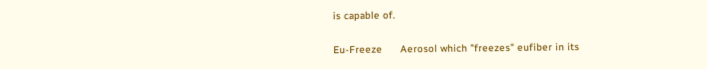is capable of.

Eu-Freeze      Aerosol which "freezes" eufiber in its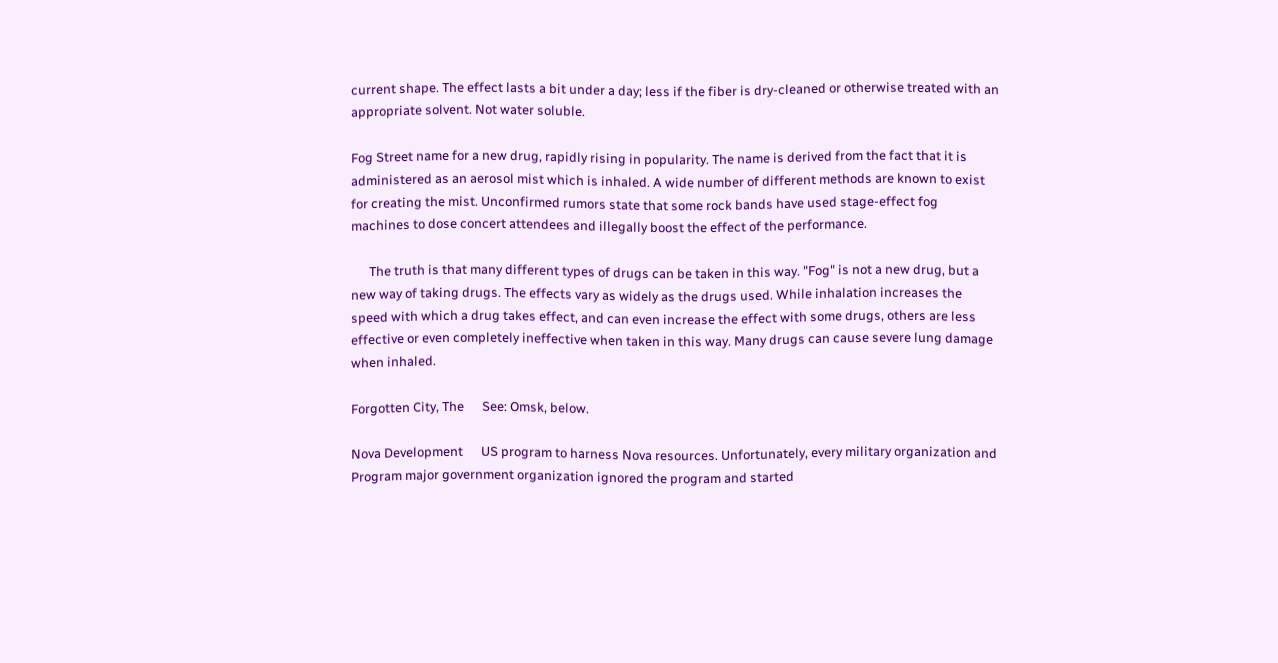current shape. The effect lasts a bit under a day; less if the fiber is dry-cleaned or otherwise treated with an appropriate solvent. Not water soluble.

Fog Street name for a new drug, rapidly rising in popularity. The name is derived from the fact that it is administered as an aerosol mist which is inhaled. A wide number of different methods are known to exist for creating the mist. Unconfirmed rumors state that some rock bands have used stage-effect fog machines to dose concert attendees and illegally boost the effect of the performance.

      The truth is that many different types of drugs can be taken in this way. "Fog" is not a new drug, but a new way of taking drugs. The effects vary as widely as the drugs used. While inhalation increases the speed with which a drug takes effect, and can even increase the effect with some drugs, others are less effective or even completely ineffective when taken in this way. Many drugs can cause severe lung damage when inhaled.

Forgotten City, The      See: Omsk, below.

Nova Development      US program to harness Nova resources. Unfortunately, every military organization and Program major government organization ignored the program and started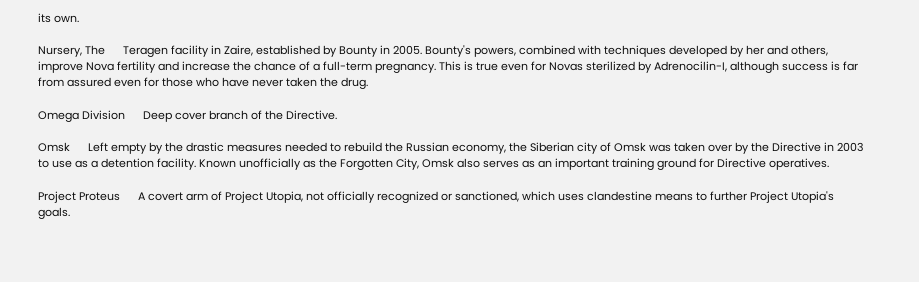its own.

Nursery, The      Teragen facility in Zaire, established by Bounty in 2005. Bounty's powers, combined with techniques developed by her and others, improve Nova fertility and increase the chance of a full-term pregnancy. This is true even for Novas sterilized by Adrenocilin-I, although success is far from assured even for those who have never taken the drug.

Omega Division      Deep cover branch of the Directive.

Omsk      Left empty by the drastic measures needed to rebuild the Russian economy, the Siberian city of Omsk was taken over by the Directive in 2003 to use as a detention facility. Known unofficially as the Forgotten City, Omsk also serves as an important training ground for Directive operatives.

Project Proteus      A covert arm of Project Utopia, not officially recognized or sanctioned, which uses clandestine means to further Project Utopia's goals.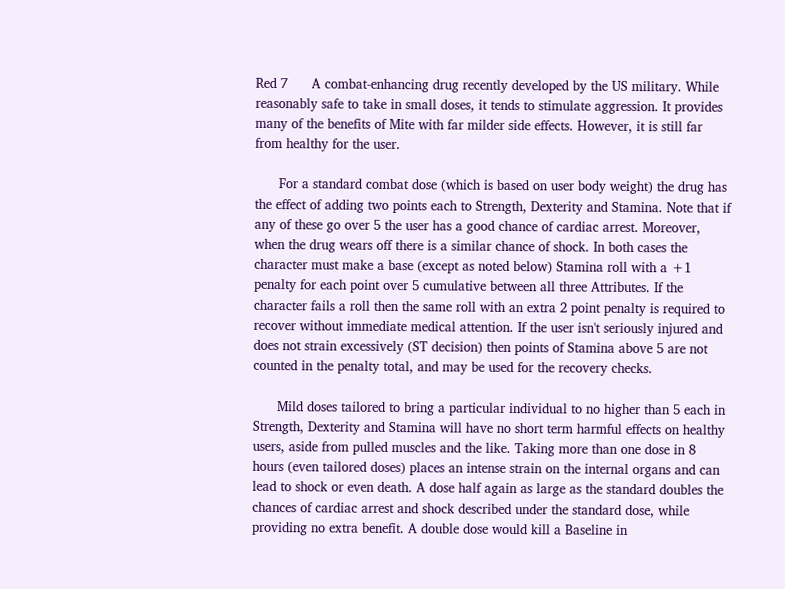Red 7      A combat-enhancing drug recently developed by the US military. While reasonably safe to take in small doses, it tends to stimulate aggression. It provides many of the benefits of Mite with far milder side effects. However, it is still far from healthy for the user.

      For a standard combat dose (which is based on user body weight) the drug has the effect of adding two points each to Strength, Dexterity and Stamina. Note that if any of these go over 5 the user has a good chance of cardiac arrest. Moreover, when the drug wears off there is a similar chance of shock. In both cases the character must make a base (except as noted below) Stamina roll with a +1 penalty for each point over 5 cumulative between all three Attributes. If the character fails a roll then the same roll with an extra 2 point penalty is required to recover without immediate medical attention. If the user isn't seriously injured and does not strain excessively (ST decision) then points of Stamina above 5 are not counted in the penalty total, and may be used for the recovery checks.

      Mild doses tailored to bring a particular individual to no higher than 5 each in Strength, Dexterity and Stamina will have no short term harmful effects on healthy users, aside from pulled muscles and the like. Taking more than one dose in 8 hours (even tailored doses) places an intense strain on the internal organs and can lead to shock or even death. A dose half again as large as the standard doubles the chances of cardiac arrest and shock described under the standard dose, while providing no extra benefit. A double dose would kill a Baseline in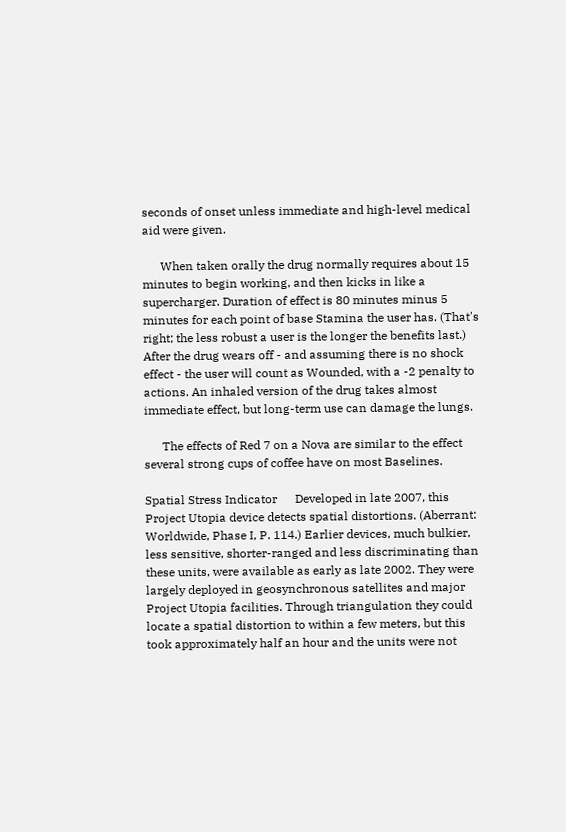seconds of onset unless immediate and high-level medical aid were given.

      When taken orally the drug normally requires about 15 minutes to begin working, and then kicks in like a supercharger. Duration of effect is 80 minutes minus 5 minutes for each point of base Stamina the user has. (That's right; the less robust a user is the longer the benefits last.) After the drug wears off - and assuming there is no shock effect - the user will count as Wounded, with a -2 penalty to actions. An inhaled version of the drug takes almost immediate effect, but long-term use can damage the lungs.

      The effects of Red 7 on a Nova are similar to the effect several strong cups of coffee have on most Baselines.

Spatial Stress Indicator      Developed in late 2007, this Project Utopia device detects spatial distortions. (Aberrant: Worldwide, Phase I, P. 114.) Earlier devices, much bulkier, less sensitive, shorter-ranged and less discriminating than these units, were available as early as late 2002. They were largely deployed in geosynchronous satellites and major Project Utopia facilities. Through triangulation they could locate a spatial distortion to within a few meters, but this took approximately half an hour and the units were not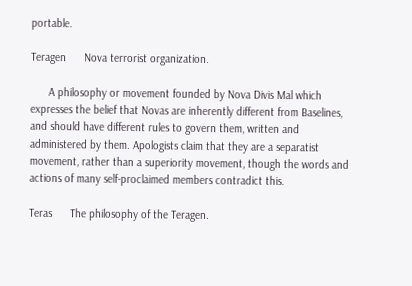portable.

Teragen      Nova terrorist organization.

      A philosophy or movement founded by Nova Divis Mal which expresses the belief that Novas are inherently different from Baselines, and should have different rules to govern them, written and administered by them. Apologists claim that they are a separatist movement, rather than a superiority movement, though the words and actions of many self-proclaimed members contradict this.

Teras      The philosophy of the Teragen.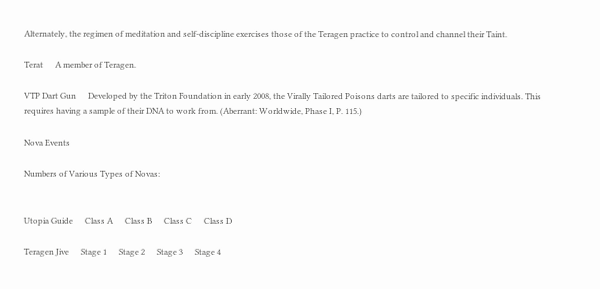Alternately, the regimen of meditation and self-discipline exercises those of the Teragen practice to control and channel their Taint.

Terat      A member of Teragen.

VTP Dart Gun      Developed by the Triton Foundation in early 2008, the Virally Tailored Poisons darts are tailored to specific individuals. This requires having a sample of their DNA to work from. (Aberrant: Worldwide, Phase I, P. 115.)

Nova Events

Numbers of Various Types of Novas:


Utopia Guide      Class A      Class B      Class C      Class D

Teragen Jive      Stage 1      Stage 2      Stage 3      Stage 4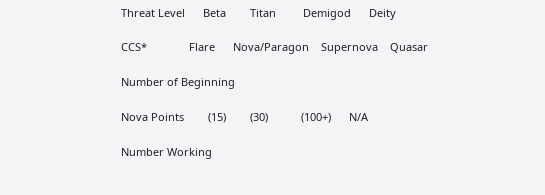Threat Level      Beta        Titan         Demigod      Deity

CCS*              Flare      Nova/Paragon    Supernova    Quasar

Number of Beginning

Nova Points        (15)        (30)           (100+)      N/A

Number Working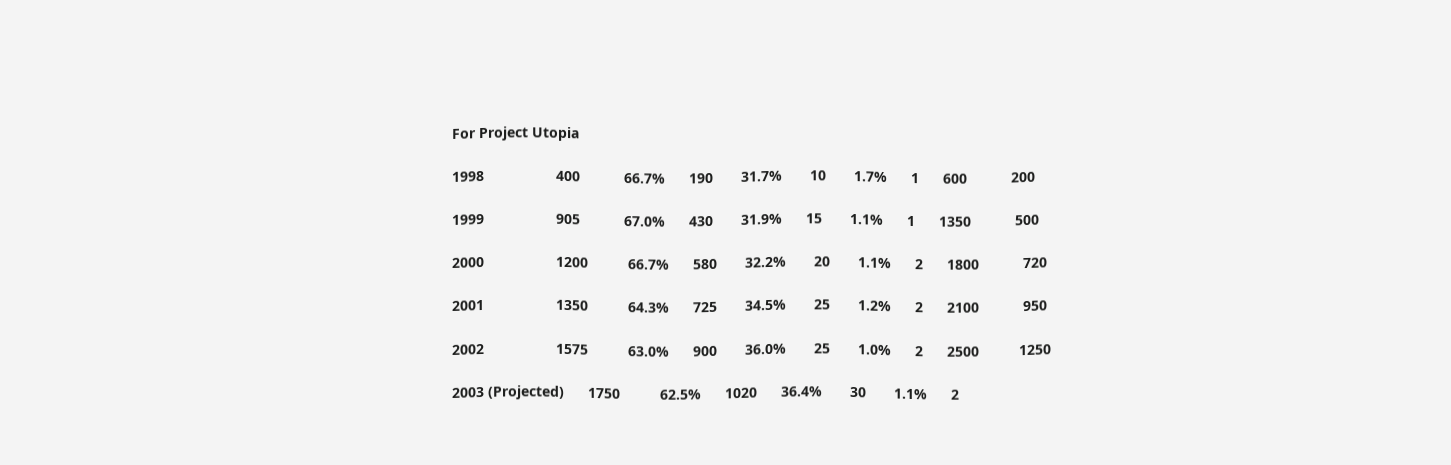For Project Utopia

1998                  400           66.7%      190       31.7%       10       1.7%      1      600           200

1999                  905           67.0%      430       31.9%      15       1.1%      1      1350           500

2000                  1200          66.7%      580       32.2%       20       1.1%      2      1800           720

2001                  1350          64.3%      725       34.5%       25       1.2%      2      2100           950

2002                  1575          63.0%      900       36.0%       25       1.0%      2      2500          1250

2003 (Projected)      1750          62.5%      1020      36.4%       30       1.1%      2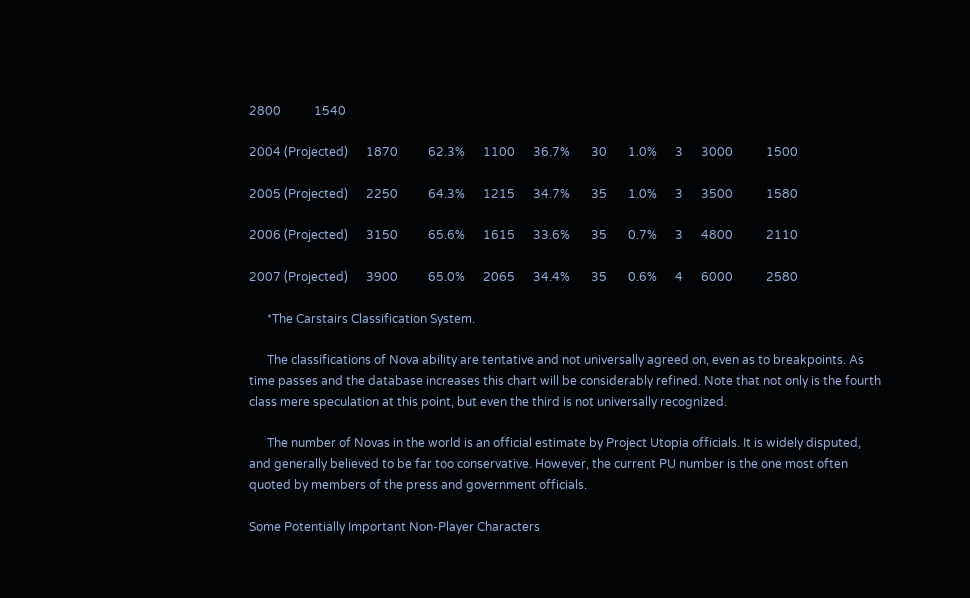2800           1540

2004 (Projected)      1870          62.3%      1100      36.7%       30       1.0%      3      3000           1500

2005 (Projected)      2250          64.3%      1215      34.7%       35       1.0%      3      3500           1580

2006 (Projected)      3150          65.6%      1615      33.6%       35       0.7%      3      4800           2110

2007 (Projected)      3900          65.0%      2065      34.4%       35       0.6%      4      6000           2580

      *The Carstairs Classification System.

      The classifications of Nova ability are tentative and not universally agreed on, even as to breakpoints. As time passes and the database increases this chart will be considerably refined. Note that not only is the fourth class mere speculation at this point, but even the third is not universally recognized.

      The number of Novas in the world is an official estimate by Project Utopia officials. It is widely disputed, and generally believed to be far too conservative. However, the current PU number is the one most often quoted by members of the press and government officials.

Some Potentially Important Non-Player Characters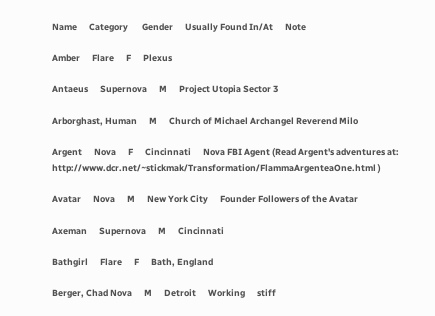Name      Category       Gender      Usually Found In/At      Note

Amber      Flare      F      Plexus

Antaeus      Supernova      M      Project Utopia Sector 3

Arborghast, Human      M      Church of Michael Archangel Reverend Milo

Argent      Nova      F      Cincinnati      Nova FBI Agent (Read Argent's adventures at: http://www.dcr.net/~stickmak/Transformation/FlammaArgenteaOne.html )

Avatar      Nova      M      New York City      Founder Followers of the Avatar

Axeman      Supernova      M      Cincinnati

Bathgirl      Flare      F      Bath, England

Berger, Chad Nova      M      Detroit      Working      stiff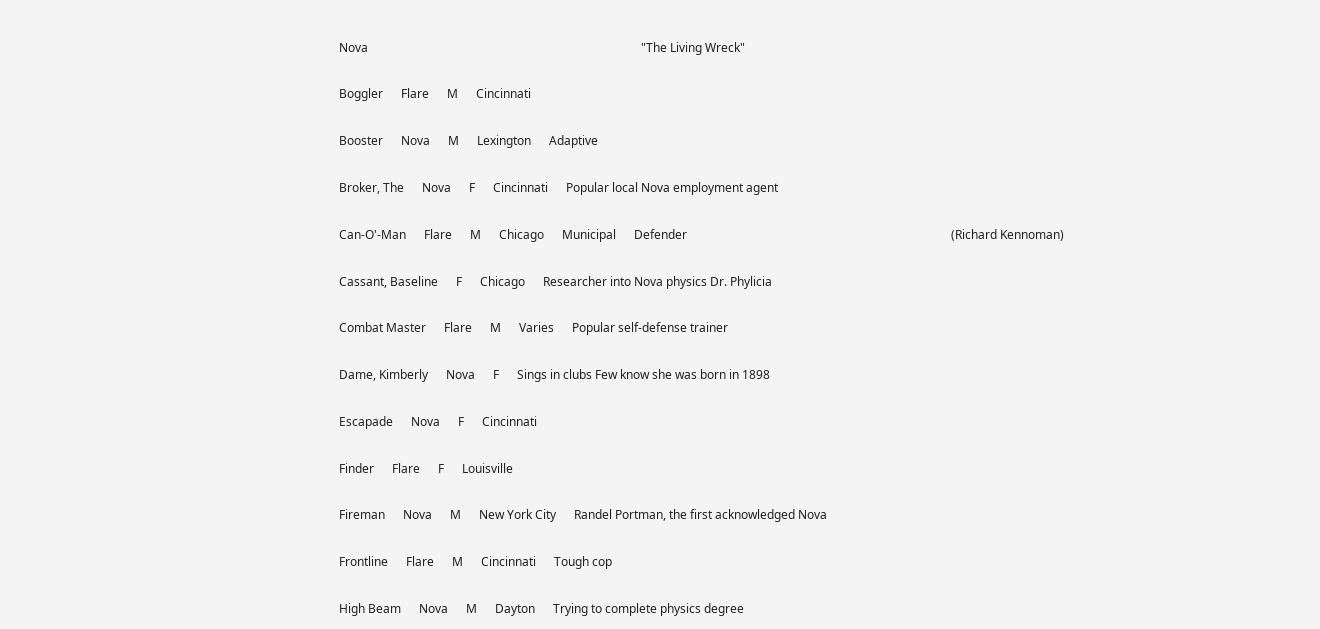Nova                                                                                           "The Living Wreck"

Boggler      Flare      M      Cincinnati

Booster      Nova      M      Lexington      Adaptive

Broker, The      Nova      F      Cincinnati      Popular local Nova employment agent

Can-O'-Man      Flare      M      Chicago      Municipal      Defender                                                                                        (Richard Kennoman)

Cassant, Baseline      F      Chicago      Researcher into Nova physics Dr. Phylicia

Combat Master      Flare      M      Varies      Popular self-defense trainer

Dame, Kimberly      Nova      F      Sings in clubs Few know she was born in 1898

Escapade      Nova      F      Cincinnati

Finder      Flare      F      Louisville

Fireman      Nova      M      New York City      Randel Portman, the first acknowledged Nova

Frontline      Flare      M      Cincinnati      Tough cop

High Beam      Nova      M      Dayton      Trying to complete physics degree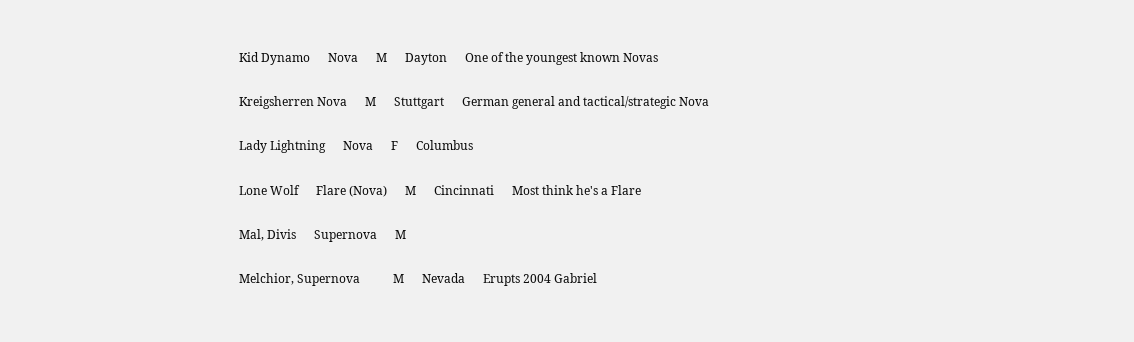Kid Dynamo      Nova      M      Dayton      One of the youngest known Novas

Kreigsherren Nova      M      Stuttgart      German general and tactical/strategic Nova

Lady Lightning      Nova      F      Columbus

Lone Wolf      Flare (Nova)      M      Cincinnati      Most think he's a Flare

Mal, Divis      Supernova      M

Melchior, Supernova           M      Nevada      Erupts 2004 Gabriel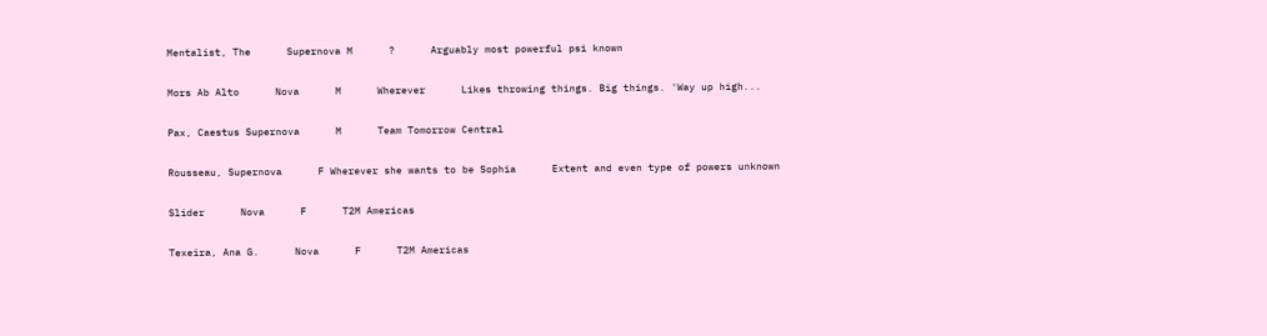Mentalist, The      Supernova M      ?      Arguably most powerful psi known

Mors Ab Alto      Nova      M      Wherever      Likes throwing things. Big things. 'Way up high...

Pax, Caestus Supernova      M      Team Tomorrow Central

Rousseau, Supernova      F Wherever she wants to be Sophia      Extent and even type of powers unknown

Slider      Nova      F      T2M Americas

Texeira, Ana G.      Nova      F      T2M Americas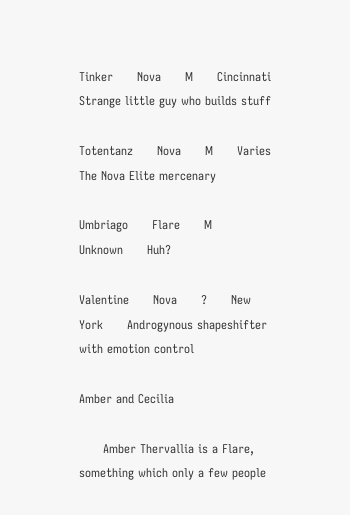Tinker      Nova      M      Cincinnati      Strange little guy who builds stuff

Totentanz      Nova      M      Varies      The Nova Elite mercenary

Umbriago      Flare      M      Unknown      Huh?

Valentine      Nova      ?      New York      Androgynous shapeshifter with emotion control

Amber and Cecilia

      Amber Thervallia is a Flare, something which only a few people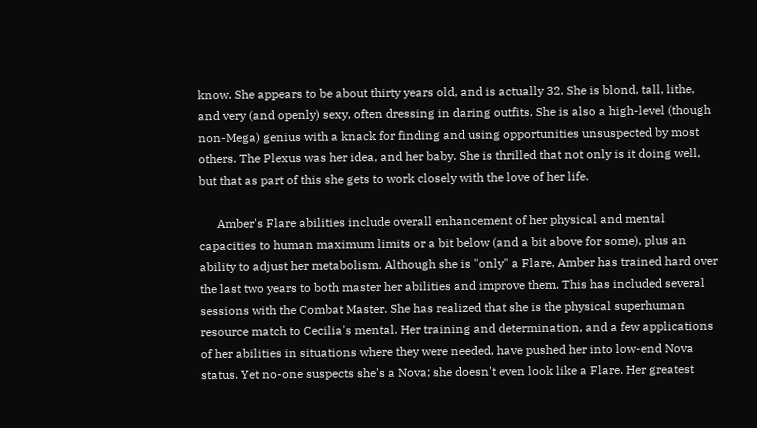know. She appears to be about thirty years old, and is actually 32. She is blond, tall, lithe, and very (and openly) sexy, often dressing in daring outfits. She is also a high-level (though non-Mega) genius with a knack for finding and using opportunities unsuspected by most others. The Plexus was her idea, and her baby. She is thrilled that not only is it doing well, but that as part of this she gets to work closely with the love of her life.

      Amber's Flare abilities include overall enhancement of her physical and mental capacities to human maximum limits or a bit below (and a bit above for some), plus an ability to adjust her metabolism. Although she is "only" a Flare, Amber has trained hard over the last two years to both master her abilities and improve them. This has included several sessions with the Combat Master. She has realized that she is the physical superhuman resource match to Cecilia's mental. Her training and determination, and a few applications of her abilities in situations where they were needed, have pushed her into low-end Nova status. Yet no-one suspects she's a Nova; she doesn't even look like a Flare. Her greatest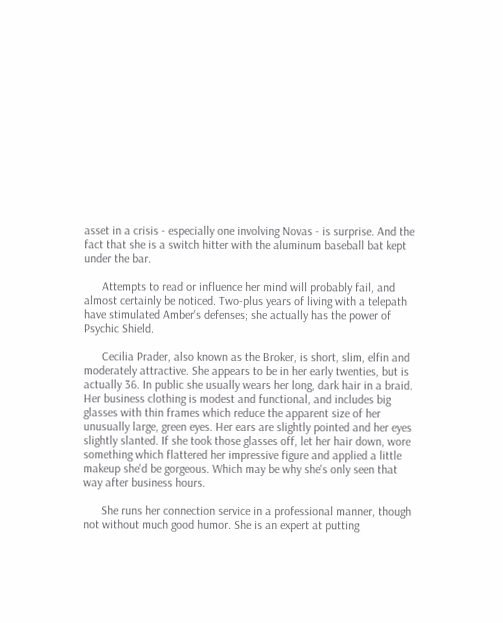asset in a crisis - especially one involving Novas - is surprise. And the fact that she is a switch hitter with the aluminum baseball bat kept under the bar.

      Attempts to read or influence her mind will probably fail, and almost certainly be noticed. Two-plus years of living with a telepath have stimulated Amber's defenses; she actually has the power of Psychic Shield.

      Cecilia Prader, also known as the Broker, is short, slim, elfin and moderately attractive. She appears to be in her early twenties, but is actually 36. In public she usually wears her long, dark hair in a braid. Her business clothing is modest and functional, and includes big glasses with thin frames which reduce the apparent size of her unusually large, green eyes. Her ears are slightly pointed and her eyes slightly slanted. If she took those glasses off, let her hair down, wore something which flattered her impressive figure and applied a little makeup she'd be gorgeous. Which may be why she's only seen that way after business hours.

      She runs her connection service in a professional manner, though not without much good humor. She is an expert at putting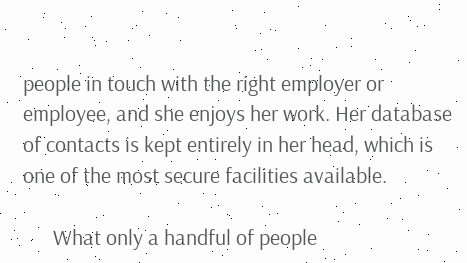people in touch with the right employer or employee, and she enjoys her work. Her database of contacts is kept entirely in her head, which is one of the most secure facilities available.

      What only a handful of people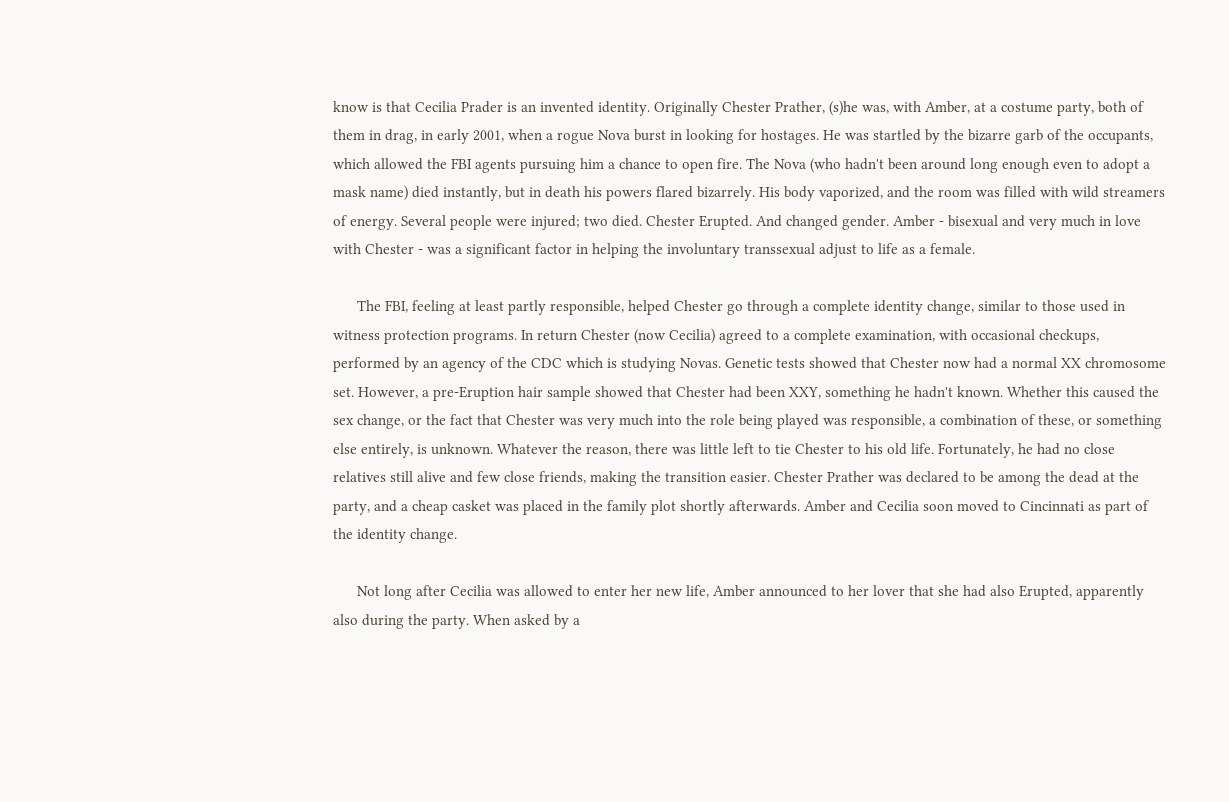know is that Cecilia Prader is an invented identity. Originally Chester Prather, (s)he was, with Amber, at a costume party, both of them in drag, in early 2001, when a rogue Nova burst in looking for hostages. He was startled by the bizarre garb of the occupants, which allowed the FBI agents pursuing him a chance to open fire. The Nova (who hadn't been around long enough even to adopt a mask name) died instantly, but in death his powers flared bizarrely. His body vaporized, and the room was filled with wild streamers of energy. Several people were injured; two died. Chester Erupted. And changed gender. Amber - bisexual and very much in love with Chester - was a significant factor in helping the involuntary transsexual adjust to life as a female.

      The FBI, feeling at least partly responsible, helped Chester go through a complete identity change, similar to those used in witness protection programs. In return Chester (now Cecilia) agreed to a complete examination, with occasional checkups, performed by an agency of the CDC which is studying Novas. Genetic tests showed that Chester now had a normal XX chromosome set. However, a pre-Eruption hair sample showed that Chester had been XXY, something he hadn't known. Whether this caused the sex change, or the fact that Chester was very much into the role being played was responsible, a combination of these, or something else entirely, is unknown. Whatever the reason, there was little left to tie Chester to his old life. Fortunately, he had no close relatives still alive and few close friends, making the transition easier. Chester Prather was declared to be among the dead at the party, and a cheap casket was placed in the family plot shortly afterwards. Amber and Cecilia soon moved to Cincinnati as part of the identity change.

      Not long after Cecilia was allowed to enter her new life, Amber announced to her lover that she had also Erupted, apparently also during the party. When asked by a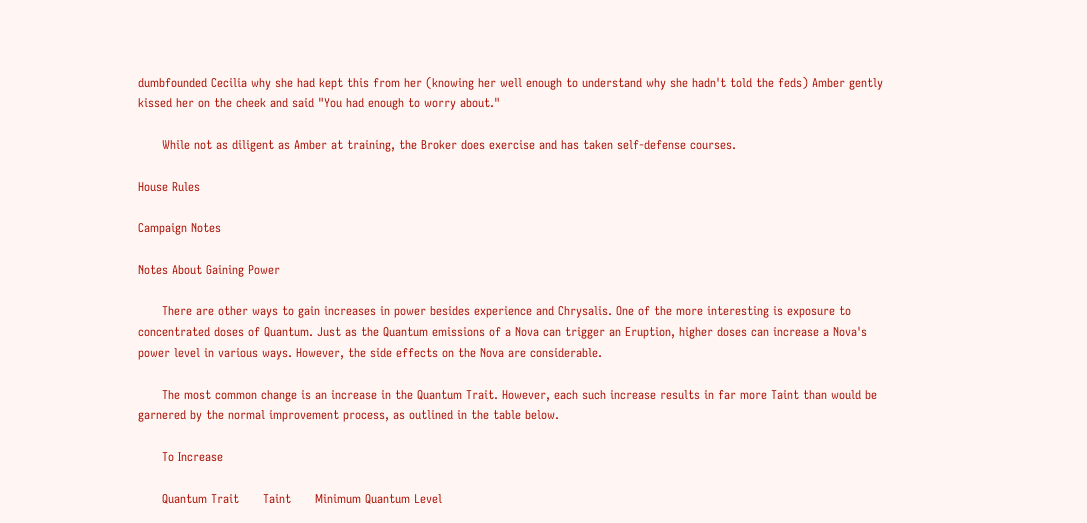dumbfounded Cecilia why she had kept this from her (knowing her well enough to understand why she hadn't told the feds) Amber gently kissed her on the cheek and said "You had enough to worry about."

      While not as diligent as Amber at training, the Broker does exercise and has taken self-defense courses.

House Rules

Campaign Notes

Notes About Gaining Power

      There are other ways to gain increases in power besides experience and Chrysalis. One of the more interesting is exposure to concentrated doses of Quantum. Just as the Quantum emissions of a Nova can trigger an Eruption, higher doses can increase a Nova's power level in various ways. However, the side effects on the Nova are considerable.

      The most common change is an increase in the Quantum Trait. However, each such increase results in far more Taint than would be garnered by the normal improvement process, as outlined in the table below.

      To Increase

      Quantum Trait      Taint      Minimum Quantum Level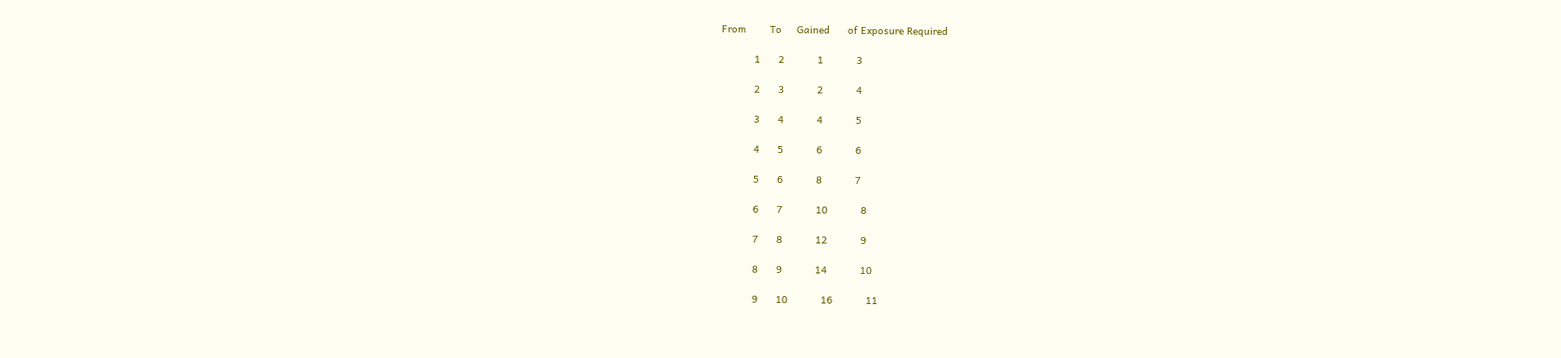From        To     Gained      of Exposure Required

           1      2           1           3

           2      3           2           4

           3      4           4           5

           4      5           6           6

           5      6           8           7

           6      7           10           8

           7      8           12           9

           8      9           14           10

           9      10           16           11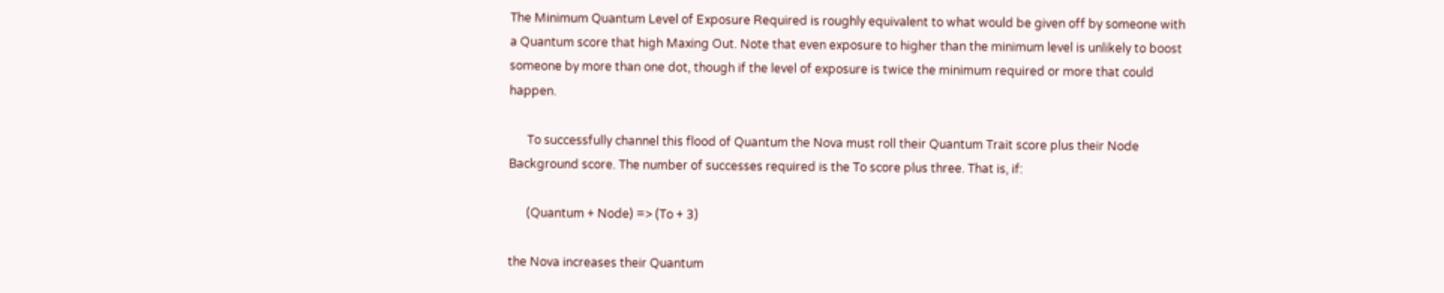The Minimum Quantum Level of Exposure Required is roughly equivalent to what would be given off by someone with a Quantum score that high Maxing Out. Note that even exposure to higher than the minimum level is unlikely to boost someone by more than one dot, though if the level of exposure is twice the minimum required or more that could happen.

      To successfully channel this flood of Quantum the Nova must roll their Quantum Trait score plus their Node Background score. The number of successes required is the To score plus three. That is, if:

      (Quantum + Node) => (To + 3)

the Nova increases their Quantum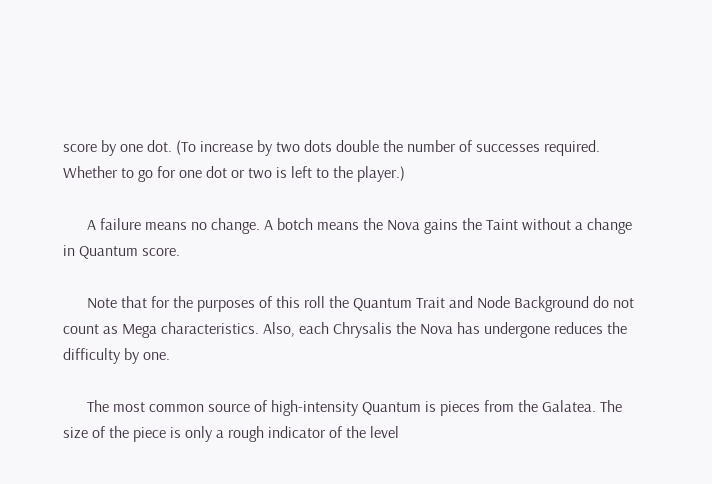score by one dot. (To increase by two dots double the number of successes required. Whether to go for one dot or two is left to the player.)

      A failure means no change. A botch means the Nova gains the Taint without a change in Quantum score.

      Note that for the purposes of this roll the Quantum Trait and Node Background do not count as Mega characteristics. Also, each Chrysalis the Nova has undergone reduces the difficulty by one.

      The most common source of high-intensity Quantum is pieces from the Galatea. The size of the piece is only a rough indicator of the level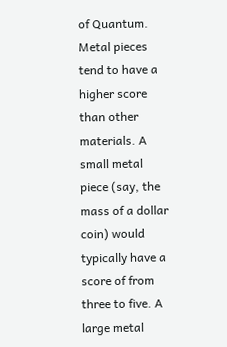of Quantum. Metal pieces tend to have a higher score than other materials. A small metal piece (say, the mass of a dollar coin) would typically have a score of from three to five. A large metal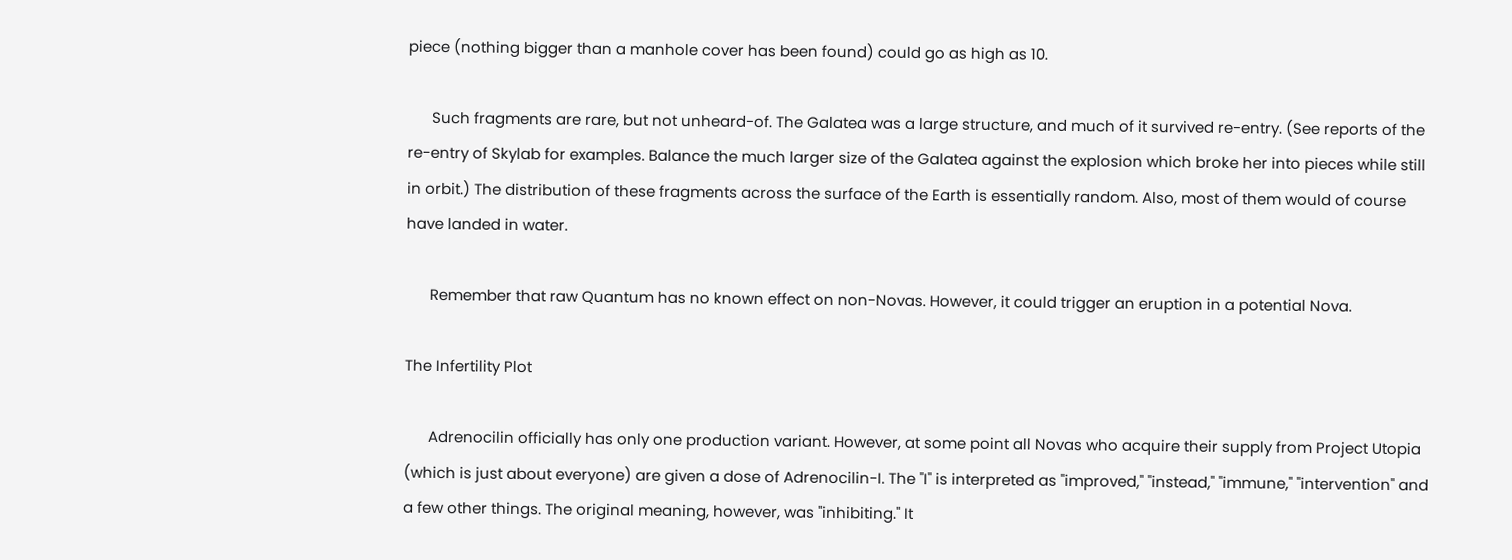piece (nothing bigger than a manhole cover has been found) could go as high as 10.

      Such fragments are rare, but not unheard-of. The Galatea was a large structure, and much of it survived re-entry. (See reports of the re-entry of Skylab for examples. Balance the much larger size of the Galatea against the explosion which broke her into pieces while still in orbit.) The distribution of these fragments across the surface of the Earth is essentially random. Also, most of them would of course have landed in water.

      Remember that raw Quantum has no known effect on non-Novas. However, it could trigger an eruption in a potential Nova.

The Infertility Plot

      Adrenocilin officially has only one production variant. However, at some point all Novas who acquire their supply from Project Utopia (which is just about everyone) are given a dose of Adrenocilin-I. The "I" is interpreted as "improved," "instead," "immune," "intervention" and a few other things. The original meaning, however, was "inhibiting." It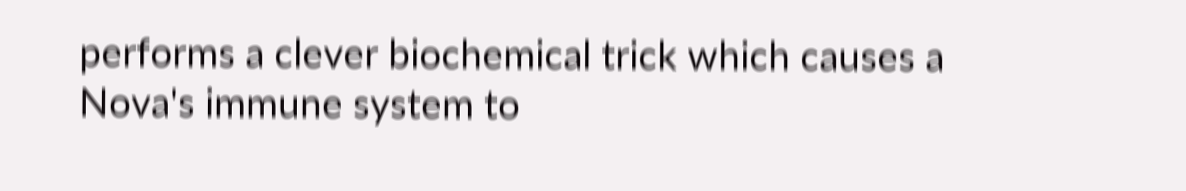performs a clever biochemical trick which causes a Nova's immune system to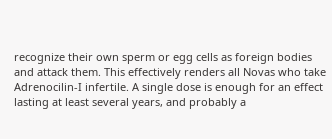recognize their own sperm or egg cells as foreign bodies and attack them. This effectively renders all Novas who take Adrenocilin-I infertile. A single dose is enough for an effect lasting at least several years, and probably a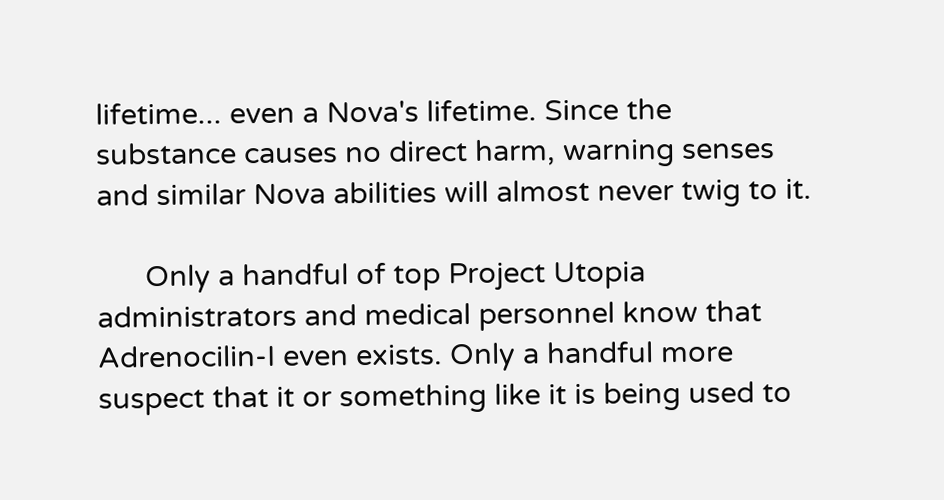lifetime... even a Nova's lifetime. Since the substance causes no direct harm, warning senses and similar Nova abilities will almost never twig to it.

      Only a handful of top Project Utopia administrators and medical personnel know that Adrenocilin-I even exists. Only a handful more suspect that it or something like it is being used to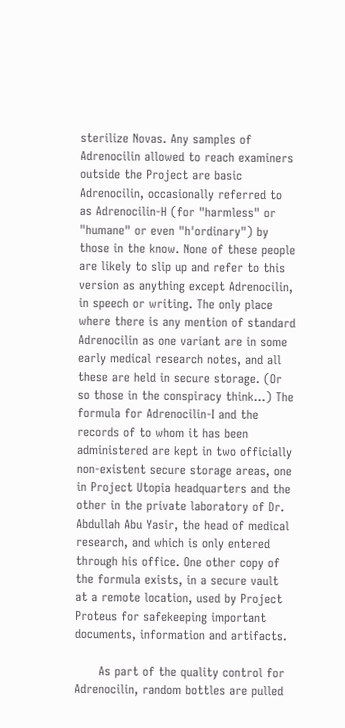sterilize Novas. Any samples of Adrenocilin allowed to reach examiners outside the Project are basic Adrenocilin, occasionally referred to as Adrenocilin-H (for "harmless" or "humane" or even "h'ordinary") by those in the know. None of these people are likely to slip up and refer to this version as anything except Adrenocilin, in speech or writing. The only place where there is any mention of standard Adrenocilin as one variant are in some early medical research notes, and all these are held in secure storage. (Or so those in the conspiracy think...) The formula for Adrenocilin-I and the records of to whom it has been administered are kept in two officially non-existent secure storage areas, one in Project Utopia headquarters and the other in the private laboratory of Dr. Abdullah Abu Yasir, the head of medical research, and which is only entered through his office. One other copy of the formula exists, in a secure vault at a remote location, used by Project Proteus for safekeeping important documents, information and artifacts.

      As part of the quality control for Adrenocilin, random bottles are pulled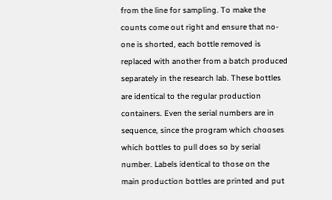from the line for sampling. To make the counts come out right and ensure that no-one is shorted, each bottle removed is replaced with another from a batch produced separately in the research lab. These bottles are identical to the regular production containers. Even the serial numbers are in sequence, since the program which chooses which bottles to pull does so by serial number. Labels identical to those on the main production bottles are printed and put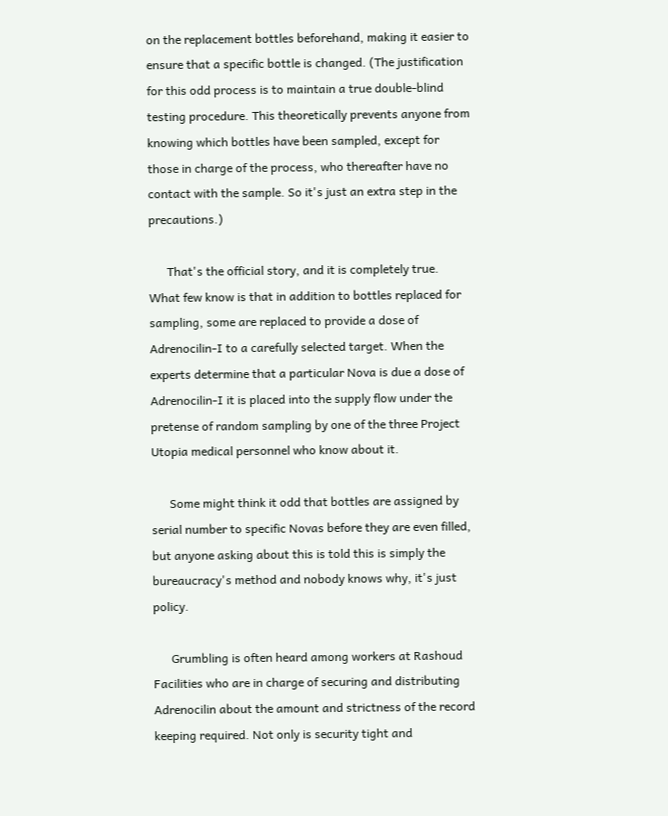on the replacement bottles beforehand, making it easier to ensure that a specific bottle is changed. (The justification for this odd process is to maintain a true double-blind testing procedure. This theoretically prevents anyone from knowing which bottles have been sampled, except for those in charge of the process, who thereafter have no contact with the sample. So it's just an extra step in the precautions.)

      That's the official story, and it is completely true. What few know is that in addition to bottles replaced for sampling, some are replaced to provide a dose of Adrenocilin-I to a carefully selected target. When the experts determine that a particular Nova is due a dose of Adrenocilin-I it is placed into the supply flow under the pretense of random sampling by one of the three Project Utopia medical personnel who know about it.

      Some might think it odd that bottles are assigned by serial number to specific Novas before they are even filled, but anyone asking about this is told this is simply the bureaucracy's method and nobody knows why, it's just policy.

      Grumbling is often heard among workers at Rashoud Facilities who are in charge of securing and distributing Adrenocilin about the amount and strictness of the record keeping required. Not only is security tight and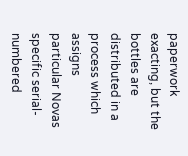paperwork exacting, but the bottles are distributed in a process which assigns particular Novas specific serial-numbered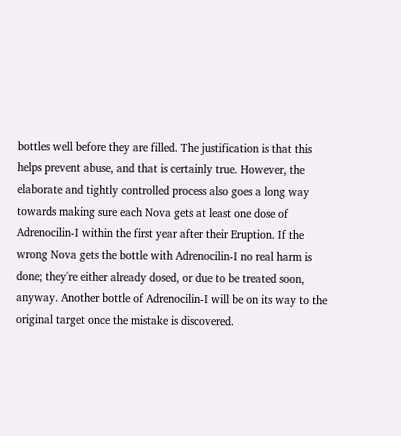bottles well before they are filled. The justification is that this helps prevent abuse, and that is certainly true. However, the elaborate and tightly controlled process also goes a long way towards making sure each Nova gets at least one dose of Adrenocilin-I within the first year after their Eruption. If the wrong Nova gets the bottle with Adrenocilin-I no real harm is done; they're either already dosed, or due to be treated soon, anyway. Another bottle of Adrenocilin-I will be on its way to the original target once the mistake is discovered.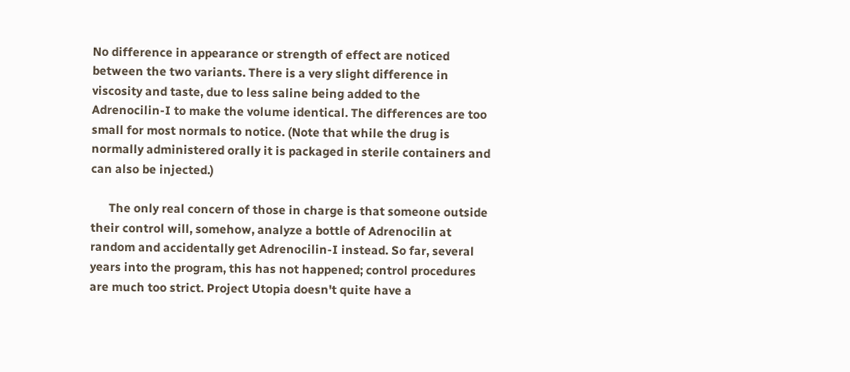No difference in appearance or strength of effect are noticed between the two variants. There is a very slight difference in viscosity and taste, due to less saline being added to the Adrenocilin-I to make the volume identical. The differences are too small for most normals to notice. (Note that while the drug is normally administered orally it is packaged in sterile containers and can also be injected.)

      The only real concern of those in charge is that someone outside their control will, somehow, analyze a bottle of Adrenocilin at random and accidentally get Adrenocilin-I instead. So far, several years into the program, this has not happened; control procedures are much too strict. Project Utopia doesn't quite have a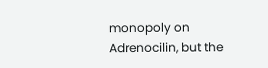monopoly on Adrenocilin, but the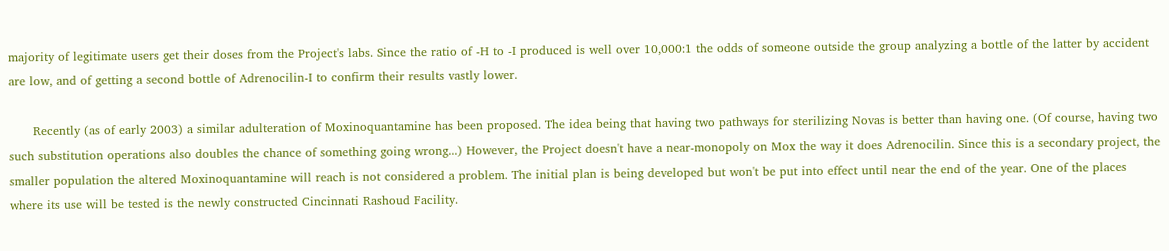majority of legitimate users get their doses from the Project's labs. Since the ratio of -H to -I produced is well over 10,000:1 the odds of someone outside the group analyzing a bottle of the latter by accident are low, and of getting a second bottle of Adrenocilin-I to confirm their results vastly lower.

      Recently (as of early 2003) a similar adulteration of Moxinoquantamine has been proposed. The idea being that having two pathways for sterilizing Novas is better than having one. (Of course, having two such substitution operations also doubles the chance of something going wrong...) However, the Project doesn't have a near-monopoly on Mox the way it does Adrenocilin. Since this is a secondary project, the smaller population the altered Moxinoquantamine will reach is not considered a problem. The initial plan is being developed but won't be put into effect until near the end of the year. One of the places where its use will be tested is the newly constructed Cincinnati Rashoud Facility.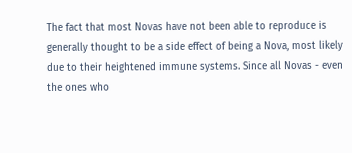The fact that most Novas have not been able to reproduce is generally thought to be a side effect of being a Nova, most likely due to their heightened immune systems. Since all Novas - even the ones who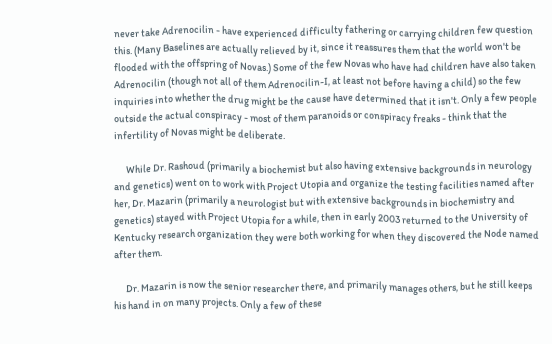never take Adrenocilin - have experienced difficulty fathering or carrying children few question this. (Many Baselines are actually relieved by it, since it reassures them that the world won't be flooded with the offspring of Novas.) Some of the few Novas who have had children have also taken Adrenocilin (though not all of them Adrenocilin-I, at least not before having a child) so the few inquiries into whether the drug might be the cause have determined that it isn't. Only a few people outside the actual conspiracy - most of them paranoids or conspiracy freaks - think that the infertility of Novas might be deliberate.

      While Dr. Rashoud (primarily a biochemist but also having extensive backgrounds in neurology and genetics) went on to work with Project Utopia and organize the testing facilities named after her, Dr. Mazarin (primarily a neurologist but with extensive backgrounds in biochemistry and genetics) stayed with Project Utopia for a while, then in early 2003 returned to the University of Kentucky research organization they were both working for when they discovered the Node named after them.

      Dr. Mazarin is now the senior researcher there, and primarily manages others, but he still keeps his hand in on many projects. Only a few of these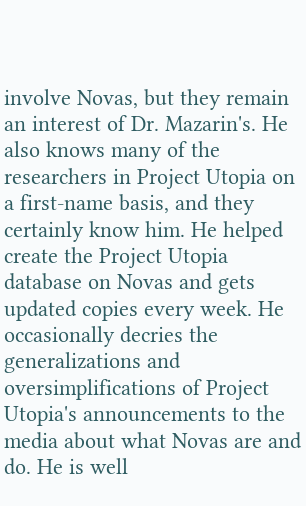involve Novas, but they remain an interest of Dr. Mazarin's. He also knows many of the researchers in Project Utopia on a first-name basis, and they certainly know him. He helped create the Project Utopia database on Novas and gets updated copies every week. He occasionally decries the generalizations and oversimplifications of Project Utopia's announcements to the media about what Novas are and do. He is well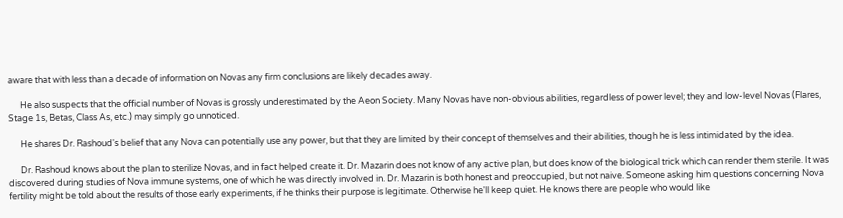aware that with less than a decade of information on Novas any firm conclusions are likely decades away.

      He also suspects that the official number of Novas is grossly underestimated by the Aeon Society. Many Novas have non-obvious abilities, regardless of power level; they and low-level Novas (Flares, Stage 1s, Betas, Class As, etc.) may simply go unnoticed.

      He shares Dr. Rashoud's belief that any Nova can potentially use any power, but that they are limited by their concept of themselves and their abilities, though he is less intimidated by the idea.

      Dr. Rashoud knows about the plan to sterilize Novas, and in fact helped create it. Dr. Mazarin does not know of any active plan, but does know of the biological trick which can render them sterile. It was discovered during studies of Nova immune systems, one of which he was directly involved in. Dr. Mazarin is both honest and preoccupied, but not naive. Someone asking him questions concerning Nova fertility might be told about the results of those early experiments, if he thinks their purpose is legitimate. Otherwise he'll keep quiet. He knows there are people who would like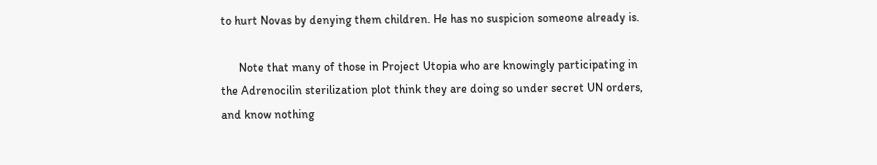to hurt Novas by denying them children. He has no suspicion someone already is.

      Note that many of those in Project Utopia who are knowingly participating in the Adrenocilin sterilization plot think they are doing so under secret UN orders, and know nothing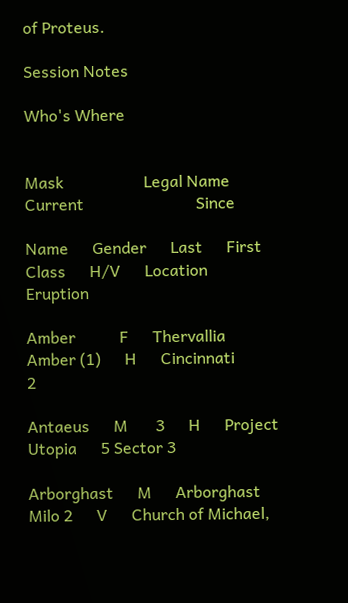of Proteus.

Session Notes

Who's Where


Mask                    Legal Name        Current                            Since

Name      Gender      Last      First      Class      H/V      Location      Eruption

Amber           F      Thervallia      Amber (1)      H      Cincinnati            2

Antaeus      M       3      H      Project Utopia      5 Sector 3

Arborghast      M      Arborghast      Milo 2      V      Church of Michael,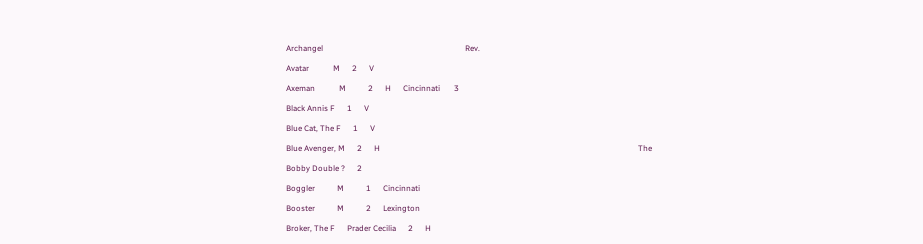Archangel                                                                       Rev.

Avatar            M      2      V

Axeman            M           2      H      Cincinnati       3

Black Annis F      1      V

Blue Cat, The F      1      V

Blue Avenger, M      2      H                                                                                                                                 The

Bobby Double ?      2

Boggler           M           1      Cincinnati

Booster           M           2      Lexington

Broker, The F      Prader Cecilia      2      H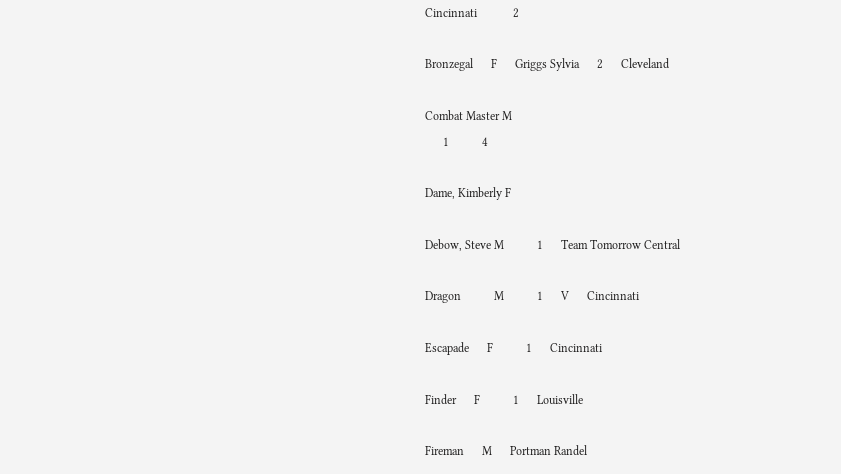Cincinnati            2

Bronzegal      F      Griggs Sylvia      2      Cleveland

Combat Master M
      1           4

Dame, Kimberly F

Debow, Steve M           1      Team Tomorrow Central

Dragon           M           1      V      Cincinnati

Escapade      F           1      Cincinnati

Finder      F           1      Louisville

Fireman      M      Portman Randel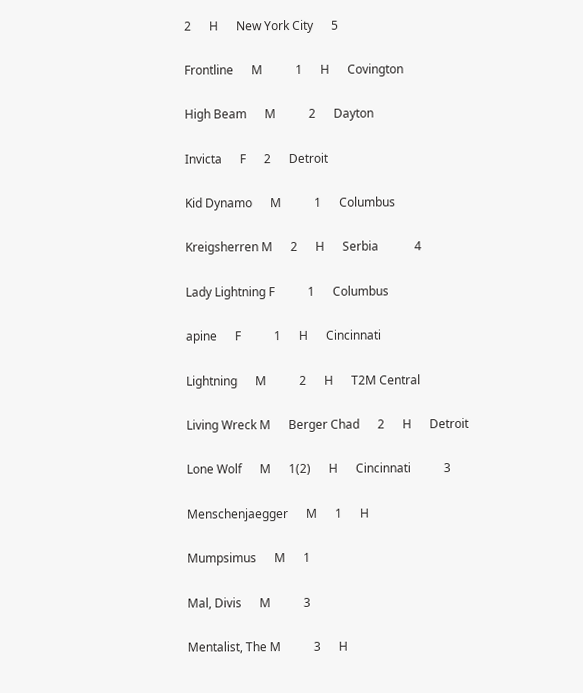2      H      New York City      5

Frontline      M           1      H      Covington

High Beam      M           2      Dayton

Invicta      F      2      Detroit

Kid Dynamo      M           1      Columbus

Kreigsherren M      2      H      Serbia            4

Lady Lightning F           1      Columbus

apine      F           1      H      Cincinnati

Lightning      M           2      H      T2M Central

Living Wreck M      Berger Chad      2      H      Detroit

Lone Wolf      M      1(2)      H      Cincinnati           3

Menschenjaegger      M      1      H

Mumpsimus      M      1

Mal, Divis      M           3

Mentalist, The M           3      H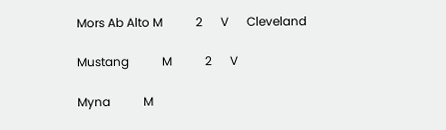Mors Ab Alto M           2      V      Cleveland

Mustang           M           2      V

Myna           M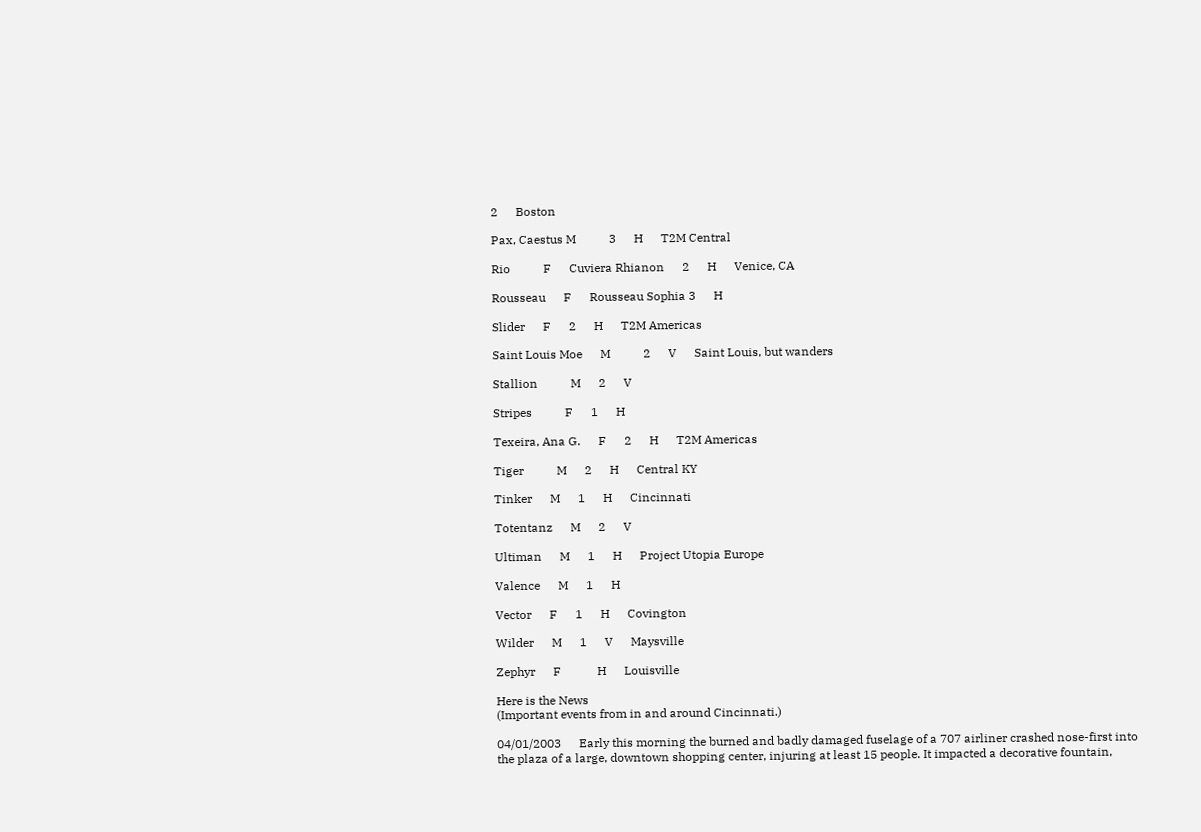2      Boston

Pax, Caestus M           3      H      T2M Central

Rio           F      Cuviera Rhianon      2      H      Venice, CA

Rousseau      F      Rousseau Sophia 3      H

Slider      F      2      H      T2M Americas

Saint Louis Moe      M           2      V      Saint Louis, but wanders

Stallion           M      2      V

Stripes           F      1      H

Texeira, Ana G.      F      2      H      T2M Americas

Tiger           M      2      H      Central KY

Tinker      M      1      H      Cincinnati

Totentanz      M      2      V

Ultiman      M      1      H      Project Utopia Europe

Valence      M      1      H

Vector      F      1      H      Covington

Wilder      M      1      V      Maysville

Zephyr      F            H      Louisville

Here is the News
(Important events from in and around Cincinnati.)

04/01/2003      Early this morning the burned and badly damaged fuselage of a 707 airliner crashed nose-first into the plaza of a large, downtown shopping center, injuring at least 15 people. It impacted a decorative fountain,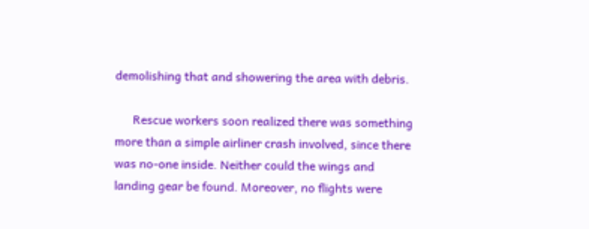demolishing that and showering the area with debris.

      Rescue workers soon realized there was something more than a simple airliner crash involved, since there was no-one inside. Neither could the wings and landing gear be found. Moreover, no flights were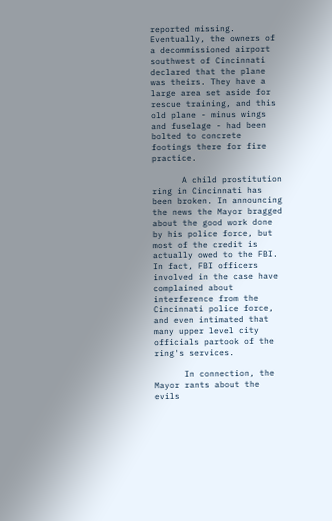reported missing. Eventually, the owners of a decommissioned airport southwest of Cincinnati declared that the plane was theirs. They have a large area set aside for rescue training, and this old plane - minus wings and fuselage - had been bolted to concrete footings there for fire practice.

      A child prostitution ring in Cincinnati has been broken. In announcing the news the Mayor bragged about the good work done by his police force, but most of the credit is actually owed to the FBI. In fact, FBI officers involved in the case have complained about interference from the Cincinnati police force, and even intimated that many upper level city officials partook of the ring's services.

      In connection, the Mayor rants about the evils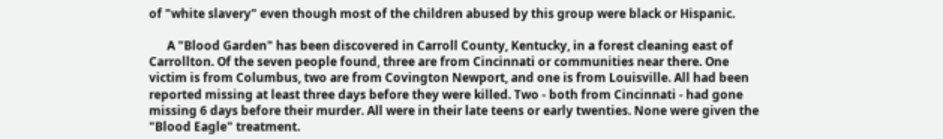of "white slavery" even though most of the children abused by this group were black or Hispanic.

      A "Blood Garden" has been discovered in Carroll County, Kentucky, in a forest cleaning east of Carrollton. Of the seven people found, three are from Cincinnati or communities near there. One victim is from Columbus, two are from Covington Newport, and one is from Louisville. All had been reported missing at least three days before they were killed. Two - both from Cincinnati - had gone missing 6 days before their murder. All were in their late teens or early twenties. None were given the "Blood Eagle" treatment.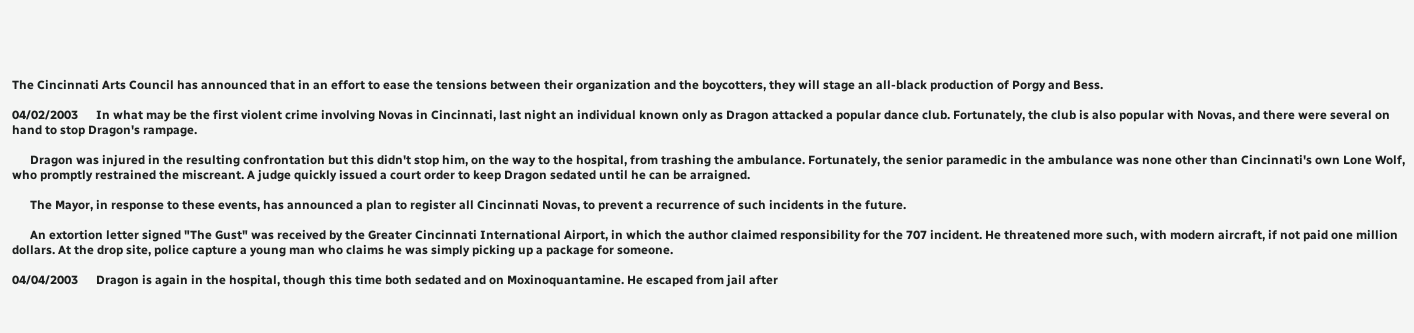The Cincinnati Arts Council has announced that in an effort to ease the tensions between their organization and the boycotters, they will stage an all-black production of Porgy and Bess.

04/02/2003      In what may be the first violent crime involving Novas in Cincinnati, last night an individual known only as Dragon attacked a popular dance club. Fortunately, the club is also popular with Novas, and there were several on hand to stop Dragon's rampage.

      Dragon was injured in the resulting confrontation but this didn't stop him, on the way to the hospital, from trashing the ambulance. Fortunately, the senior paramedic in the ambulance was none other than Cincinnati's own Lone Wolf, who promptly restrained the miscreant. A judge quickly issued a court order to keep Dragon sedated until he can be arraigned.

      The Mayor, in response to these events, has announced a plan to register all Cincinnati Novas, to prevent a recurrence of such incidents in the future.

      An extortion letter signed "The Gust" was received by the Greater Cincinnati International Airport, in which the author claimed responsibility for the 707 incident. He threatened more such, with modern aircraft, if not paid one million dollars. At the drop site, police capture a young man who claims he was simply picking up a package for someone.

04/04/2003      Dragon is again in the hospital, though this time both sedated and on Moxinoquantamine. He escaped from jail after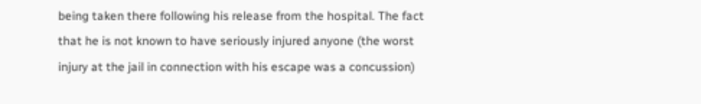being taken there following his release from the hospital. The fact that he is not known to have seriously injured anyone (the worst injury at the jail in connection with his escape was a concussion)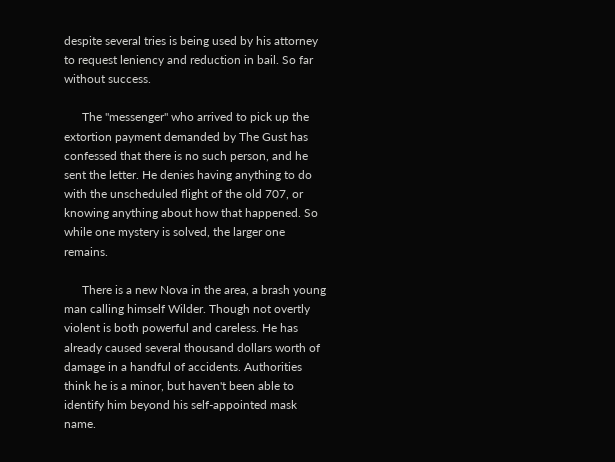despite several tries is being used by his attorney to request leniency and reduction in bail. So far without success.

      The "messenger" who arrived to pick up the extortion payment demanded by The Gust has confessed that there is no such person, and he sent the letter. He denies having anything to do with the unscheduled flight of the old 707, or knowing anything about how that happened. So while one mystery is solved, the larger one remains.

      There is a new Nova in the area, a brash young man calling himself Wilder. Though not overtly violent is both powerful and careless. He has already caused several thousand dollars worth of damage in a handful of accidents. Authorities think he is a minor, but haven't been able to identify him beyond his self-appointed mask name.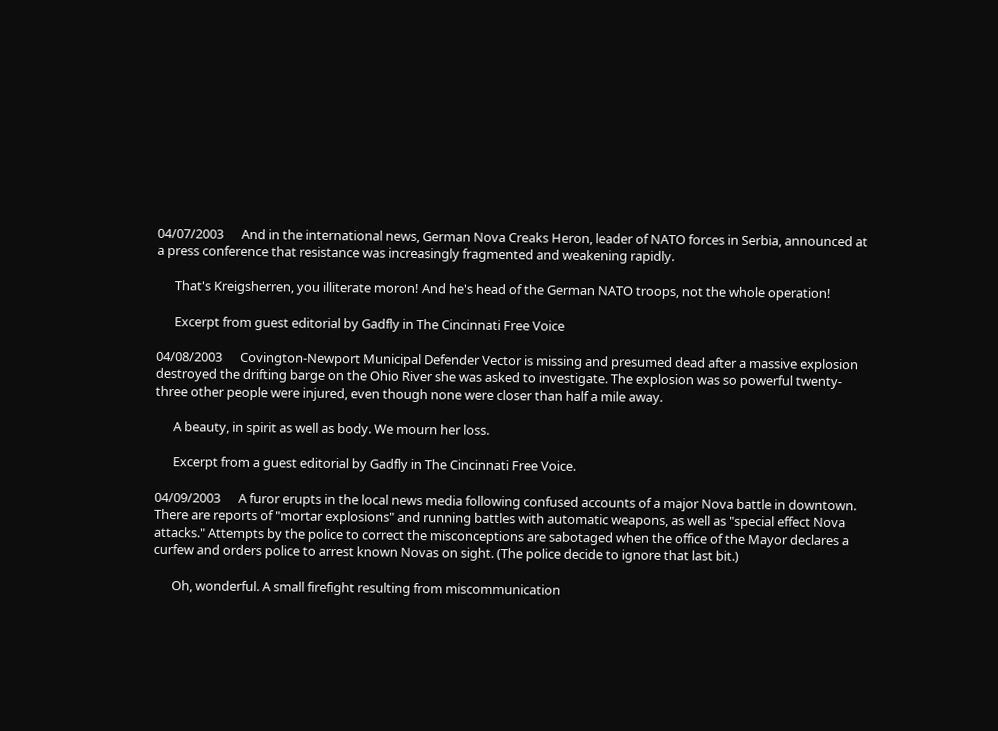04/07/2003      And in the international news, German Nova Creaks Heron, leader of NATO forces in Serbia, announced at a press conference that resistance was increasingly fragmented and weakening rapidly.

      That's Kreigsherren, you illiterate moron! And he's head of the German NATO troops, not the whole operation!

      Excerpt from guest editorial by Gadfly in The Cincinnati Free Voice

04/08/2003      Covington-Newport Municipal Defender Vector is missing and presumed dead after a massive explosion destroyed the drifting barge on the Ohio River she was asked to investigate. The explosion was so powerful twenty-three other people were injured, even though none were closer than half a mile away.

      A beauty, in spirit as well as body. We mourn her loss.

      Excerpt from a guest editorial by Gadfly in The Cincinnati Free Voice.

04/09/2003      A furor erupts in the local news media following confused accounts of a major Nova battle in downtown. There are reports of "mortar explosions" and running battles with automatic weapons, as well as "special effect Nova attacks." Attempts by the police to correct the misconceptions are sabotaged when the office of the Mayor declares a curfew and orders police to arrest known Novas on sight. (The police decide to ignore that last bit.)

      Oh, wonderful. A small firefight resulting from miscommunication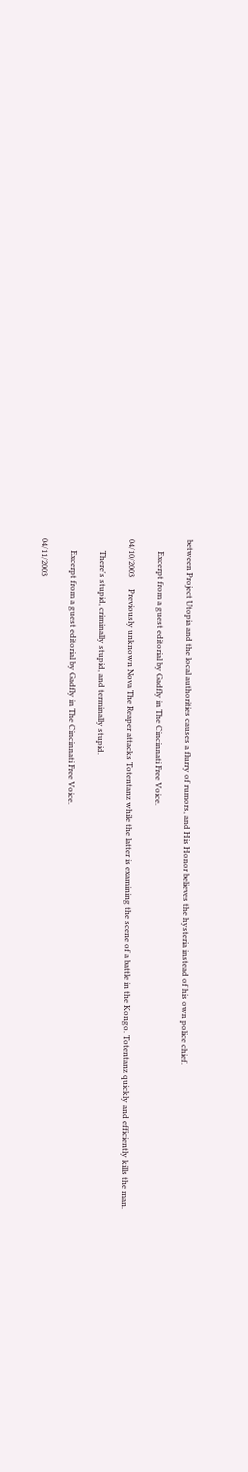between Project Utopia and the local authorities causes a flurry of rumors, and His Honor believes the hysteria instead of his own police chief.

      Excerpt from a guest editorial by Gadfly in The Cincinnati Free Voice.

04/10/2003      Previously unknown Nova The Reaper attacks Totentanz while the latter is examining the scene of a battle in the Kongo. Totentanz quickly and efficiently kills the man.

      There's stupid, criminally stupid, and terminally stupid.

      Excerpt from a guest editorial by Gadfly in The Cincinnati Free Voice.

04/11/2003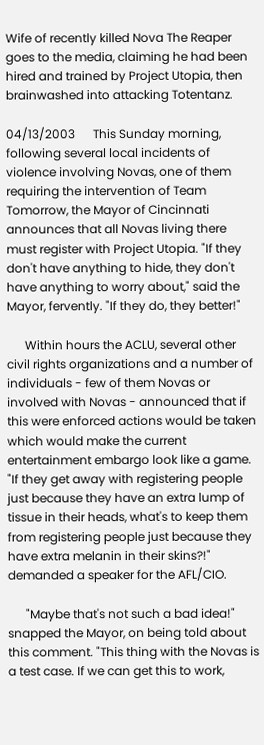Wife of recently killed Nova The Reaper goes to the media, claiming he had been hired and trained by Project Utopia, then brainwashed into attacking Totentanz.

04/13/2003      This Sunday morning, following several local incidents of violence involving Novas, one of them requiring the intervention of Team Tomorrow, the Mayor of Cincinnati announces that all Novas living there must register with Project Utopia. "If they don't have anything to hide, they don't have anything to worry about," said the Mayor, fervently. "If they do, they better!"

      Within hours the ACLU, several other civil rights organizations and a number of individuals - few of them Novas or involved with Novas - announced that if this were enforced actions would be taken which would make the current entertainment embargo look like a game. "If they get away with registering people just because they have an extra lump of tissue in their heads, what's to keep them from registering people just because they have extra melanin in their skins?!" demanded a speaker for the AFL/CIO.

      "Maybe that's not such a bad idea!" snapped the Mayor, on being told about this comment. "This thing with the Novas is a test case. If we can get this to work,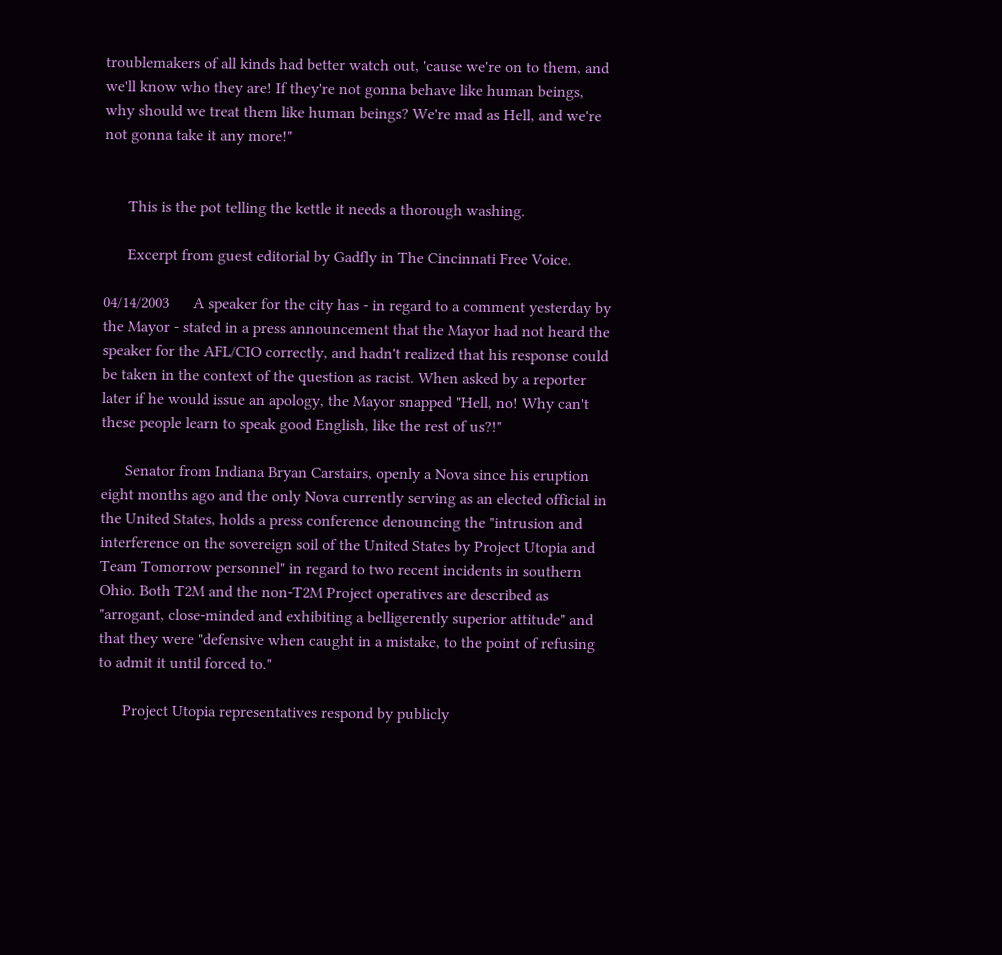troublemakers of all kinds had better watch out, 'cause we're on to them, and we'll know who they are! If they're not gonna behave like human beings, why should we treat them like human beings? We're mad as Hell, and we're not gonna take it any more!"


      This is the pot telling the kettle it needs a thorough washing.

      Excerpt from guest editorial by Gadfly in The Cincinnati Free Voice.

04/14/2003      A speaker for the city has - in regard to a comment yesterday by the Mayor - stated in a press announcement that the Mayor had not heard the speaker for the AFL/CIO correctly, and hadn't realized that his response could be taken in the context of the question as racist. When asked by a reporter later if he would issue an apology, the Mayor snapped "Hell, no! Why can't these people learn to speak good English, like the rest of us?!"

      Senator from Indiana Bryan Carstairs, openly a Nova since his eruption eight months ago and the only Nova currently serving as an elected official in the United States, holds a press conference denouncing the "intrusion and interference on the sovereign soil of the United States by Project Utopia and Team Tomorrow personnel" in regard to two recent incidents in southern Ohio. Both T2M and the non-T2M Project operatives are described as "arrogant, close-minded and exhibiting a belligerently superior attitude" and that they were "defensive when caught in a mistake, to the point of refusing to admit it until forced to."

      Project Utopia representatives respond by publicly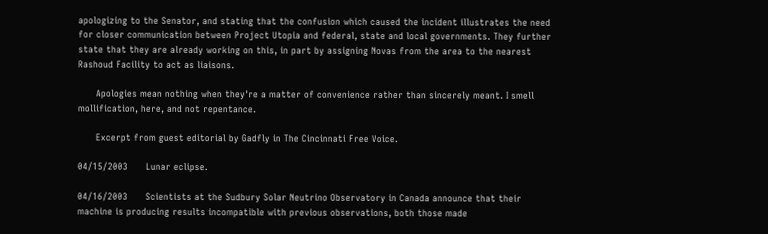apologizing to the Senator, and stating that the confusion which caused the incident illustrates the need for closer communication between Project Utopia and federal, state and local governments. They further state that they are already working on this, in part by assigning Novas from the area to the nearest Rashoud Facility to act as liaisons.

      Apologies mean nothing when they're a matter of convenience rather than sincerely meant. I smell mollification, here, and not repentance.

      Excerpt from guest editorial by Gadfly in The Cincinnati Free Voice.

04/15/2003      Lunar eclipse.

04/16/2003      Scientists at the Sudbury Solar Neutrino Observatory in Canada announce that their machine is producing results incompatible with previous observations, both those made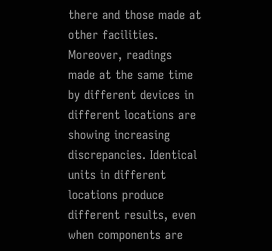there and those made at other facilities. Moreover, readings made at the same time by different devices in different locations are showing increasing discrepancies. Identical units in different locations produce different results, even when components are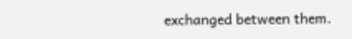exchanged between them.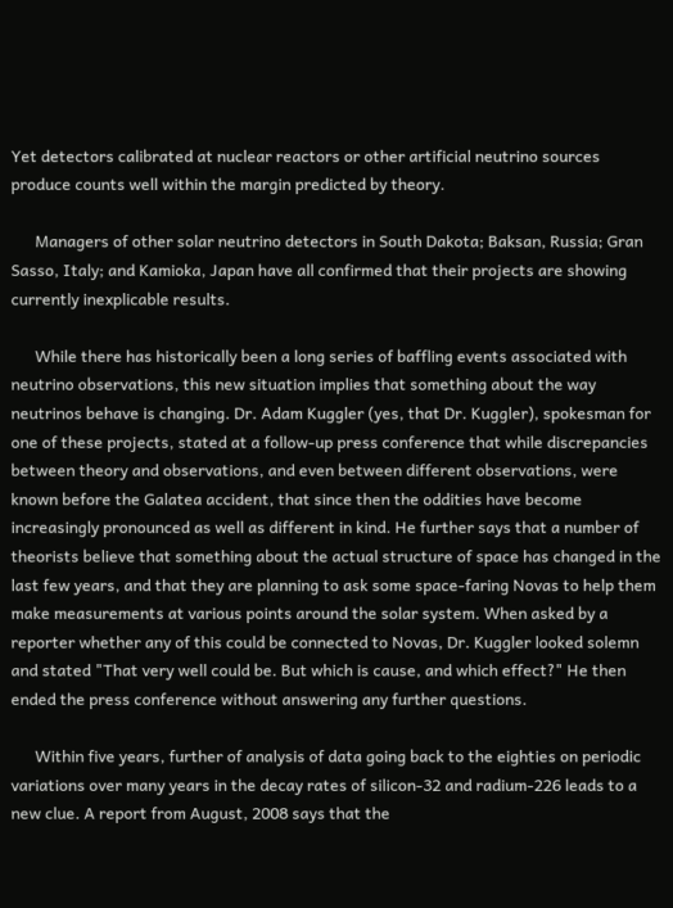Yet detectors calibrated at nuclear reactors or other artificial neutrino sources produce counts well within the margin predicted by theory.

      Managers of other solar neutrino detectors in South Dakota; Baksan, Russia; Gran Sasso, Italy; and Kamioka, Japan have all confirmed that their projects are showing currently inexplicable results.

      While there has historically been a long series of baffling events associated with neutrino observations, this new situation implies that something about the way neutrinos behave is changing. Dr. Adam Kuggler (yes, that Dr. Kuggler), spokesman for one of these projects, stated at a follow-up press conference that while discrepancies between theory and observations, and even between different observations, were known before the Galatea accident, that since then the oddities have become increasingly pronounced as well as different in kind. He further says that a number of theorists believe that something about the actual structure of space has changed in the last few years, and that they are planning to ask some space-faring Novas to help them make measurements at various points around the solar system. When asked by a reporter whether any of this could be connected to Novas, Dr. Kuggler looked solemn and stated "That very well could be. But which is cause, and which effect?" He then ended the press conference without answering any further questions.

      Within five years, further of analysis of data going back to the eighties on periodic variations over many years in the decay rates of silicon-32 and radium-226 leads to a new clue. A report from August, 2008 says that the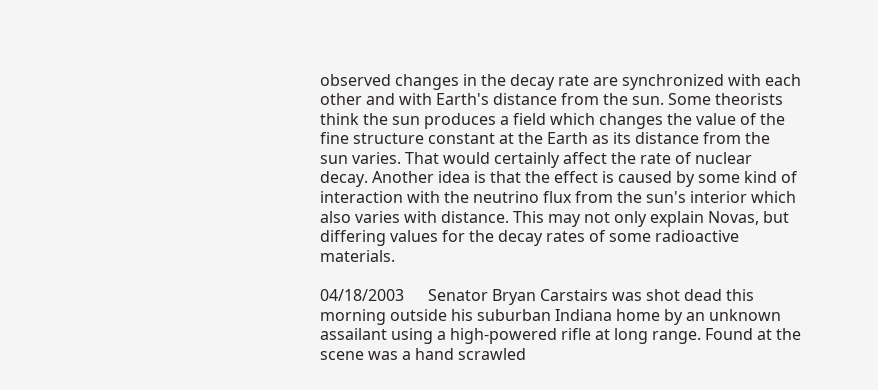observed changes in the decay rate are synchronized with each other and with Earth's distance from the sun. Some theorists think the sun produces a field which changes the value of the fine structure constant at the Earth as its distance from the sun varies. That would certainly affect the rate of nuclear decay. Another idea is that the effect is caused by some kind of interaction with the neutrino flux from the sun's interior which also varies with distance. This may not only explain Novas, but differing values for the decay rates of some radioactive materials.

04/18/2003      Senator Bryan Carstairs was shot dead this morning outside his suburban Indiana home by an unknown assailant using a high-powered rifle at long range. Found at the scene was a hand scrawled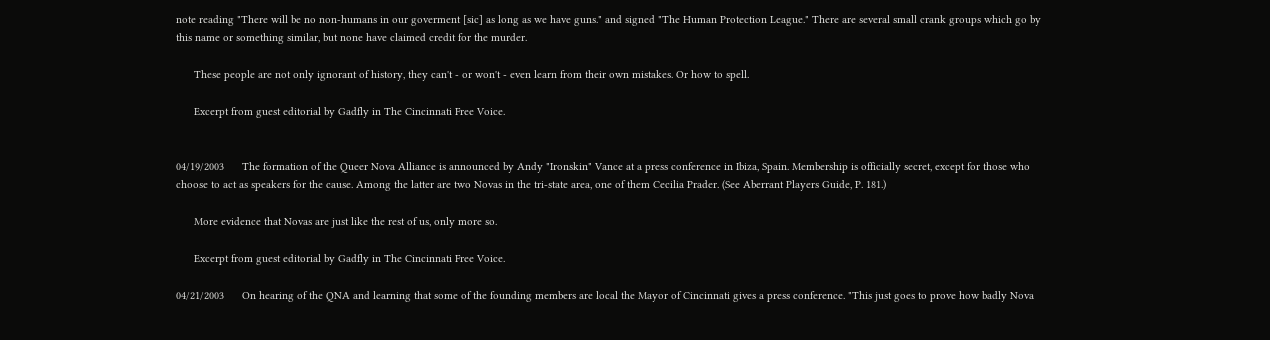note reading "There will be no non-humans in our goverment [sic] as long as we have guns." and signed "The Human Protection League." There are several small crank groups which go by this name or something similar, but none have claimed credit for the murder.

      These people are not only ignorant of history, they can't - or won't - even learn from their own mistakes. Or how to spell.

      Excerpt from guest editorial by Gadfly in The Cincinnati Free Voice.


04/19/2003      The formation of the Queer Nova Alliance is announced by Andy "Ironskin" Vance at a press conference in Ibiza, Spain. Membership is officially secret, except for those who choose to act as speakers for the cause. Among the latter are two Novas in the tri-state area, one of them Cecilia Prader. (See Aberrant Players Guide, P. 181.)

      More evidence that Novas are just like the rest of us, only more so.

      Excerpt from guest editorial by Gadfly in The Cincinnati Free Voice.

04/21/2003      On hearing of the QNA and learning that some of the founding members are local the Mayor of Cincinnati gives a press conference. "This just goes to prove how badly Nova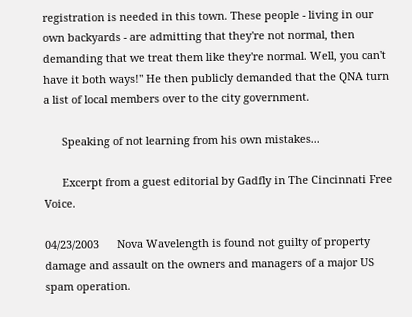registration is needed in this town. These people - living in our own backyards - are admitting that they're not normal, then demanding that we treat them like they're normal. Well, you can't have it both ways!" He then publicly demanded that the QNA turn a list of local members over to the city government.

      Speaking of not learning from his own mistakes...

      Excerpt from a guest editorial by Gadfly in The Cincinnati Free Voice.

04/23/2003      Nova Wavelength is found not guilty of property damage and assault on the owners and managers of a major US spam operation.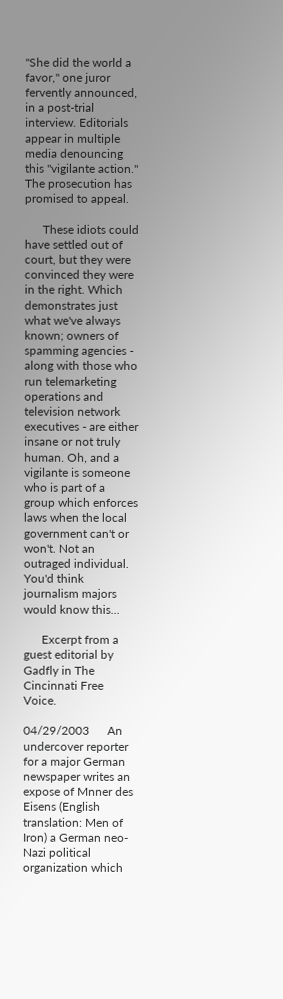"She did the world a favor," one juror fervently announced, in a post-trial interview. Editorials appear in multiple media denouncing this "vigilante action." The prosecution has promised to appeal.

      These idiots could have settled out of court, but they were convinced they were in the right. Which demonstrates just what we've always known; owners of spamming agencies - along with those who run telemarketing operations and television network executives - are either insane or not truly human. Oh, and a vigilante is someone who is part of a group which enforces laws when the local government can't or won't. Not an outraged individual. You'd think journalism majors would know this...

      Excerpt from a guest editorial by Gadfly in The Cincinnati Free Voice.

04/29/2003      An undercover reporter for a major German newspaper writes an expose of Mnner des Eisens (English translation: Men of Iron) a German neo-Nazi political organization which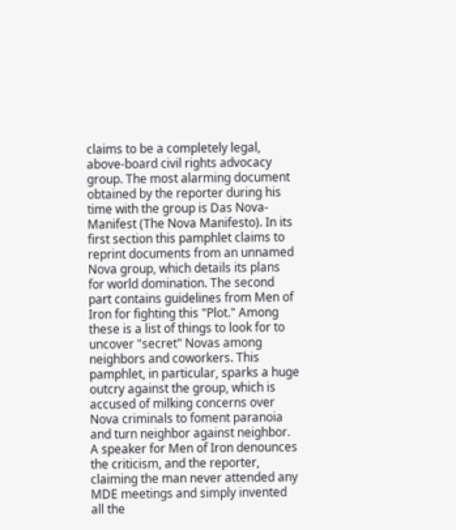claims to be a completely legal, above-board civil rights advocacy group. The most alarming document obtained by the reporter during his time with the group is Das Nova-Manifest (The Nova Manifesto). In its first section this pamphlet claims to reprint documents from an unnamed Nova group, which details its plans for world domination. The second part contains guidelines from Men of Iron for fighting this "Plot." Among these is a list of things to look for to uncover "secret" Novas among neighbors and coworkers. This pamphlet, in particular, sparks a huge outcry against the group, which is accused of milking concerns over Nova criminals to foment paranoia and turn neighbor against neighbor. A speaker for Men of Iron denounces the criticism, and the reporter, claiming the man never attended any MDE meetings and simply invented all the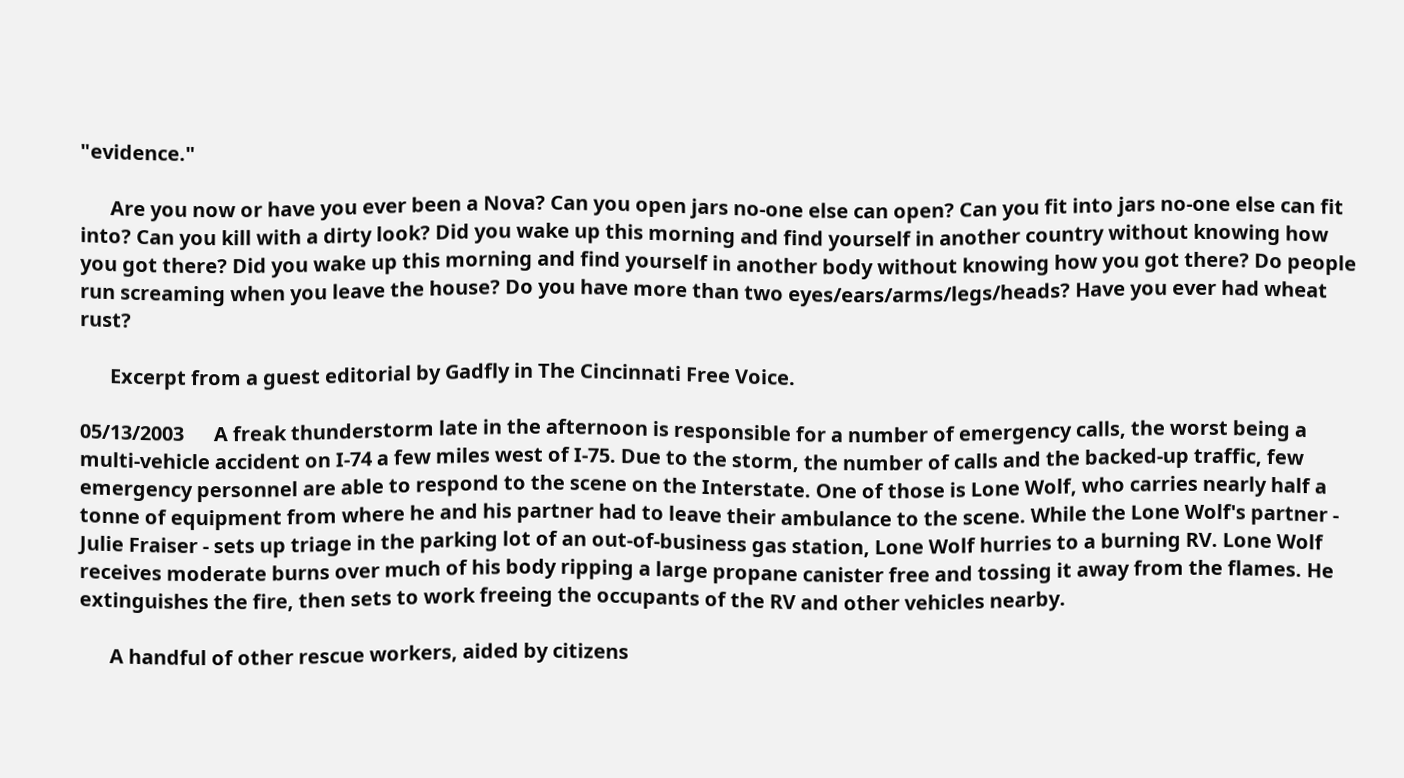"evidence."

      Are you now or have you ever been a Nova? Can you open jars no-one else can open? Can you fit into jars no-one else can fit into? Can you kill with a dirty look? Did you wake up this morning and find yourself in another country without knowing how you got there? Did you wake up this morning and find yourself in another body without knowing how you got there? Do people run screaming when you leave the house? Do you have more than two eyes/ears/arms/legs/heads? Have you ever had wheat rust?

      Excerpt from a guest editorial by Gadfly in The Cincinnati Free Voice.

05/13/2003      A freak thunderstorm late in the afternoon is responsible for a number of emergency calls, the worst being a multi-vehicle accident on I-74 a few miles west of I-75. Due to the storm, the number of calls and the backed-up traffic, few emergency personnel are able to respond to the scene on the Interstate. One of those is Lone Wolf, who carries nearly half a tonne of equipment from where he and his partner had to leave their ambulance to the scene. While the Lone Wolf's partner - Julie Fraiser - sets up triage in the parking lot of an out-of-business gas station, Lone Wolf hurries to a burning RV. Lone Wolf receives moderate burns over much of his body ripping a large propane canister free and tossing it away from the flames. He extinguishes the fire, then sets to work freeing the occupants of the RV and other vehicles nearby.

      A handful of other rescue workers, aided by citizens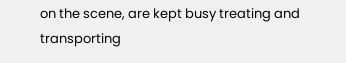on the scene, are kept busy treating and transporting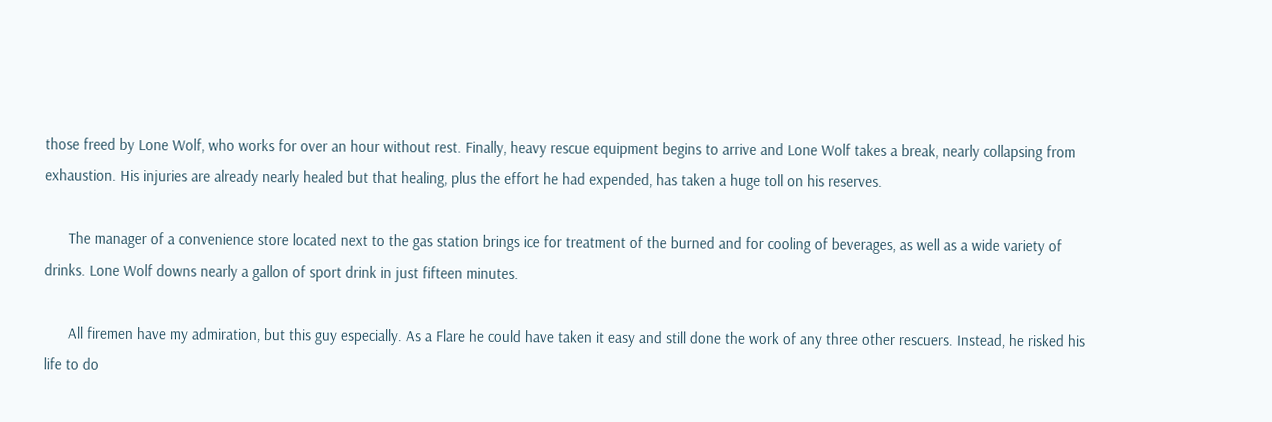those freed by Lone Wolf, who works for over an hour without rest. Finally, heavy rescue equipment begins to arrive and Lone Wolf takes a break, nearly collapsing from exhaustion. His injuries are already nearly healed but that healing, plus the effort he had expended, has taken a huge toll on his reserves.

      The manager of a convenience store located next to the gas station brings ice for treatment of the burned and for cooling of beverages, as well as a wide variety of drinks. Lone Wolf downs nearly a gallon of sport drink in just fifteen minutes.

      All firemen have my admiration, but this guy especially. As a Flare he could have taken it easy and still done the work of any three other rescuers. Instead, he risked his life to do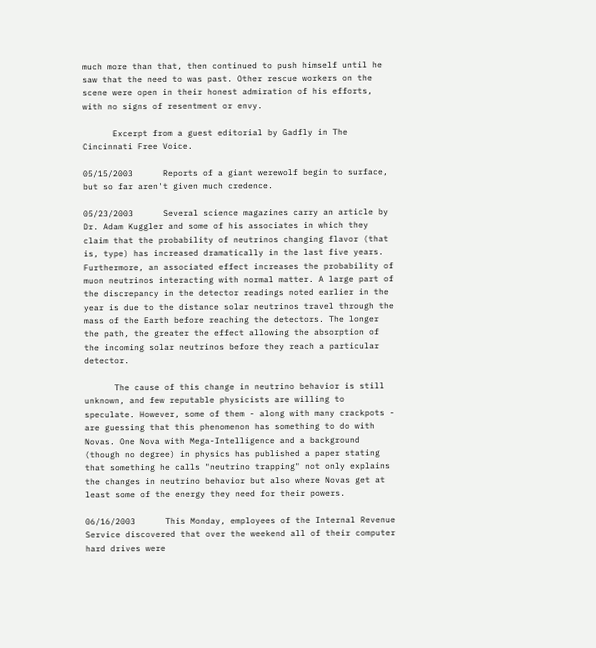much more than that, then continued to push himself until he saw that the need to was past. Other rescue workers on the scene were open in their honest admiration of his efforts, with no signs of resentment or envy.

      Excerpt from a guest editorial by Gadfly in The Cincinnati Free Voice.

05/15/2003      Reports of a giant werewolf begin to surface, but so far aren't given much credence.

05/23/2003      Several science magazines carry an article by Dr. Adam Kuggler and some of his associates in which they claim that the probability of neutrinos changing flavor (that is, type) has increased dramatically in the last five years. Furthermore, an associated effect increases the probability of muon neutrinos interacting with normal matter. A large part of the discrepancy in the detector readings noted earlier in the year is due to the distance solar neutrinos travel through the mass of the Earth before reaching the detectors. The longer the path, the greater the effect allowing the absorption of the incoming solar neutrinos before they reach a particular detector.

      The cause of this change in neutrino behavior is still unknown, and few reputable physicists are willing to speculate. However, some of them - along with many crackpots - are guessing that this phenomenon has something to do with Novas. One Nova with Mega-Intelligence and a background (though no degree) in physics has published a paper stating that something he calls "neutrino trapping" not only explains the changes in neutrino behavior but also where Novas get at least some of the energy they need for their powers.

06/16/2003      This Monday, employees of the Internal Revenue Service discovered that over the weekend all of their computer hard drives were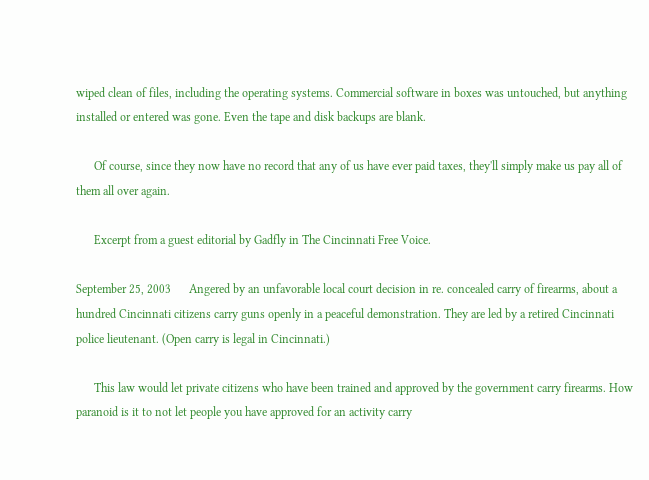wiped clean of files, including the operating systems. Commercial software in boxes was untouched, but anything installed or entered was gone. Even the tape and disk backups are blank.

      Of course, since they now have no record that any of us have ever paid taxes, they'll simply make us pay all of them all over again.

      Excerpt from a guest editorial by Gadfly in The Cincinnati Free Voice.

September 25, 2003      Angered by an unfavorable local court decision in re. concealed carry of firearms, about a hundred Cincinnati citizens carry guns openly in a peaceful demonstration. They are led by a retired Cincinnati police lieutenant. (Open carry is legal in Cincinnati.)

      This law would let private citizens who have been trained and approved by the government carry firearms. How paranoid is it to not let people you have approved for an activity carry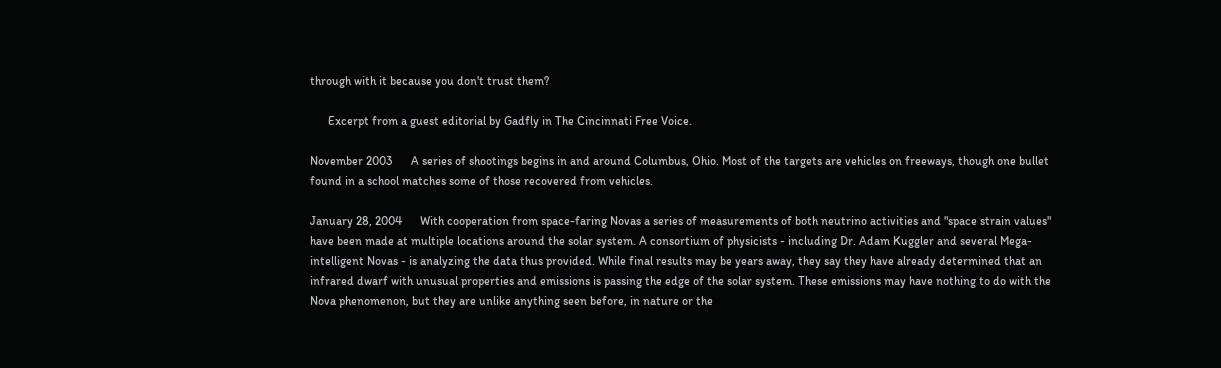through with it because you don't trust them?

      Excerpt from a guest editorial by Gadfly in The Cincinnati Free Voice.

November 2003      A series of shootings begins in and around Columbus, Ohio. Most of the targets are vehicles on freeways, though one bullet found in a school matches some of those recovered from vehicles.

January 28, 2004      With cooperation from space-faring Novas a series of measurements of both neutrino activities and "space strain values" have been made at multiple locations around the solar system. A consortium of physicists - including Dr. Adam Kuggler and several Mega-intelligent Novas - is analyzing the data thus provided. While final results may be years away, they say they have already determined that an infrared dwarf with unusual properties and emissions is passing the edge of the solar system. These emissions may have nothing to do with the Nova phenomenon, but they are unlike anything seen before, in nature or the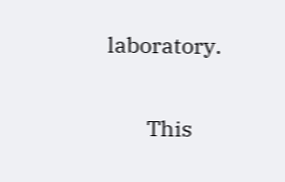laboratory.

        This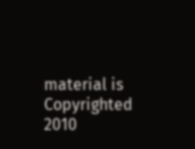material is Copyrighted 2010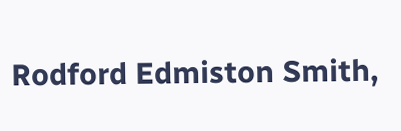Rodford Edmiston Smith,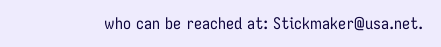who can be reached at: Stickmaker@usa.net.